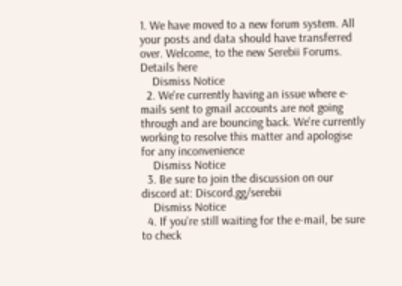1. We have moved to a new forum system. All your posts and data should have transferred over. Welcome, to the new Serebii Forums. Details here
    Dismiss Notice
  2. We're currently having an issue where e-mails sent to gmail accounts are not going through and are bouncing back. We're currently working to resolve this matter and apologise for any inconvenience
    Dismiss Notice
  3. Be sure to join the discussion on our discord at: Discord.gg/serebii
    Dismiss Notice
  4. If you're still waiting for the e-mail, be sure to check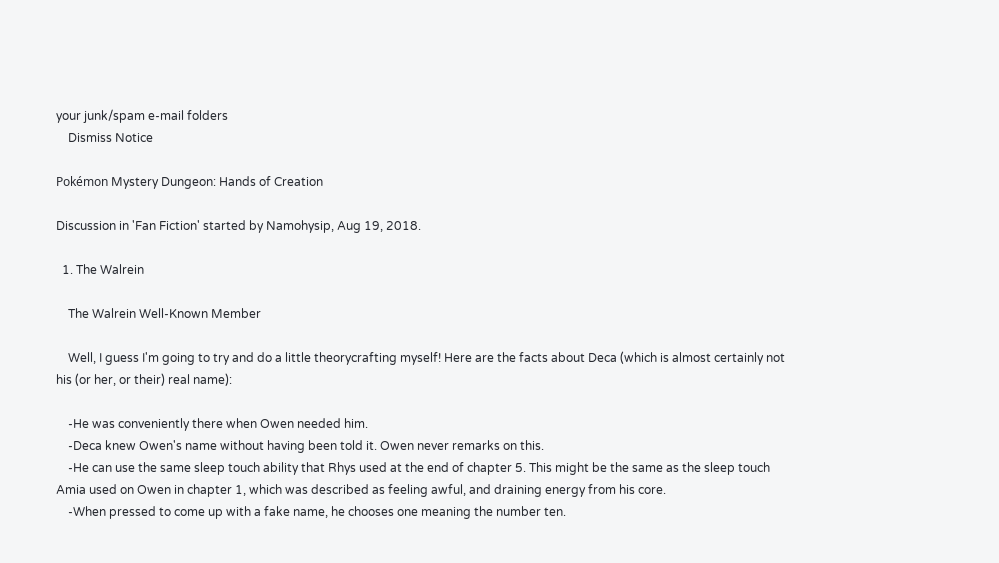your junk/spam e-mail folders
    Dismiss Notice

Pokémon Mystery Dungeon: Hands of Creation

Discussion in 'Fan Fiction' started by Namohysip, Aug 19, 2018.

  1. The Walrein

    The Walrein Well-Known Member

    Well, I guess I'm going to try and do a little theorycrafting myself! Here are the facts about Deca (which is almost certainly not his (or her, or their) real name):

    -He was conveniently there when Owen needed him.
    -Deca knew Owen's name without having been told it. Owen never remarks on this.
    -He can use the same sleep touch ability that Rhys used at the end of chapter 5. This might be the same as the sleep touch Amia used on Owen in chapter 1, which was described as feeling awful, and draining energy from his core.
    -When pressed to come up with a fake name, he chooses one meaning the number ten.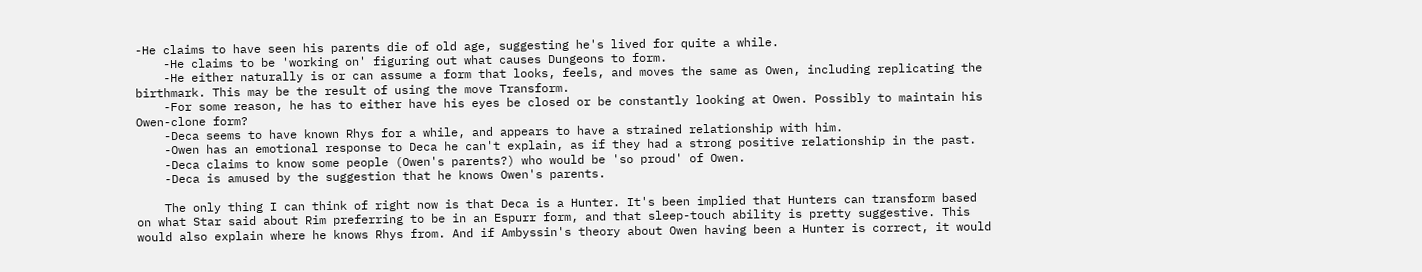-He claims to have seen his parents die of old age, suggesting he's lived for quite a while.
    -He claims to be 'working on' figuring out what causes Dungeons to form.
    -He either naturally is or can assume a form that looks, feels, and moves the same as Owen, including replicating the birthmark. This may be the result of using the move Transform.
    -For some reason, he has to either have his eyes be closed or be constantly looking at Owen. Possibly to maintain his Owen-clone form?
    -Deca seems to have known Rhys for a while, and appears to have a strained relationship with him.
    -Owen has an emotional response to Deca he can't explain, as if they had a strong positive relationship in the past.
    -Deca claims to know some people (Owen's parents?) who would be 'so proud' of Owen.
    -Deca is amused by the suggestion that he knows Owen's parents.

    The only thing I can think of right now is that Deca is a Hunter. It's been implied that Hunters can transform based on what Star said about Rim preferring to be in an Espurr form, and that sleep-touch ability is pretty suggestive. This would also explain where he knows Rhys from. And if Ambyssin's theory about Owen having been a Hunter is correct, it would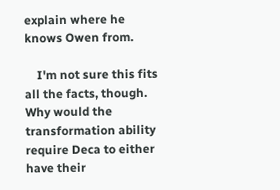explain where he knows Owen from.

    I'm not sure this fits all the facts, though. Why would the transformation ability require Deca to either have their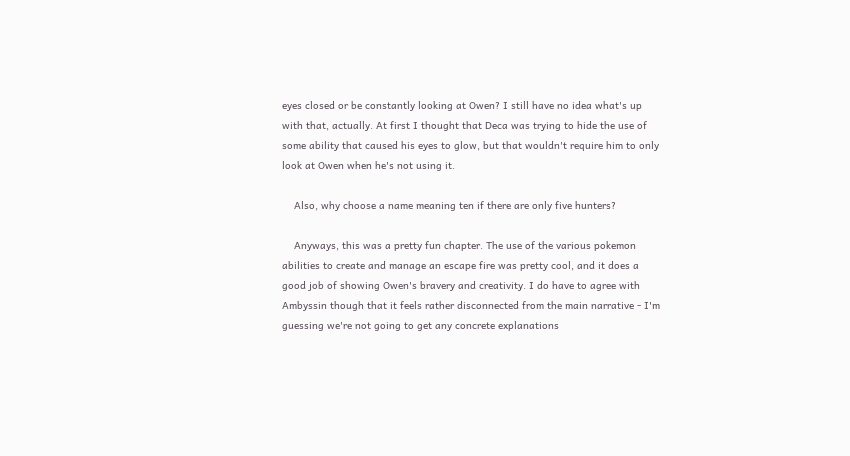eyes closed or be constantly looking at Owen? I still have no idea what's up with that, actually. At first I thought that Deca was trying to hide the use of some ability that caused his eyes to glow, but that wouldn't require him to only look at Owen when he's not using it.

    Also, why choose a name meaning ten if there are only five hunters?

    Anyways, this was a pretty fun chapter. The use of the various pokemon abilities to create and manage an escape fire was pretty cool, and it does a good job of showing Owen's bravery and creativity. I do have to agree with Ambyssin though that it feels rather disconnected from the main narrative - I'm guessing we're not going to get any concrete explanations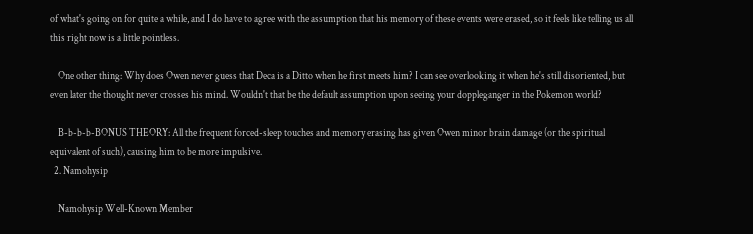of what's going on for quite a while, and I do have to agree with the assumption that his memory of these events were erased, so it feels like telling us all this right now is a little pointless.

    One other thing: Why does Owen never guess that Deca is a Ditto when he first meets him? I can see overlooking it when he's still disoriented, but even later the thought never crosses his mind. Wouldn't that be the default assumption upon seeing your doppleganger in the Pokemon world?

    B-b-b-b-BONUS THEORY: All the frequent forced-sleep touches and memory erasing has given Owen minor brain damage (or the spiritual equivalent of such), causing him to be more impulsive.
  2. Namohysip

    Namohysip Well-Known Member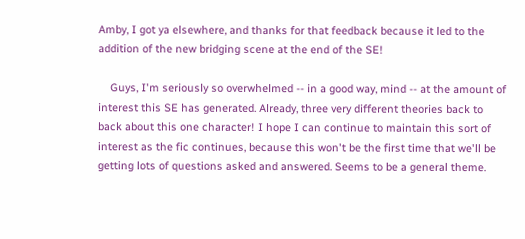Amby, I got ya elsewhere, and thanks for that feedback because it led to the addition of the new bridging scene at the end of the SE!

    Guys, I'm seriously so overwhelmed -- in a good way, mind -- at the amount of interest this SE has generated. Already, three very different theories back to back about this one character! I hope I can continue to maintain this sort of interest as the fic continues, because this won't be the first time that we'll be getting lots of questions asked and answered. Seems to be a general theme.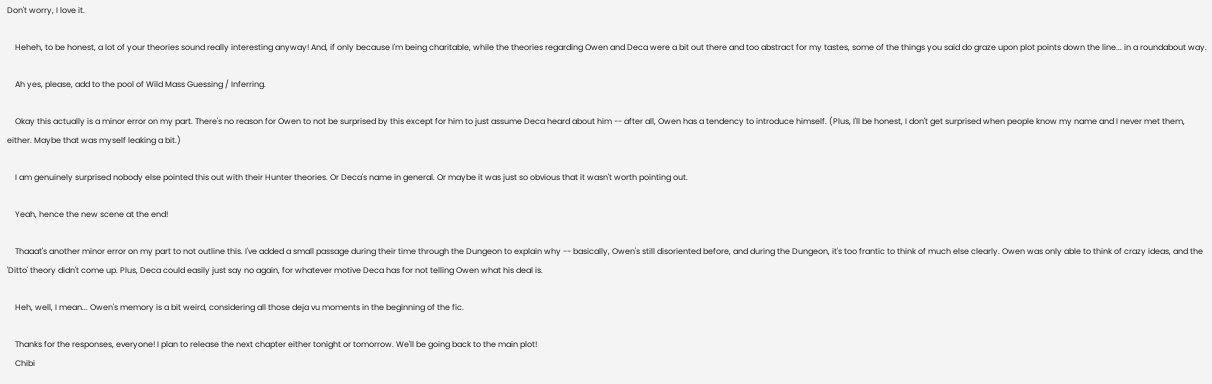Don't worry, I love it.

    Heheh, to be honest, a lot of your theories sound really interesting anyway! And, if only because I'm being charitable, while the theories regarding Owen and Deca were a bit out there and too abstract for my tastes, some of the things you said do graze upon plot points down the line... in a roundabout way.

    Ah yes, please, add to the pool of Wild Mass Guessing / Inferring.

    Okay this actually is a minor error on my part. There's no reason for Owen to not be surprised by this except for him to just assume Deca heard about him -- after all, Owen has a tendency to introduce himself. (Plus, I'll be honest, I don't get surprised when people know my name and I never met them, either. Maybe that was myself leaking a bit.)

    I am genuinely surprised nobody else pointed this out with their Hunter theories. Or Deca's name in general. Or maybe it was just so obvious that it wasn't worth pointing out.

    Yeah, hence the new scene at the end!

    Thaaat's another minor error on my part to not outline this. I've added a small passage during their time through the Dungeon to explain why -- basically, Owen's still disoriented before, and during the Dungeon, it's too frantic to think of much else clearly. Owen was only able to think of crazy ideas, and the 'Ditto' theory didn't come up. Plus, Deca could easily just say no again, for whatever motive Deca has for not telling Owen what his deal is.

    Heh, well, I mean... Owen's memory is a bit weird, considering all those deja vu moments in the beginning of the fic.

    Thanks for the responses, everyone! I plan to release the next chapter either tonight or tomorrow. We'll be going back to the main plot!
    Chibi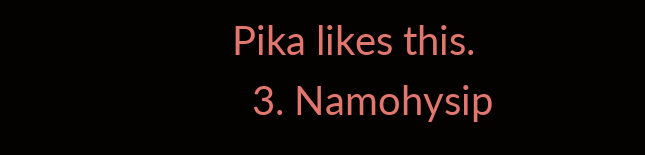Pika likes this.
  3. Namohysip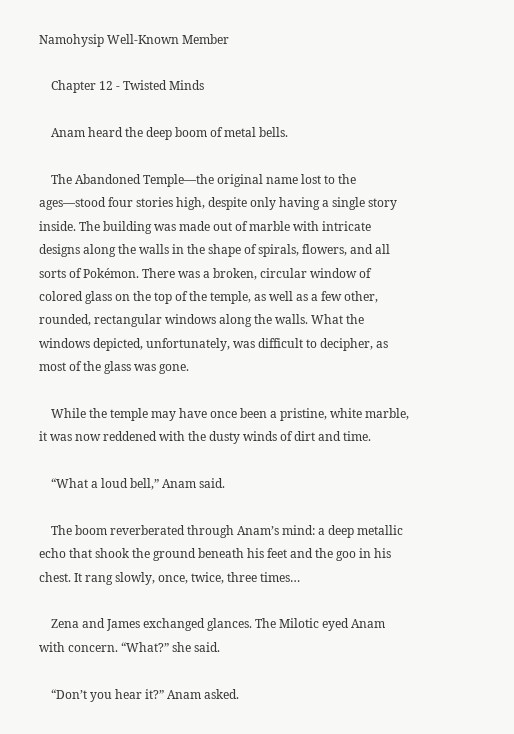Namohysip Well-Known Member

    Chapter 12 - Twisted Minds

    Anam heard the deep boom of metal bells.

    The Abandoned Temple—the original name lost to the ages—stood four stories high, despite only having a single story inside. The building was made out of marble with intricate designs along the walls in the shape of spirals, flowers, and all sorts of Pokémon. There was a broken, circular window of colored glass on the top of the temple, as well as a few other, rounded, rectangular windows along the walls. What the windows depicted, unfortunately, was difficult to decipher, as most of the glass was gone.

    While the temple may have once been a pristine, white marble, it was now reddened with the dusty winds of dirt and time.

    “What a loud bell,” Anam said.

    The boom reverberated through Anam’s mind: a deep metallic echo that shook the ground beneath his feet and the goo in his chest. It rang slowly, once, twice, three times…

    Zena and James exchanged glances. The Milotic eyed Anam with concern. “What?” she said.

    “Don’t you hear it?” Anam asked.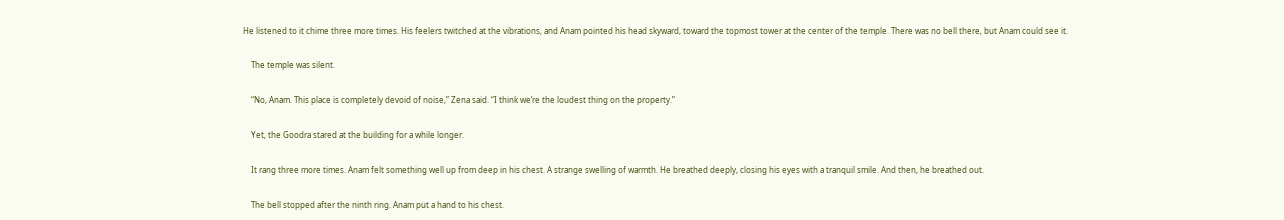He listened to it chime three more times. His feelers twitched at the vibrations, and Anam pointed his head skyward, toward the topmost tower at the center of the temple. There was no bell there, but Anam could see it.

    The temple was silent.

    “No, Anam. This place is completely devoid of noise,” Zena said. “I think we’re the loudest thing on the property.”

    Yet, the Goodra stared at the building for a while longer.

    It rang three more times. Anam felt something well up from deep in his chest. A strange swelling of warmth. He breathed deeply, closing his eyes with a tranquil smile. And then, he breathed out.

    The bell stopped after the ninth ring. Anam put a hand to his chest.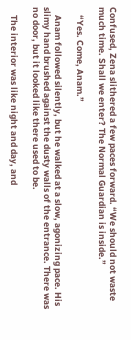Confused, Zena slithered a few paces forward. “We should not waste much time. Shall we enter? The Normal Guardian is inside.”

    “Yes. Come, Anam.”

    Anam followed silently, but he walked at a slow, agonizing pace. His slimy hand brushed against the dusty walls of the entrance. There was no door, but it looked like there used to be.

    The interior was like night and day, and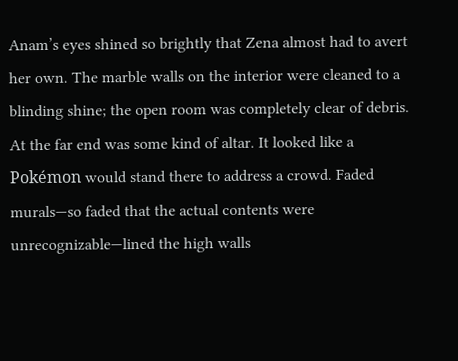Anam’s eyes shined so brightly that Zena almost had to avert her own. The marble walls on the interior were cleaned to a blinding shine; the open room was completely clear of debris. At the far end was some kind of altar. It looked like a Pokémon would stand there to address a crowd. Faded murals—so faded that the actual contents were unrecognizable—lined the high walls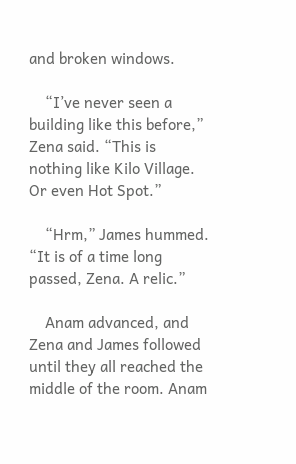and broken windows.

    “I’ve never seen a building like this before,” Zena said. “This is nothing like Kilo Village. Or even Hot Spot.”

    “Hrm,” James hummed. “It is of a time long passed, Zena. A relic.”

    Anam advanced, and Zena and James followed until they all reached the middle of the room. Anam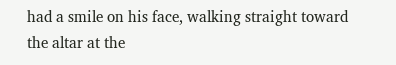had a smile on his face, walking straight toward the altar at the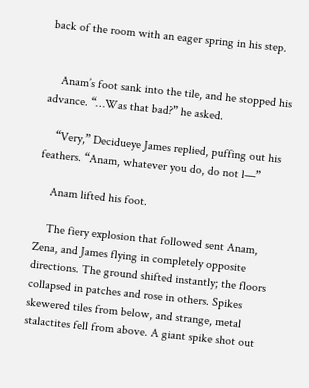back of the room with an eager spring in his step.


    Anam’s foot sank into the tile, and he stopped his advance. “…Was that bad?” he asked.

    “Very,” Decidueye James replied, puffing out his feathers. “Anam, whatever you do, do not l—”

    Anam lifted his foot.

    The fiery explosion that followed sent Anam, Zena, and James flying in completely opposite directions. The ground shifted instantly; the floors collapsed in patches and rose in others. Spikes skewered tiles from below, and strange, metal stalactites fell from above. A giant spike shot out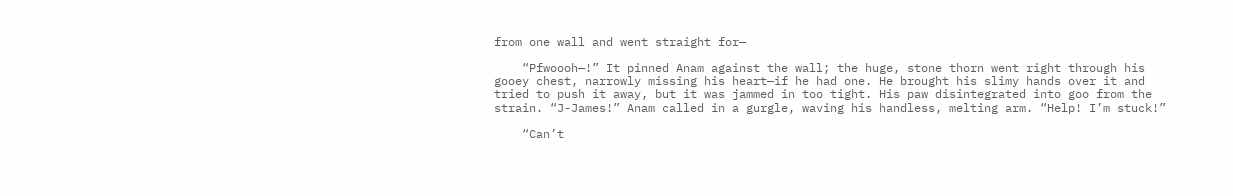from one wall and went straight for—

    “Pfwoooh—!” It pinned Anam against the wall; the huge, stone thorn went right through his gooey chest, narrowly missing his heart—if he had one. He brought his slimy hands over it and tried to push it away, but it was jammed in too tight. His paw disintegrated into goo from the strain. “J-James!” Anam called in a gurgle, waving his handless, melting arm. “Help! I’m stuck!”

    “Can’t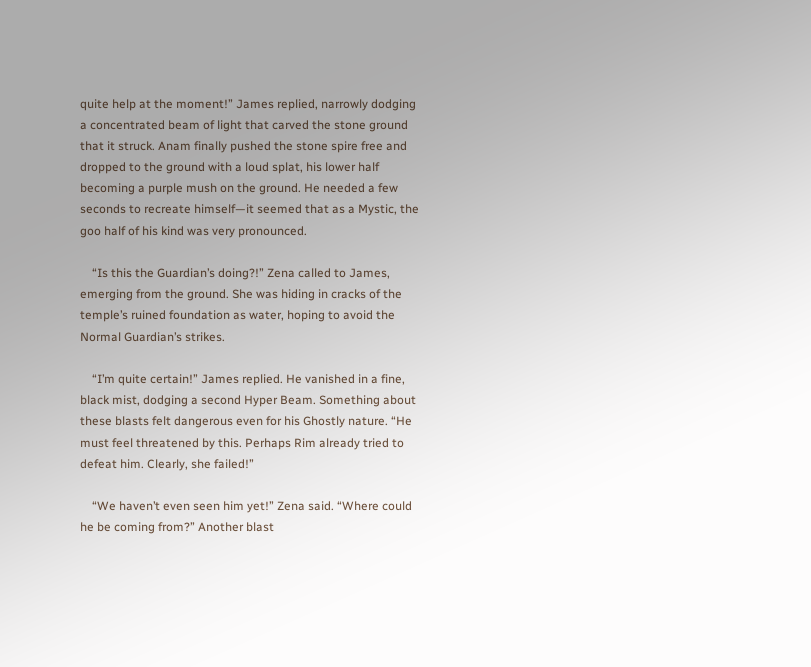quite help at the moment!” James replied, narrowly dodging a concentrated beam of light that carved the stone ground that it struck. Anam finally pushed the stone spire free and dropped to the ground with a loud splat, his lower half becoming a purple mush on the ground. He needed a few seconds to recreate himself—it seemed that as a Mystic, the goo half of his kind was very pronounced.

    “Is this the Guardian’s doing?!” Zena called to James, emerging from the ground. She was hiding in cracks of the temple’s ruined foundation as water, hoping to avoid the Normal Guardian’s strikes.

    “I’m quite certain!” James replied. He vanished in a fine, black mist, dodging a second Hyper Beam. Something about these blasts felt dangerous even for his Ghostly nature. “He must feel threatened by this. Perhaps Rim already tried to defeat him. Clearly, she failed!”

    “We haven’t even seen him yet!” Zena said. “Where could he be coming from?” Another blast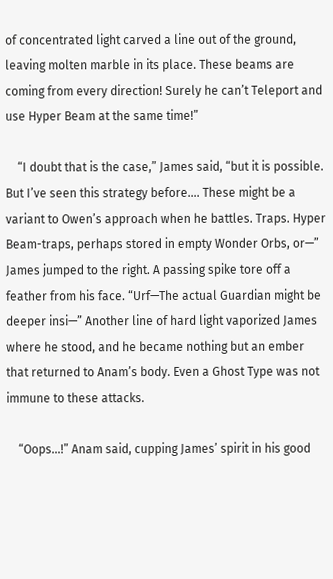of concentrated light carved a line out of the ground, leaving molten marble in its place. These beams are coming from every direction! Surely he can’t Teleport and use Hyper Beam at the same time!”

    “I doubt that is the case,” James said, “but it is possible. But I’ve seen this strategy before…. These might be a variant to Owen’s approach when he battles. Traps. Hyper Beam-traps, perhaps stored in empty Wonder Orbs, or—” James jumped to the right. A passing spike tore off a feather from his face. “Urf—The actual Guardian might be deeper insi—” Another line of hard light vaporized James where he stood, and he became nothing but an ember that returned to Anam’s body. Even a Ghost Type was not immune to these attacks.

    “Oops…!” Anam said, cupping James’ spirit in his good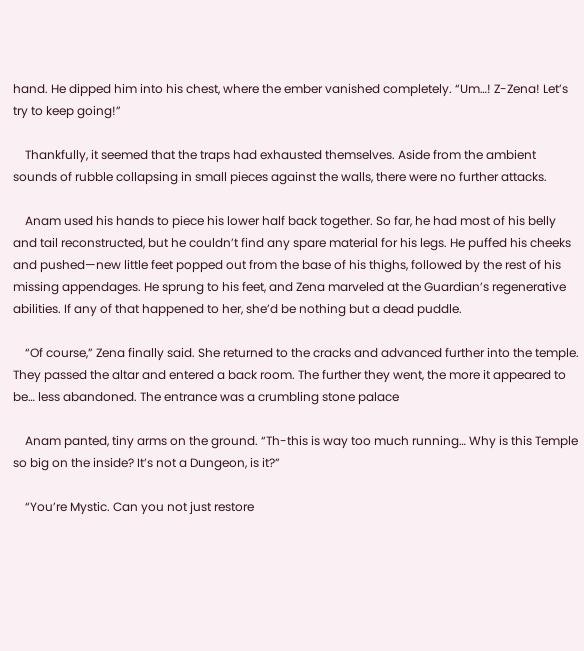hand. He dipped him into his chest, where the ember vanished completely. “Um…! Z-Zena! Let’s try to keep going!”

    Thankfully, it seemed that the traps had exhausted themselves. Aside from the ambient sounds of rubble collapsing in small pieces against the walls, there were no further attacks.

    Anam used his hands to piece his lower half back together. So far, he had most of his belly and tail reconstructed, but he couldn’t find any spare material for his legs. He puffed his cheeks and pushed—new little feet popped out from the base of his thighs, followed by the rest of his missing appendages. He sprung to his feet, and Zena marveled at the Guardian’s regenerative abilities. If any of that happened to her, she’d be nothing but a dead puddle.

    “Of course,” Zena finally said. She returned to the cracks and advanced further into the temple. They passed the altar and entered a back room. The further they went, the more it appeared to be… less abandoned. The entrance was a crumbling stone palace

    Anam panted, tiny arms on the ground. “Th-this is way too much running… Why is this Temple so big on the inside? It’s not a Dungeon, is it?”

    “You’re Mystic. Can you not just restore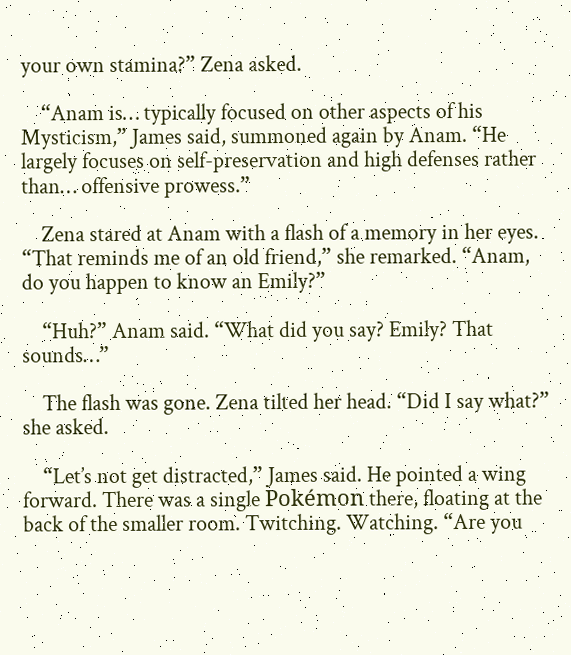your own stamina?” Zena asked.

    “Anam is… typically focused on other aspects of his Mysticism,” James said, summoned again by Anam. “He largely focuses on self-preservation and high defenses rather than… offensive prowess.”

    Zena stared at Anam with a flash of a memory in her eyes. “That reminds me of an old friend,” she remarked. “Anam, do you happen to know an Emily?”

    “Huh?” Anam said. “What did you say? Emily? That sounds…”

    The flash was gone. Zena tilted her head. “Did I say what?” she asked.

    “Let’s not get distracted,” James said. He pointed a wing forward. There was a single Pokémon there, floating at the back of the smaller room. Twitching. Watching. “Are you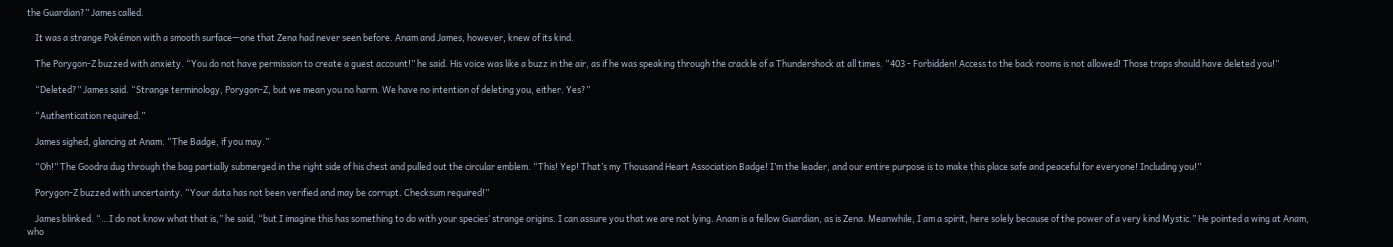the Guardian?” James called.

    It was a strange Pokémon with a smooth surface—one that Zena had never seen before. Anam and James, however, knew of its kind.

    The Porygon-Z buzzed with anxiety. “You do not have permission to create a guest account!” he said. His voice was like a buzz in the air, as if he was speaking through the crackle of a Thundershock at all times. “403 - Forbidden! Access to the back rooms is not allowed! Those traps should have deleted you!”

    “Deleted?” James said. “Strange terminology, Porygon-Z, but we mean you no harm. We have no intention of deleting you, either. Yes?”

    “Authentication required.”

    James sighed, glancing at Anam. “The Badge, if you may.”

    “Oh!” The Goodra dug through the bag partially submerged in the right side of his chest and pulled out the circular emblem. “This! Yep! That’s my Thousand Heart Association Badge! I’m the leader, and our entire purpose is to make this place safe and peaceful for everyone! Including you!”

    Porygon-Z buzzed with uncertainty. “Your data has not been verified and may be corrupt. Checksum required!”

    James blinked. “…I do not know what that is,” he said, “but I imagine this has something to do with your species’ strange origins. I can assure you that we are not lying. Anam is a fellow Guardian, as is Zena. Meanwhile, I am a spirit, here solely because of the power of a very kind Mystic.” He pointed a wing at Anam, who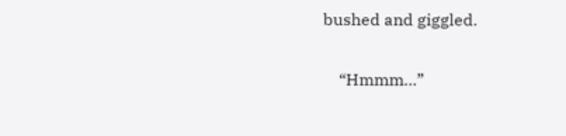bushed and giggled.

    “Hmmm…”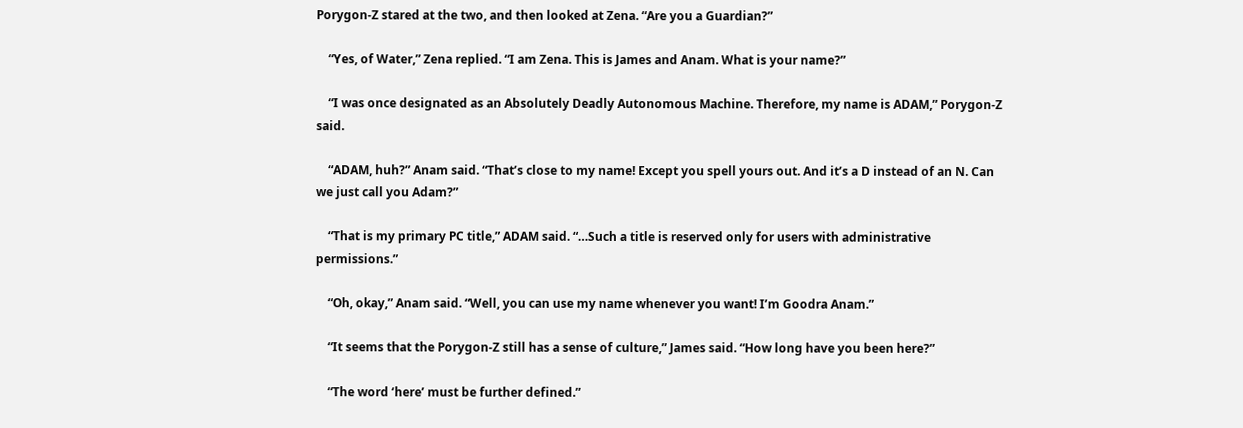Porygon-Z stared at the two, and then looked at Zena. “Are you a Guardian?”

    “Yes, of Water,” Zena replied. “I am Zena. This is James and Anam. What is your name?”

    “I was once designated as an Absolutely Deadly Autonomous Machine. Therefore, my name is ADAM,” Porygon-Z said.

    “ADAM, huh?” Anam said. “That’s close to my name! Except you spell yours out. And it’s a D instead of an N. Can we just call you Adam?”

    “That is my primary PC title,” ADAM said. “…Such a title is reserved only for users with administrative permissions.”

    “Oh, okay,” Anam said. “Well, you can use my name whenever you want! I’m Goodra Anam.”

    “It seems that the Porygon-Z still has a sense of culture,” James said. “How long have you been here?”

    “The word ‘here’ must be further defined.”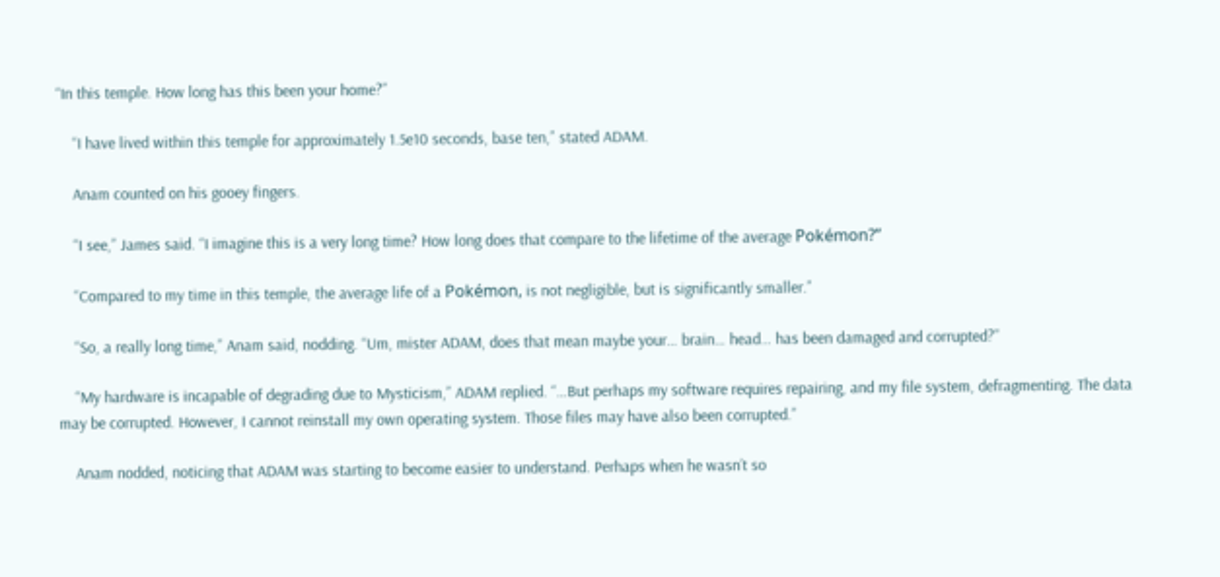“In this temple. How long has this been your home?”

    “I have lived within this temple for approximately 1.5e10 seconds, base ten,” stated ADAM.

    Anam counted on his gooey fingers.

    “I see,” James said. “I imagine this is a very long time? How long does that compare to the lifetime of the average Pokémon?”

    “Compared to my time in this temple, the average life of a Pokémon, is not negligible, but is significantly smaller.”

    “So, a really long time,” Anam said, nodding. “Um, mister ADAM, does that mean maybe your… brain… head… has been damaged and corrupted?”

    “My hardware is incapable of degrading due to Mysticism,” ADAM replied. “…But perhaps my software requires repairing, and my file system, defragmenting. The data may be corrupted. However, I cannot reinstall my own operating system. Those files may have also been corrupted.”

    Anam nodded, noticing that ADAM was starting to become easier to understand. Perhaps when he wasn’t so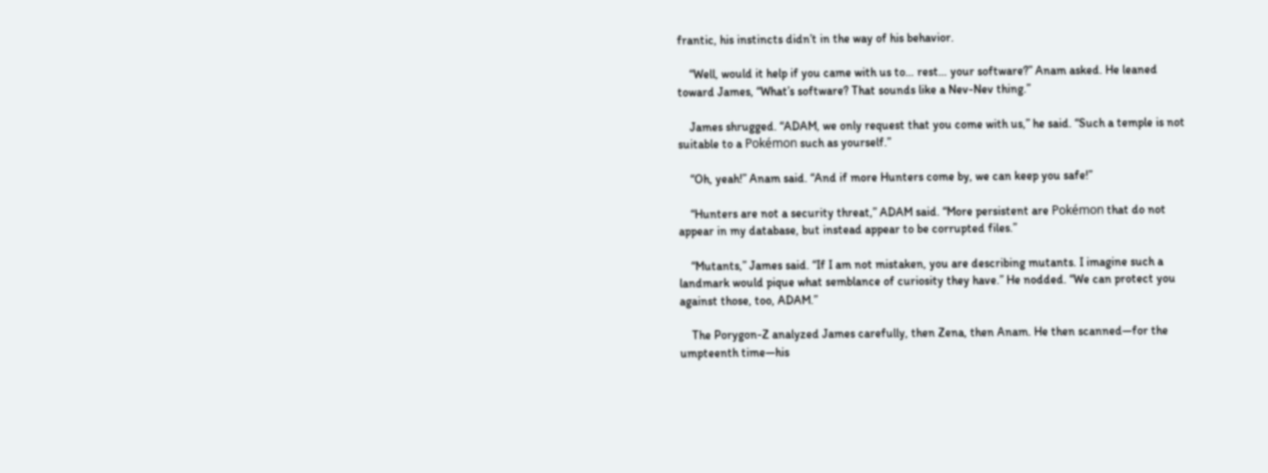frantic, his instincts didn’t in the way of his behavior.

    “Well, would it help if you came with us to… rest… your software?” Anam asked. He leaned toward James, “What’s software? That sounds like a Nev-Nev thing.”

    James shrugged. “ADAM, we only request that you come with us,” he said. “Such a temple is not suitable to a Pokémon such as yourself.”

    “Oh, yeah!” Anam said. “And if more Hunters come by, we can keep you safe!”

    “Hunters are not a security threat,” ADAM said. “More persistent are Pokémon that do not appear in my database, but instead appear to be corrupted files.”

    “Mutants,” James said. “If I am not mistaken, you are describing mutants. I imagine such a landmark would pique what semblance of curiosity they have.” He nodded. “We can protect you against those, too, ADAM.”

    The Porygon-Z analyzed James carefully, then Zena, then Anam. He then scanned—for the umpteenth time—his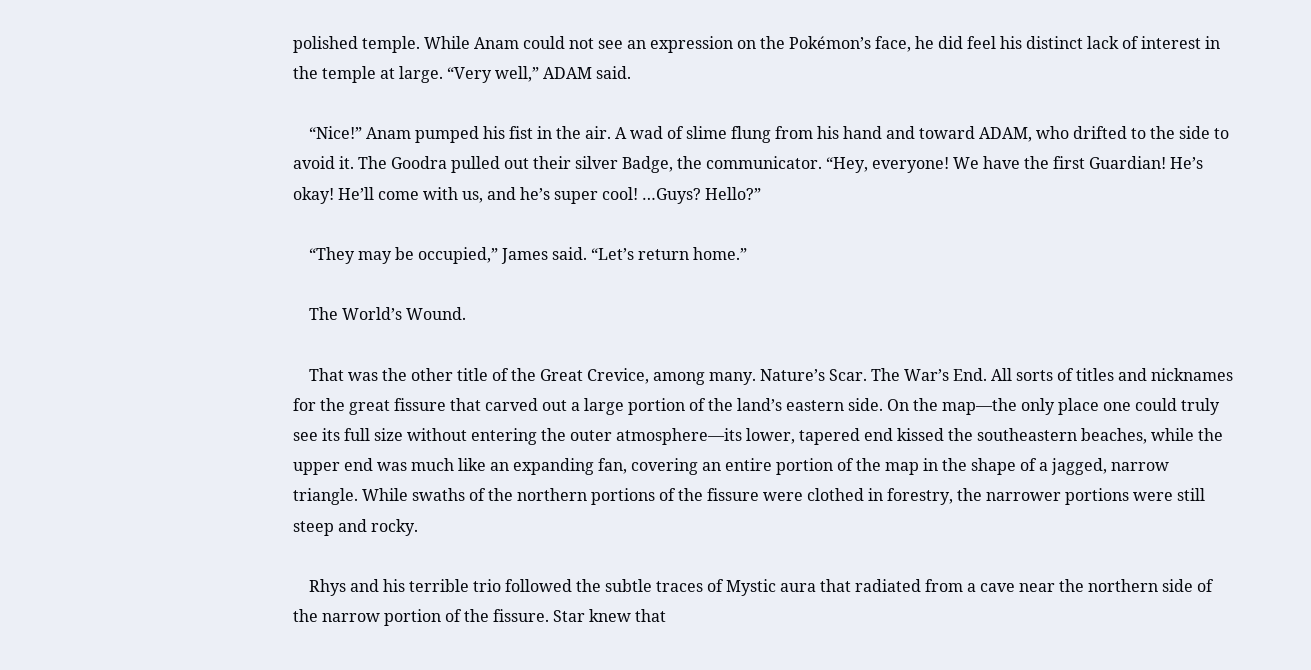polished temple. While Anam could not see an expression on the Pokémon’s face, he did feel his distinct lack of interest in the temple at large. “Very well,” ADAM said.

    “Nice!” Anam pumped his fist in the air. A wad of slime flung from his hand and toward ADAM, who drifted to the side to avoid it. The Goodra pulled out their silver Badge, the communicator. “Hey, everyone! We have the first Guardian! He’s okay! He’ll come with us, and he’s super cool! …Guys? Hello?”

    “They may be occupied,” James said. “Let’s return home.”

    The World’s Wound.

    That was the other title of the Great Crevice, among many. Nature’s Scar. The War’s End. All sorts of titles and nicknames for the great fissure that carved out a large portion of the land’s eastern side. On the map—the only place one could truly see its full size without entering the outer atmosphere—its lower, tapered end kissed the southeastern beaches, while the upper end was much like an expanding fan, covering an entire portion of the map in the shape of a jagged, narrow triangle. While swaths of the northern portions of the fissure were clothed in forestry, the narrower portions were still steep and rocky.

    Rhys and his terrible trio followed the subtle traces of Mystic aura that radiated from a cave near the northern side of the narrow portion of the fissure. Star knew that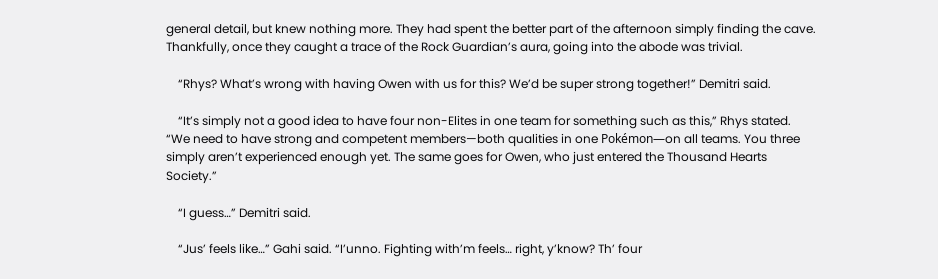general detail, but knew nothing more. They had spent the better part of the afternoon simply finding the cave. Thankfully, once they caught a trace of the Rock Guardian’s aura, going into the abode was trivial.

    “Rhys? What’s wrong with having Owen with us for this? We’d be super strong together!” Demitri said.

    “It’s simply not a good idea to have four non-Elites in one team for something such as this,” Rhys stated. “We need to have strong and competent members—both qualities in one Pokémon—on all teams. You three simply aren’t experienced enough yet. The same goes for Owen, who just entered the Thousand Hearts Society.”

    “I guess…” Demitri said.

    “Jus’ feels like…” Gahi said. “I’unno. Fighting with’m feels… right, y’know? Th’ four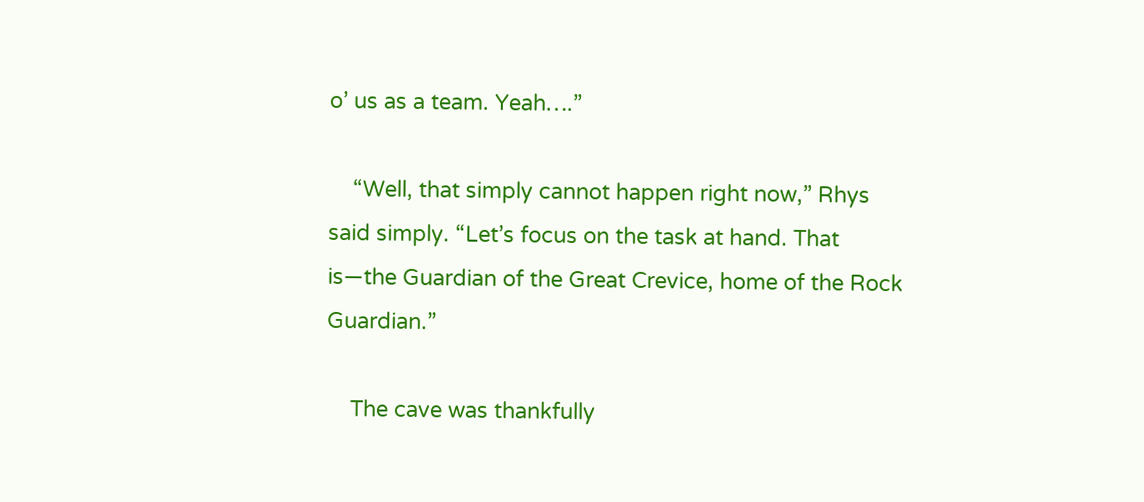o’ us as a team. Yeah….”

    “Well, that simply cannot happen right now,” Rhys said simply. “Let’s focus on the task at hand. That is—the Guardian of the Great Crevice, home of the Rock Guardian.”

    The cave was thankfully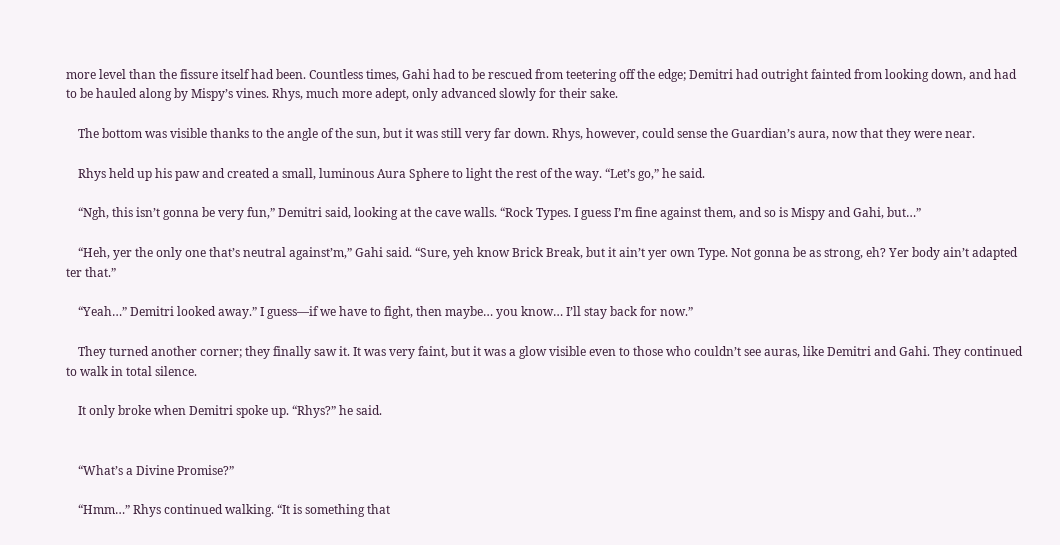more level than the fissure itself had been. Countless times, Gahi had to be rescued from teetering off the edge; Demitri had outright fainted from looking down, and had to be hauled along by Mispy’s vines. Rhys, much more adept, only advanced slowly for their sake.

    The bottom was visible thanks to the angle of the sun, but it was still very far down. Rhys, however, could sense the Guardian’s aura, now that they were near.

    Rhys held up his paw and created a small, luminous Aura Sphere to light the rest of the way. “Let’s go,” he said.

    “Ngh, this isn’t gonna be very fun,” Demitri said, looking at the cave walls. “Rock Types. I guess I’m fine against them, and so is Mispy and Gahi, but…”

    “Heh, yer the only one that’s neutral against’m,” Gahi said. “Sure, yeh know Brick Break, but it ain’t yer own Type. Not gonna be as strong, eh? Yer body ain’t adapted ter that.”

    “Yeah…” Demitri looked away.” I guess—if we have to fight, then maybe… you know… I’ll stay back for now.”

    They turned another corner; they finally saw it. It was very faint, but it was a glow visible even to those who couldn’t see auras, like Demitri and Gahi. They continued to walk in total silence.

    It only broke when Demitri spoke up. “Rhys?” he said.


    “What’s a Divine Promise?”

    “Hmm…” Rhys continued walking. “It is something that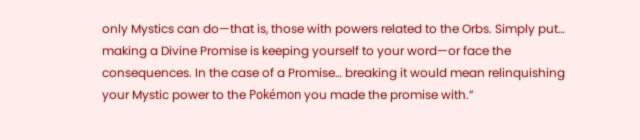only Mystics can do—that is, those with powers related to the Orbs. Simply put… making a Divine Promise is keeping yourself to your word—or face the consequences. In the case of a Promise… breaking it would mean relinquishing your Mystic power to the Pokémon you made the promise with.”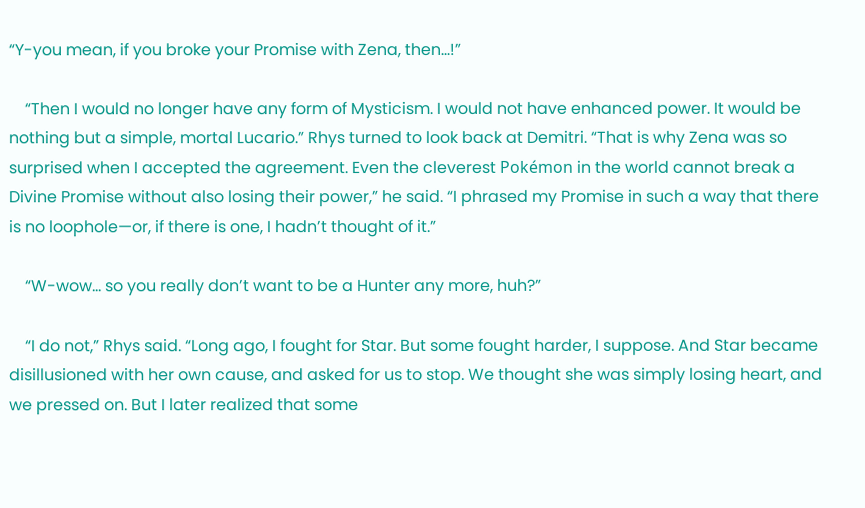“Y-you mean, if you broke your Promise with Zena, then…!”

    “Then I would no longer have any form of Mysticism. I would not have enhanced power. It would be nothing but a simple, mortal Lucario.” Rhys turned to look back at Demitri. “That is why Zena was so surprised when I accepted the agreement. Even the cleverest Pokémon in the world cannot break a Divine Promise without also losing their power,” he said. “I phrased my Promise in such a way that there is no loophole—or, if there is one, I hadn’t thought of it.”

    “W-wow… so you really don’t want to be a Hunter any more, huh?”

    “I do not,” Rhys said. “Long ago, I fought for Star. But some fought harder, I suppose. And Star became disillusioned with her own cause, and asked for us to stop. We thought she was simply losing heart, and we pressed on. But I later realized that some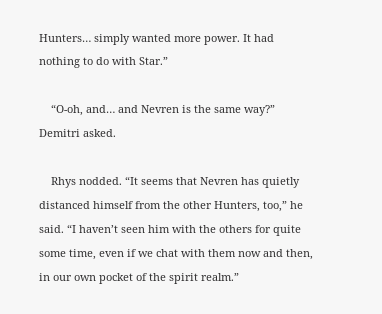Hunters… simply wanted more power. It had nothing to do with Star.”

    “O-oh, and… and Nevren is the same way?” Demitri asked.

    Rhys nodded. “It seems that Nevren has quietly distanced himself from the other Hunters, too,” he said. “I haven’t seen him with the others for quite some time, even if we chat with them now and then, in our own pocket of the spirit realm.”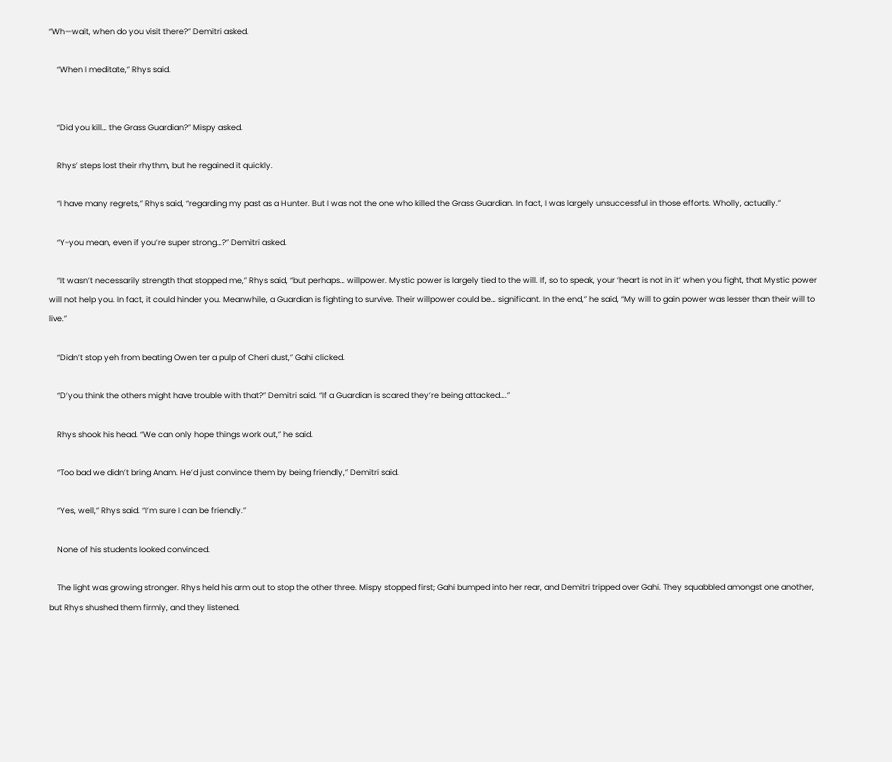“Wh—wait, when do you visit there?” Demitri asked.

    “When I meditate,” Rhys said.


    “Did you kill… the Grass Guardian?” Mispy asked.

    Rhys’ steps lost their rhythm, but he regained it quickly.

    “I have many regrets,” Rhys said, “regarding my past as a Hunter. But I was not the one who killed the Grass Guardian. In fact, I was largely unsuccessful in those efforts. Wholly, actually.”

    “Y-you mean, even if you’re super strong…?” Demitri asked.

    “It wasn’t necessarily strength that stopped me,” Rhys said, “but perhaps… willpower. Mystic power is largely tied to the will. If, so to speak, your ‘heart is not in it’ when you fight, that Mystic power will not help you. In fact, it could hinder you. Meanwhile, a Guardian is fighting to survive. Their willpower could be… significant. In the end,” he said, “My will to gain power was lesser than their will to live.”

    “Didn’t stop yeh from beating Owen ter a pulp of Cheri dust,” Gahi clicked.

    “D’you think the others might have trouble with that?” Demitri said. “If a Guardian is scared they’re being attacked….”

    Rhys shook his head. “We can only hope things work out,” he said.

    “Too bad we didn’t bring Anam. He’d just convince them by being friendly,” Demitri said.

    “Yes, well,” Rhys said. “I’m sure I can be friendly.”

    None of his students looked convinced.

    The light was growing stronger. Rhys held his arm out to stop the other three. Mispy stopped first; Gahi bumped into her rear, and Demitri tripped over Gahi. They squabbled amongst one another, but Rhys shushed them firmly, and they listened.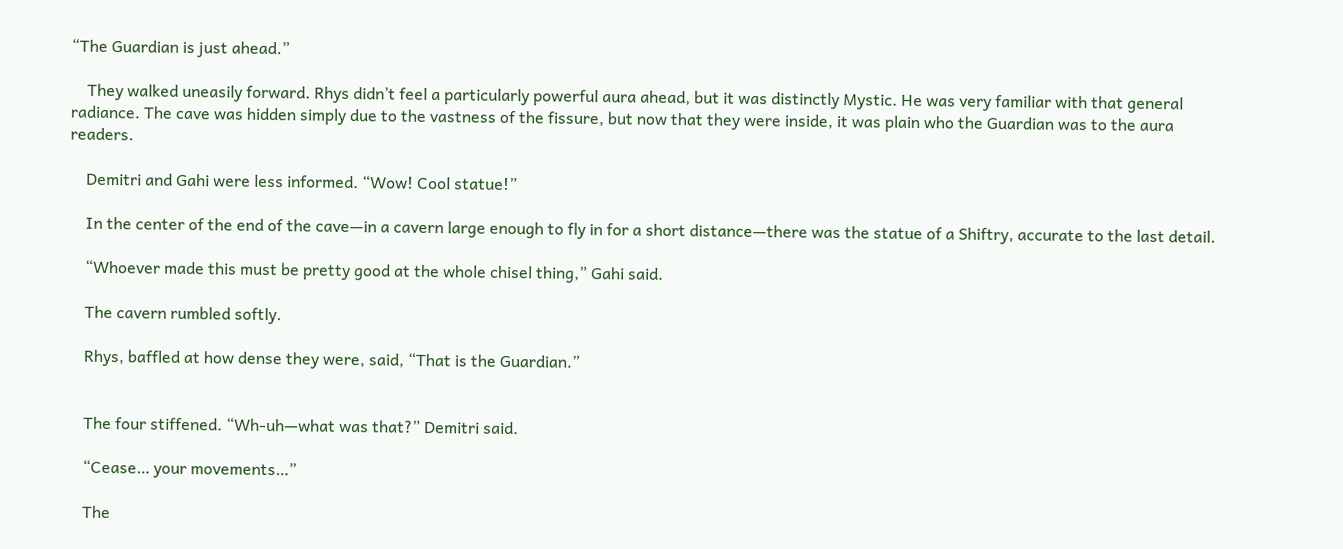“The Guardian is just ahead.”

    They walked uneasily forward. Rhys didn’t feel a particularly powerful aura ahead, but it was distinctly Mystic. He was very familiar with that general radiance. The cave was hidden simply due to the vastness of the fissure, but now that they were inside, it was plain who the Guardian was to the aura readers.

    Demitri and Gahi were less informed. “Wow! Cool statue!”

    In the center of the end of the cave—in a cavern large enough to fly in for a short distance—there was the statue of a Shiftry, accurate to the last detail.

    “Whoever made this must be pretty good at the whole chisel thing,” Gahi said.

    The cavern rumbled softly.

    Rhys, baffled at how dense they were, said, “That is the Guardian.”


    The four stiffened. “Wh-uh—what was that?” Demitri said.

    “Cease… your movements…”

    The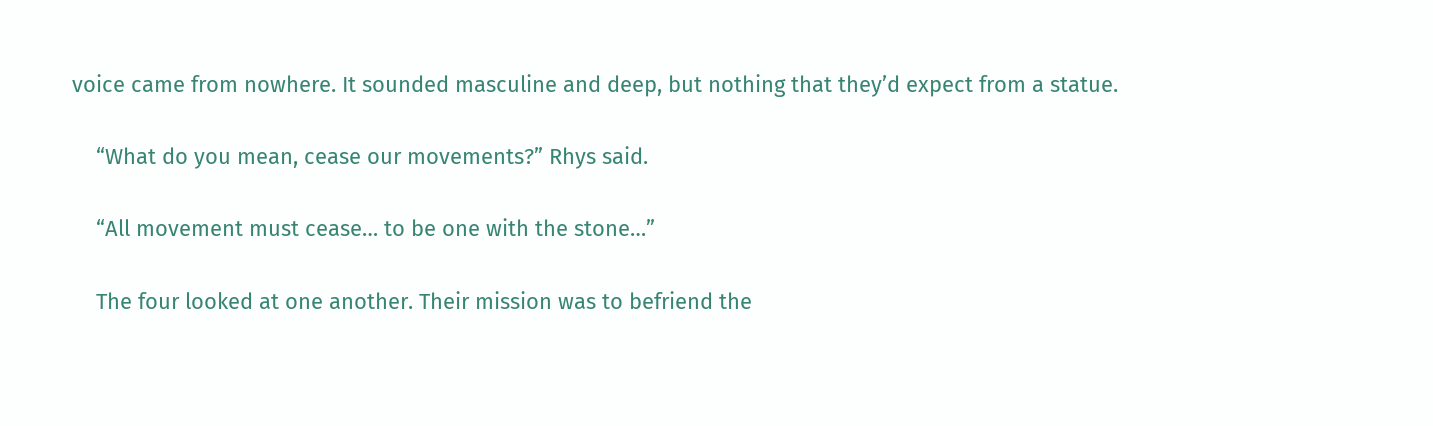voice came from nowhere. It sounded masculine and deep, but nothing that they’d expect from a statue.

    “What do you mean, cease our movements?” Rhys said.

    “All movement must cease… to be one with the stone…”

    The four looked at one another. Their mission was to befriend the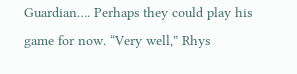Guardian…. Perhaps they could play his game for now. “Very well,” Rhys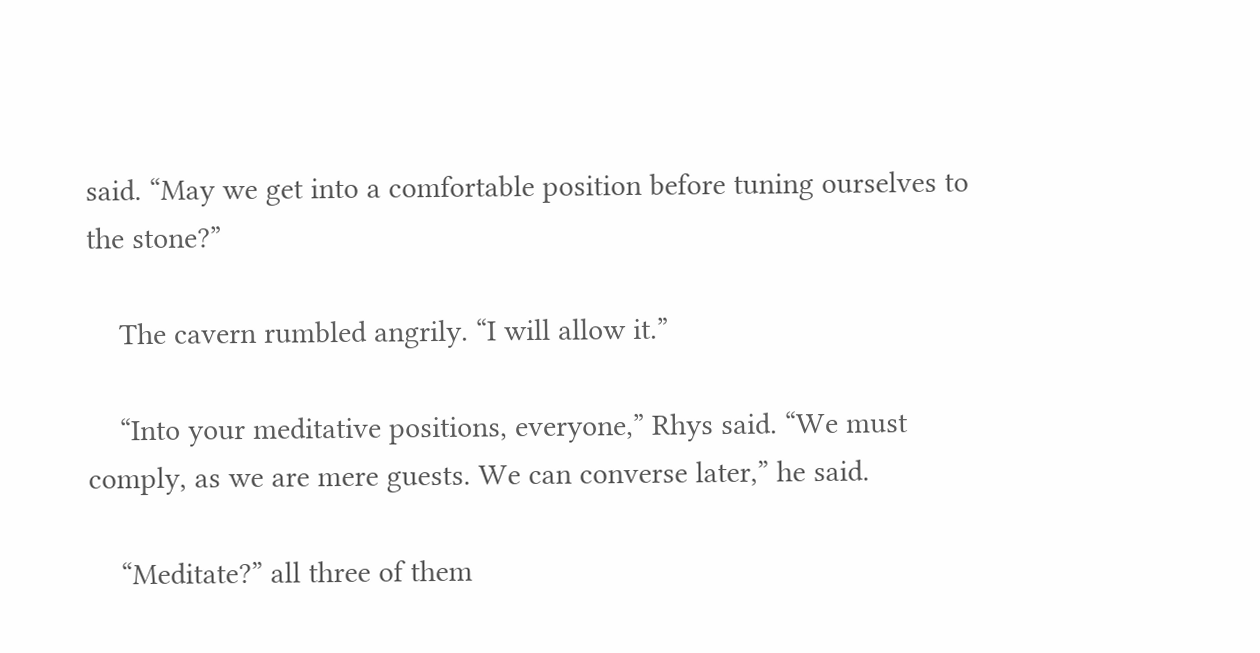said. “May we get into a comfortable position before tuning ourselves to the stone?”

    The cavern rumbled angrily. “I will allow it.”

    “Into your meditative positions, everyone,” Rhys said. “We must comply, as we are mere guests. We can converse later,” he said.

    “Meditate?” all three of them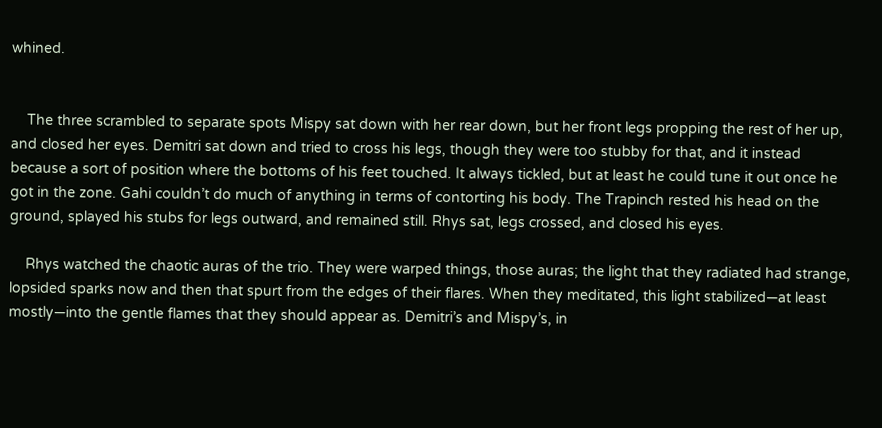whined.


    The three scrambled to separate spots Mispy sat down with her rear down, but her front legs propping the rest of her up, and closed her eyes. Demitri sat down and tried to cross his legs, though they were too stubby for that, and it instead because a sort of position where the bottoms of his feet touched. It always tickled, but at least he could tune it out once he got in the zone. Gahi couldn’t do much of anything in terms of contorting his body. The Trapinch rested his head on the ground, splayed his stubs for legs outward, and remained still. Rhys sat, legs crossed, and closed his eyes.

    Rhys watched the chaotic auras of the trio. They were warped things, those auras; the light that they radiated had strange, lopsided sparks now and then that spurt from the edges of their flares. When they meditated, this light stabilized—at least mostly—into the gentle flames that they should appear as. Demitri’s and Mispy’s, in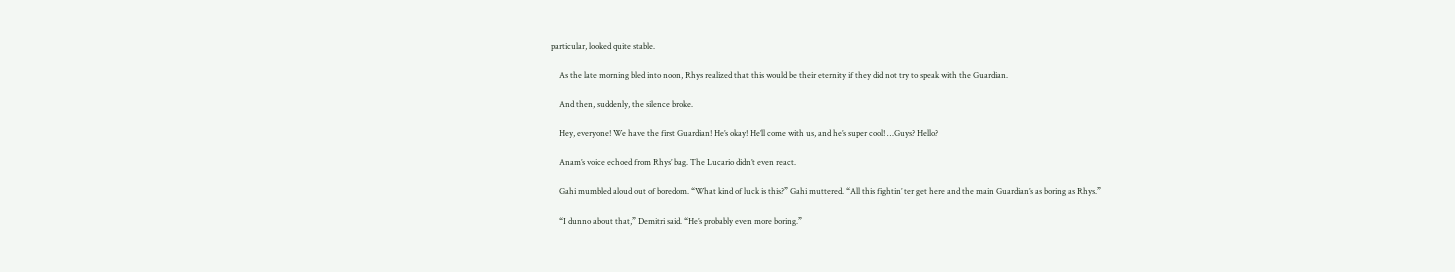particular, looked quite stable.

    As the late morning bled into noon, Rhys realized that this would be their eternity if they did not try to speak with the Guardian.

    And then, suddenly, the silence broke.

    Hey, everyone! We have the first Guardian! He’s okay! He’ll come with us, and he’s super cool! …Guys? Hello?

    Anam’s voice echoed from Rhys’ bag. The Lucario didn’t even react.

    Gahi mumbled aloud out of boredom. “What kind of luck is this?” Gahi muttered. “All this fightin’ ter get here and the main Guardian’s as boring as Rhys.”

    “I dunno about that,” Demitri said. “He’s probably even more boring.”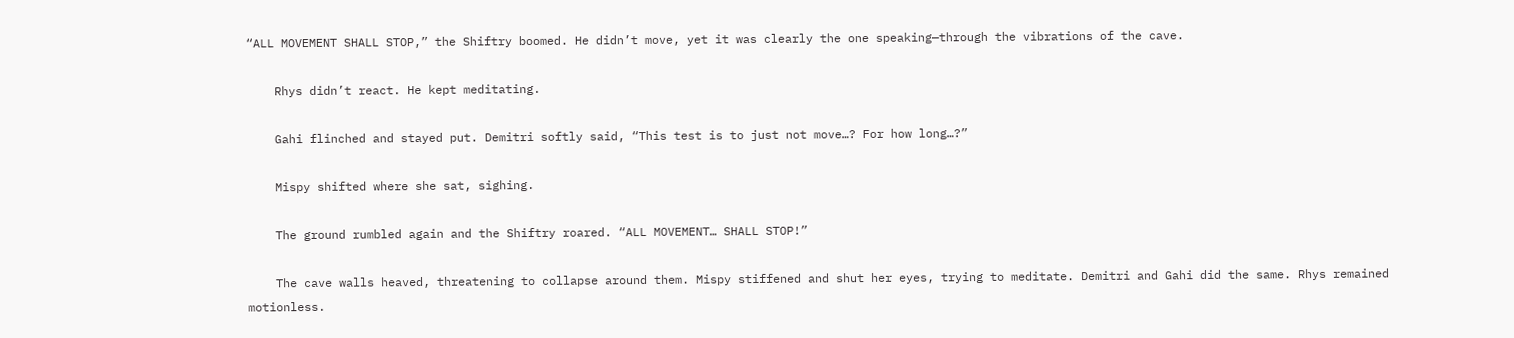“ALL MOVEMENT SHALL STOP,” the Shiftry boomed. He didn’t move, yet it was clearly the one speaking—through the vibrations of the cave.

    Rhys didn’t react. He kept meditating.

    Gahi flinched and stayed put. Demitri softly said, “This test is to just not move…? For how long…?”

    Mispy shifted where she sat, sighing.

    The ground rumbled again and the Shiftry roared. “ALL MOVEMENT… SHALL STOP!”

    The cave walls heaved, threatening to collapse around them. Mispy stiffened and shut her eyes, trying to meditate. Demitri and Gahi did the same. Rhys remained motionless.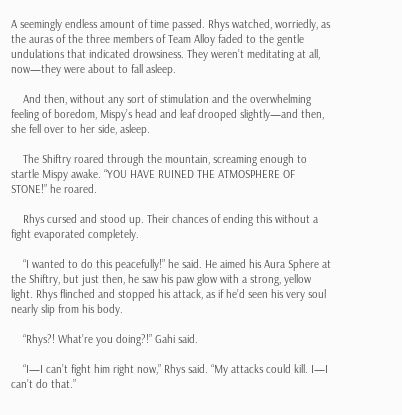A seemingly endless amount of time passed. Rhys watched, worriedly, as the auras of the three members of Team Alloy faded to the gentle undulations that indicated drowsiness. They weren’t meditating at all, now—they were about to fall asleep.

    And then, without any sort of stimulation and the overwhelming feeling of boredom, Mispy’s head and leaf drooped slightly—and then, she fell over to her side, asleep.

    The Shiftry roared through the mountain, screaming enough to startle Mispy awake. “YOU HAVE RUINED THE ATMOSPHERE OF STONE!” he roared.

    Rhys cursed and stood up. Their chances of ending this without a fight evaporated completely.

    “I wanted to do this peacefully!” he said. He aimed his Aura Sphere at the Shiftry, but just then, he saw his paw glow with a strong, yellow light. Rhys flinched and stopped his attack, as if he’d seen his very soul nearly slip from his body.

    “Rhys?! What’re you doing?!” Gahi said.

    “I—I can’t fight him right now,” Rhys said. “My attacks could kill. I—I can’t do that.”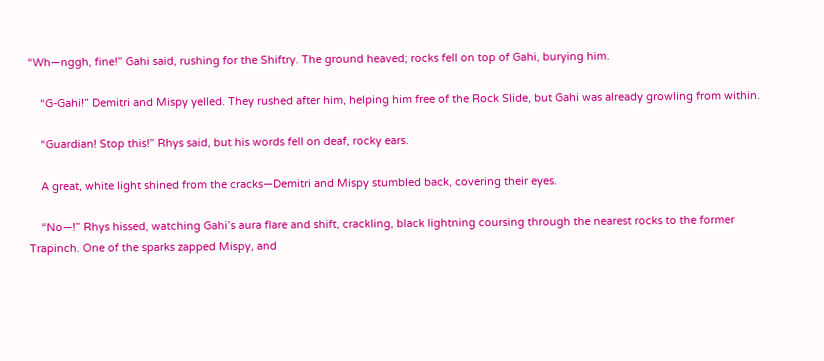“Wh—nggh, fine!” Gahi said, rushing for the Shiftry. The ground heaved; rocks fell on top of Gahi, burying him.

    “G-Gahi!” Demitri and Mispy yelled. They rushed after him, helping him free of the Rock Slide, but Gahi was already growling from within.

    “Guardian! Stop this!” Rhys said, but his words fell on deaf, rocky ears.

    A great, white light shined from the cracks—Demitri and Mispy stumbled back, covering their eyes.

    “No—!” Rhys hissed, watching Gahi’s aura flare and shift, crackling, black lightning coursing through the nearest rocks to the former Trapinch. One of the sparks zapped Mispy, and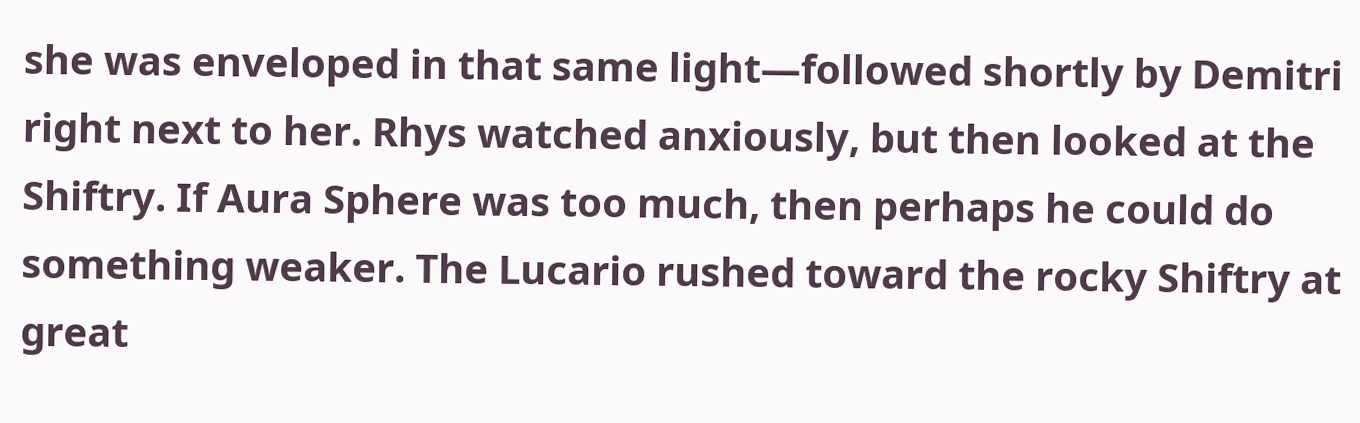she was enveloped in that same light—followed shortly by Demitri right next to her. Rhys watched anxiously, but then looked at the Shiftry. If Aura Sphere was too much, then perhaps he could do something weaker. The Lucario rushed toward the rocky Shiftry at great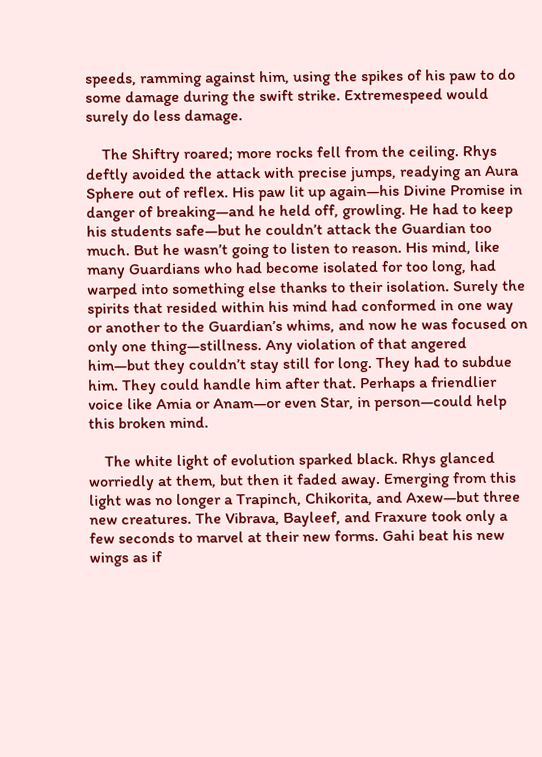speeds, ramming against him, using the spikes of his paw to do some damage during the swift strike. Extremespeed would surely do less damage.

    The Shiftry roared; more rocks fell from the ceiling. Rhys deftly avoided the attack with precise jumps, readying an Aura Sphere out of reflex. His paw lit up again—his Divine Promise in danger of breaking—and he held off, growling. He had to keep his students safe—but he couldn’t attack the Guardian too much. But he wasn’t going to listen to reason. His mind, like many Guardians who had become isolated for too long, had warped into something else thanks to their isolation. Surely the spirits that resided within his mind had conformed in one way or another to the Guardian’s whims, and now he was focused on only one thing—stillness. Any violation of that angered him—but they couldn’t stay still for long. They had to subdue him. They could handle him after that. Perhaps a friendlier voice like Amia or Anam—or even Star, in person—could help this broken mind.

    The white light of evolution sparked black. Rhys glanced worriedly at them, but then it faded away. Emerging from this light was no longer a Trapinch, Chikorita, and Axew—but three new creatures. The Vibrava, Bayleef, and Fraxure took only a few seconds to marvel at their new forms. Gahi beat his new wings as if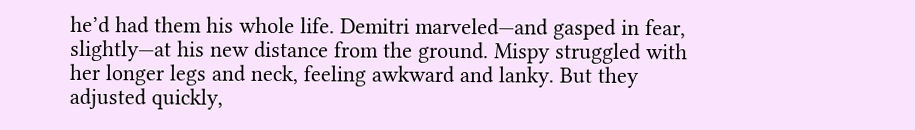he’d had them his whole life. Demitri marveled—and gasped in fear, slightly—at his new distance from the ground. Mispy struggled with her longer legs and neck, feeling awkward and lanky. But they adjusted quickly,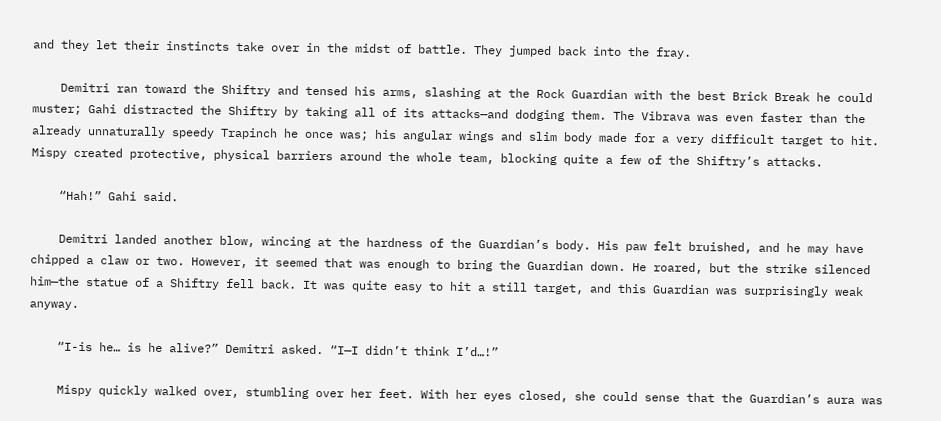and they let their instincts take over in the midst of battle. They jumped back into the fray.

    Demitri ran toward the Shiftry and tensed his arms, slashing at the Rock Guardian with the best Brick Break he could muster; Gahi distracted the Shiftry by taking all of its attacks—and dodging them. The Vibrava was even faster than the already unnaturally speedy Trapinch he once was; his angular wings and slim body made for a very difficult target to hit. Mispy created protective, physical barriers around the whole team, blocking quite a few of the Shiftry’s attacks.

    “Hah!” Gahi said.

    Demitri landed another blow, wincing at the hardness of the Guardian’s body. His paw felt bruished, and he may have chipped a claw or two. However, it seemed that was enough to bring the Guardian down. He roared, but the strike silenced him—the statue of a Shiftry fell back. It was quite easy to hit a still target, and this Guardian was surprisingly weak anyway.

    “I-is he… is he alive?” Demitri asked. “I—I didn’t think I’d…!”

    Mispy quickly walked over, stumbling over her feet. With her eyes closed, she could sense that the Guardian’s aura was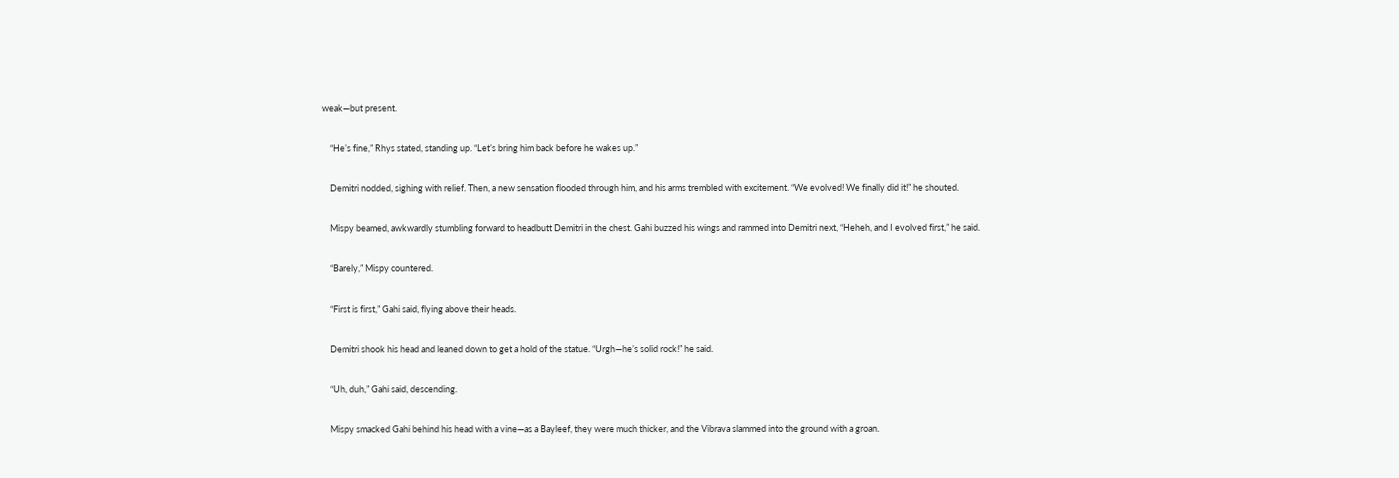weak—but present.

    “He’s fine,” Rhys stated, standing up. “Let’s bring him back before he wakes up.”

    Demitri nodded, sighing with relief. Then, a new sensation flooded through him, and his arms trembled with excitement. “We evolved! We finally did it!” he shouted.

    Mispy beamed, awkwardly stumbling forward to headbutt Demitri in the chest. Gahi buzzed his wings and rammed into Demitri next, “Heheh, and I evolved first,” he said.

    “Barely,” Mispy countered.

    “First is first,” Gahi said, flying above their heads.

    Demitri shook his head and leaned down to get a hold of the statue. “Urgh—he’s solid rock!” he said.

    “Uh, duh,” Gahi said, descending.

    Mispy smacked Gahi behind his head with a vine—as a Bayleef, they were much thicker, and the Vibrava slammed into the ground with a groan.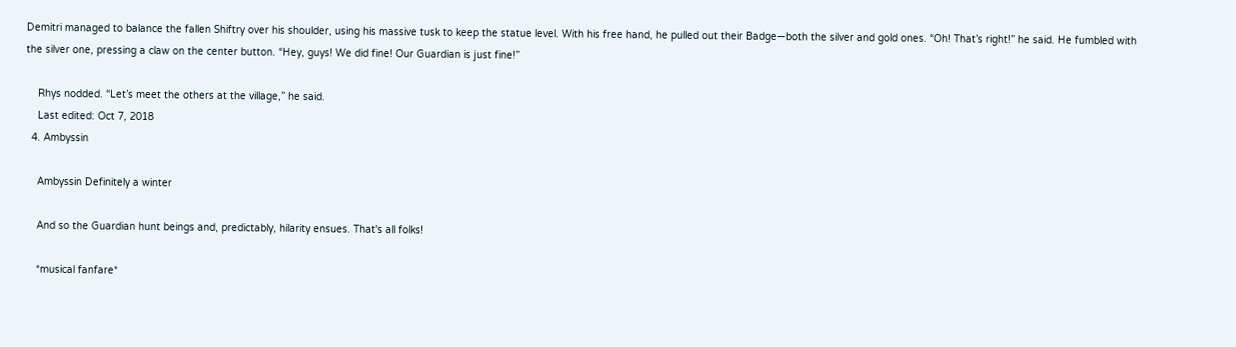Demitri managed to balance the fallen Shiftry over his shoulder, using his massive tusk to keep the statue level. With his free hand, he pulled out their Badge—both the silver and gold ones. “Oh! That’s right!” he said. He fumbled with the silver one, pressing a claw on the center button. “Hey, guys! We did fine! Our Guardian is just fine!”

    Rhys nodded. “Let’s meet the others at the village,” he said.
    Last edited: Oct 7, 2018
  4. Ambyssin

    Ambyssin Definitely a winter

    And so the Guardian hunt beings and, predictably, hilarity ensues. That's all folks!

    *musical fanfare*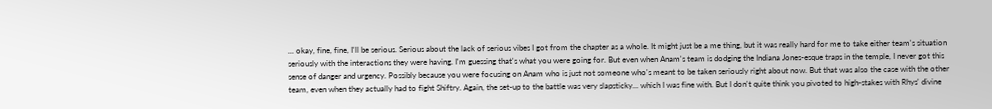... okay, fine, fine, I'll be serious. Serious about the lack of serious vibes I got from the chapter as a whole. It might just be a me thing, but it was really hard for me to take either team's situation seriously with the interactions they were having. I'm guessing that's what you were going for. But even when Anam's team is dodging the Indiana Jones-esque traps in the temple, I never got this sense of danger and urgency. Possibly because you were focusing on Anam who is just not someone who's meant to be taken seriously right about now. But that was also the case with the other team, even when they actually had to fight Shiftry. Again, the set-up to the battle was very slapsticky... which I was fine with. But I don't quite think you pivoted to high-stakes with Rhys' divine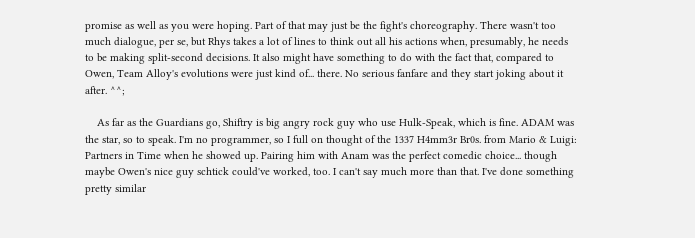promise as well as you were hoping. Part of that may just be the fight's choreography. There wasn't too much dialogue, per se, but Rhys takes a lot of lines to think out all his actions when, presumably, he needs to be making split-second decisions. It also might have something to do with the fact that, compared to Owen, Team Alloy's evolutions were just kind of... there. No serious fanfare and they start joking about it after. ^^;

    As far as the Guardians go, Shiftry is big angry rock guy who use Hulk-Speak, which is fine. ADAM was the star, so to speak. I'm no programmer, so I full on thought of the 1337 H4mm3r Br0s. from Mario & Luigi: Partners in Time when he showed up. Pairing him with Anam was the perfect comedic choice... though maybe Owen's nice guy schtick could've worked, too. I can't say much more than that. I've done something pretty similar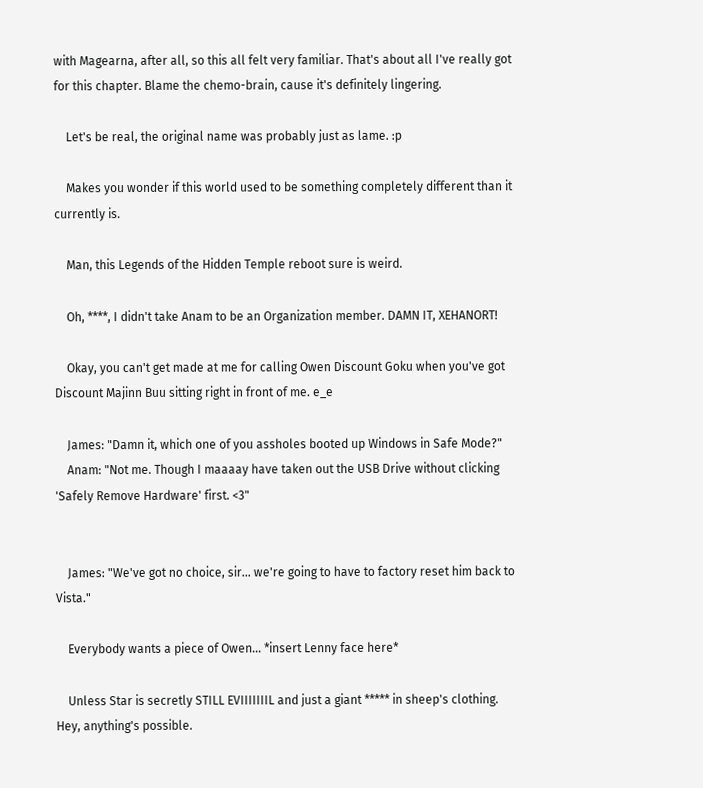with Magearna, after all, so this all felt very familiar. That's about all I've really got for this chapter. Blame the chemo-brain, cause it's definitely lingering.

    Let's be real, the original name was probably just as lame. :p

    Makes you wonder if this world used to be something completely different than it currently is.

    Man, this Legends of the Hidden Temple reboot sure is weird.

    Oh, ****, I didn't take Anam to be an Organization member. DAMN IT, XEHANORT!

    Okay, you can't get made at me for calling Owen Discount Goku when you've got Discount Majinn Buu sitting right in front of me. e_e

    James: "Damn it, which one of you assholes booted up Windows in Safe Mode?"
    Anam: "Not me. Though I maaaay have taken out the USB Drive without clicking 'Safely Remove Hardware' first. <3"


    James: "We've got no choice, sir... we're going to have to factory reset him back to Vista."

    Everybody wants a piece of Owen... *insert Lenny face here*

    Unless Star is secretly STILL EVIIIIIIIL and just a giant ***** in sheep's clothing. Hey, anything's possible.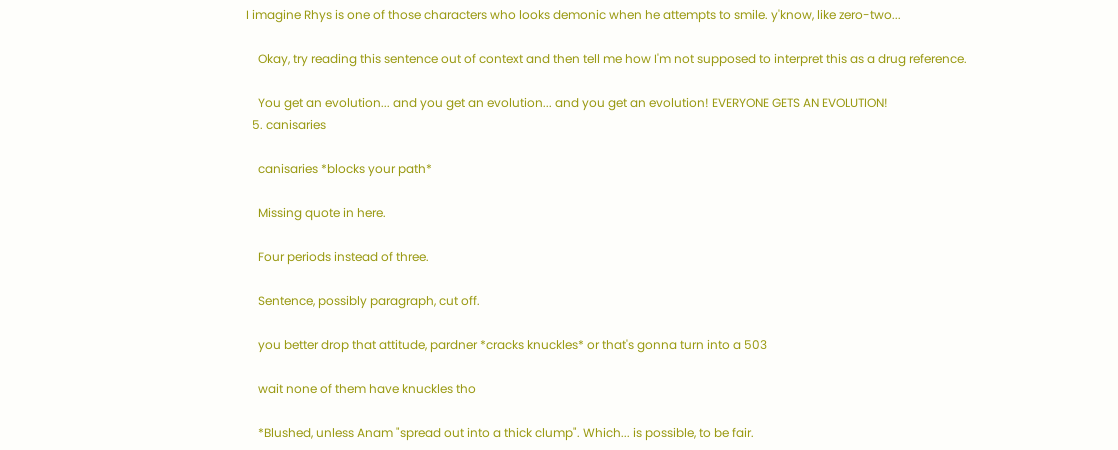I imagine Rhys is one of those characters who looks demonic when he attempts to smile. y'know, like zero-two...

    Okay, try reading this sentence out of context and then tell me how I'm not supposed to interpret this as a drug reference.

    You get an evolution... and you get an evolution... and you get an evolution! EVERYONE GETS AN EVOLUTION!
  5. canisaries

    canisaries *blocks your path*

    Missing quote in here.

    Four periods instead of three.

    Sentence, possibly paragraph, cut off.

    you better drop that attitude, pardner *cracks knuckles* or that's gonna turn into a 503

    wait none of them have knuckles tho

    *Blushed, unless Anam "spread out into a thick clump". Which... is possible, to be fair.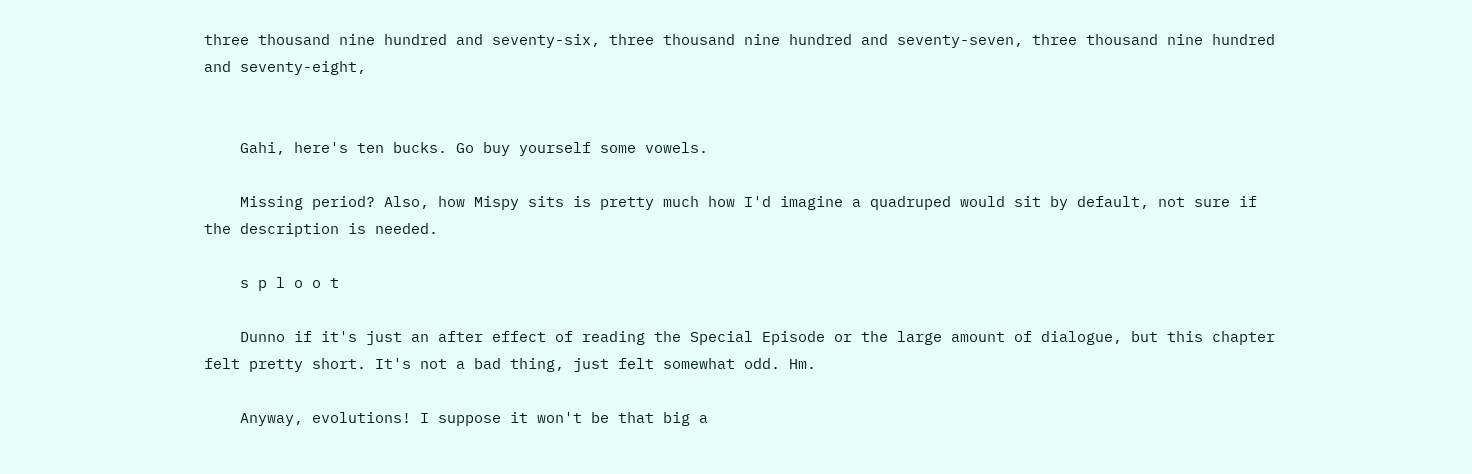three thousand nine hundred and seventy-six, three thousand nine hundred and seventy-seven, three thousand nine hundred and seventy-eight,


    Gahi, here's ten bucks. Go buy yourself some vowels.

    Missing period? Also, how Mispy sits is pretty much how I'd imagine a quadruped would sit by default, not sure if the description is needed.

    s p l o o t

    Dunno if it's just an after effect of reading the Special Episode or the large amount of dialogue, but this chapter felt pretty short. It's not a bad thing, just felt somewhat odd. Hm.

    Anyway, evolutions! I suppose it won't be that big a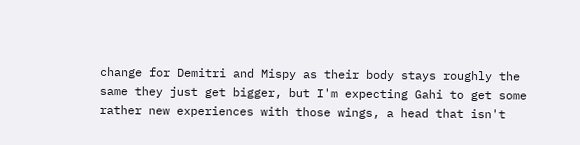change for Demitri and Mispy as their body stays roughly the same they just get bigger, but I'm expecting Gahi to get some rather new experiences with those wings, a head that isn't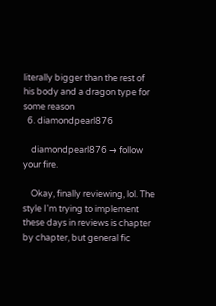literally bigger than the rest of his body and a dragon type for some reason
  6. diamondpearl876

    diamondpearl876 → follow your fire.

    Okay, finally reviewing, lol. The style I'm trying to implement these days in reviews is chapter by chapter, but general fic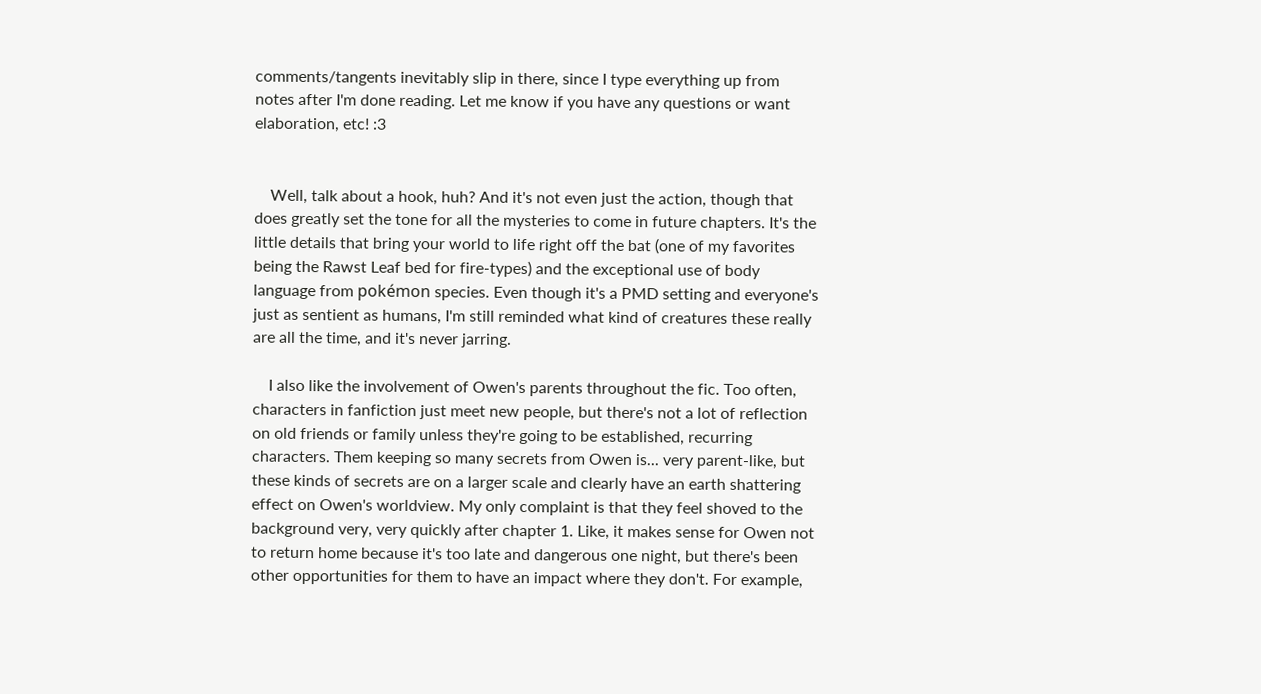comments/tangents inevitably slip in there, since I type everything up from notes after I'm done reading. Let me know if you have any questions or want elaboration, etc! :3


    Well, talk about a hook, huh? And it's not even just the action, though that does greatly set the tone for all the mysteries to come in future chapters. It's the little details that bring your world to life right off the bat (one of my favorites being the Rawst Leaf bed for fire-types) and the exceptional use of body language from pokémon species. Even though it's a PMD setting and everyone's just as sentient as humans, I'm still reminded what kind of creatures these really are all the time, and it's never jarring.

    I also like the involvement of Owen's parents throughout the fic. Too often, characters in fanfiction just meet new people, but there's not a lot of reflection on old friends or family unless they're going to be established, recurring characters. Them keeping so many secrets from Owen is... very parent-like, but these kinds of secrets are on a larger scale and clearly have an earth shattering effect on Owen's worldview. My only complaint is that they feel shoved to the background very, very quickly after chapter 1. Like, it makes sense for Owen not to return home because it's too late and dangerous one night, but there's been other opportunities for them to have an impact where they don't. For example,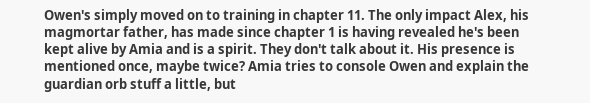Owen's simply moved on to training in chapter 11. The only impact Alex, his magmortar father, has made since chapter 1 is having revealed he's been kept alive by Amia and is a spirit. They don't talk about it. His presence is mentioned once, maybe twice? Amia tries to console Owen and explain the guardian orb stuff a little, but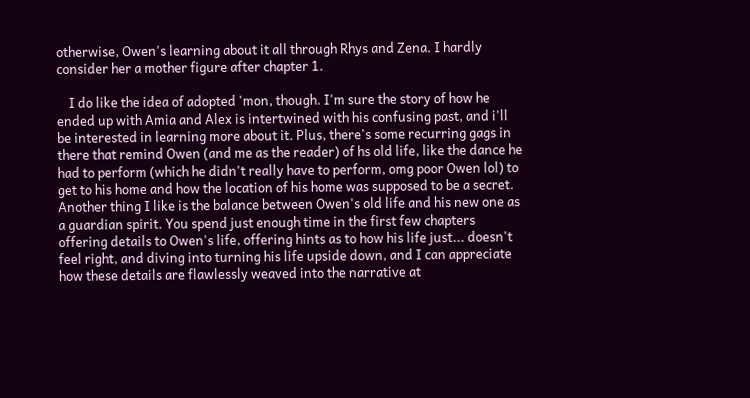otherwise, Owen's learning about it all through Rhys and Zena. I hardly consider her a mother figure after chapter 1.

    I do like the idea of adopted 'mon, though. I'm sure the story of how he ended up with Amia and Alex is intertwined with his confusing past, and i'll be interested in learning more about it. Plus, there's some recurring gags in there that remind Owen (and me as the reader) of hs old life, like the dance he had to perform (which he didn't really have to perform, omg poor Owen lol) to get to his home and how the location of his home was supposed to be a secret. Another thing I like is the balance between Owen's old life and his new one as a guardian spirit. You spend just enough time in the first few chapters offering details to Owen's life, offering hints as to how his life just... doesn't feel right, and diving into turning his life upside down, and I can appreciate how these details are flawlessly weaved into the narrative at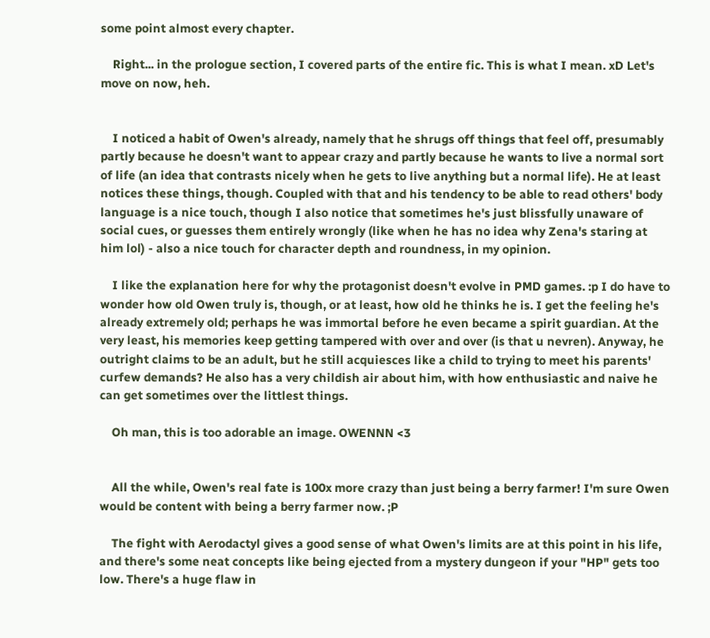some point almost every chapter.

    Right... in the prologue section, I covered parts of the entire fic. This is what I mean. xD Let's move on now, heh.


    I noticed a habit of Owen's already, namely that he shrugs off things that feel off, presumably partly because he doesn't want to appear crazy and partly because he wants to live a normal sort of life (an idea that contrasts nicely when he gets to live anything but a normal life). He at least notices these things, though. Coupled with that and his tendency to be able to read others' body language is a nice touch, though I also notice that sometimes he's just blissfully unaware of social cues, or guesses them entirely wrongly (like when he has no idea why Zena's staring at him lol) - also a nice touch for character depth and roundness, in my opinion.

    I like the explanation here for why the protagonist doesn't evolve in PMD games. :p I do have to wonder how old Owen truly is, though, or at least, how old he thinks he is. I get the feeling he's already extremely old; perhaps he was immortal before he even became a spirit guardian. At the very least, his memories keep getting tampered with over and over (is that u nevren). Anyway, he outright claims to be an adult, but he still acquiesces like a child to trying to meet his parents' curfew demands? He also has a very childish air about him, with how enthusiastic and naive he can get sometimes over the littlest things.

    Oh man, this is too adorable an image. OWENNN <3


    All the while, Owen's real fate is 100x more crazy than just being a berry farmer! I'm sure Owen would be content with being a berry farmer now. ;P

    The fight with Aerodactyl gives a good sense of what Owen's limits are at this point in his life, and there's some neat concepts like being ejected from a mystery dungeon if your "HP" gets too low. There's a huge flaw in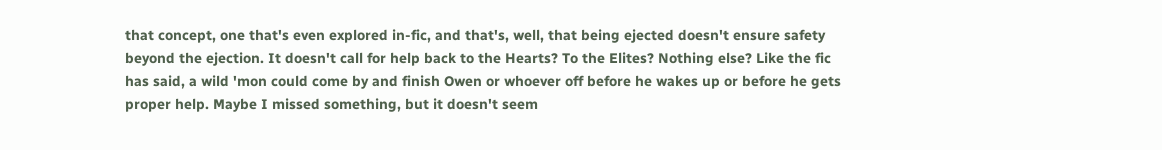that concept, one that's even explored in-fic, and that's, well, that being ejected doesn't ensure safety beyond the ejection. It doesn't call for help back to the Hearts? To the Elites? Nothing else? Like the fic has said, a wild 'mon could come by and finish Owen or whoever off before he wakes up or before he gets proper help. Maybe I missed something, but it doesn't seem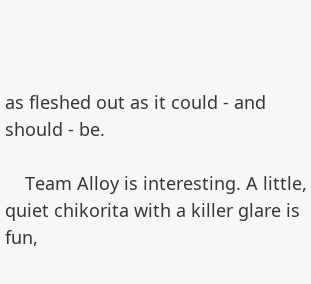as fleshed out as it could - and should - be.

    Team Alloy is interesting. A little, quiet chikorita with a killer glare is fun,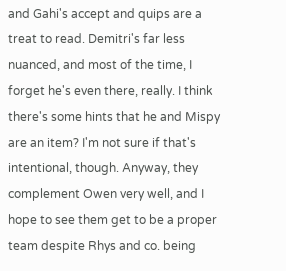and Gahi's accept and quips are a treat to read. Demitri's far less nuanced, and most of the time, I forget he's even there, really. I think there's some hints that he and Mispy are an item? I'm not sure if that's intentional, though. Anyway, they complement Owen very well, and I hope to see them get to be a proper team despite Rhys and co. being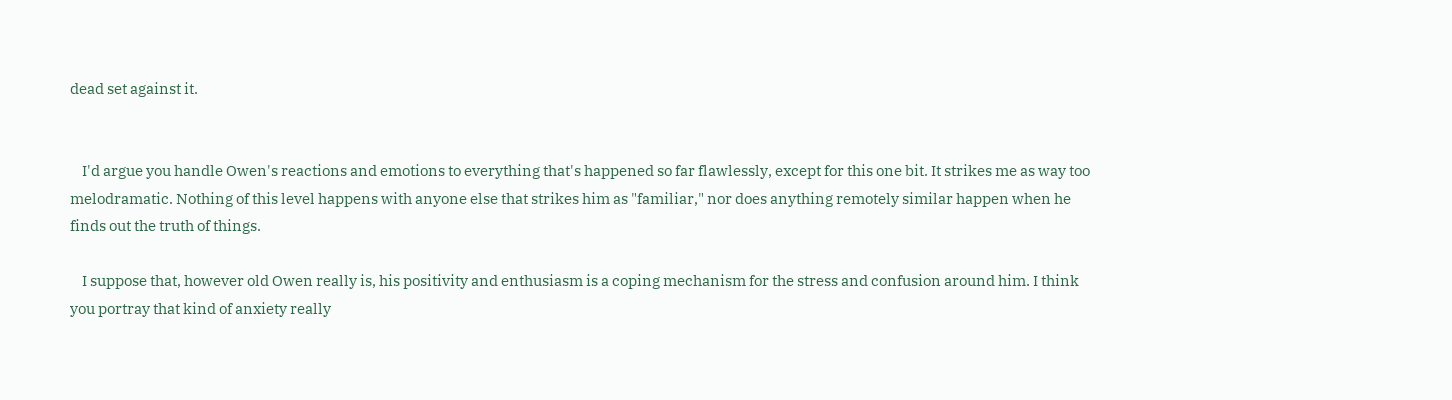dead set against it.


    I'd argue you handle Owen's reactions and emotions to everything that's happened so far flawlessly, except for this one bit. It strikes me as way too melodramatic. Nothing of this level happens with anyone else that strikes him as "familiar," nor does anything remotely similar happen when he finds out the truth of things.

    I suppose that, however old Owen really is, his positivity and enthusiasm is a coping mechanism for the stress and confusion around him. I think you portray that kind of anxiety really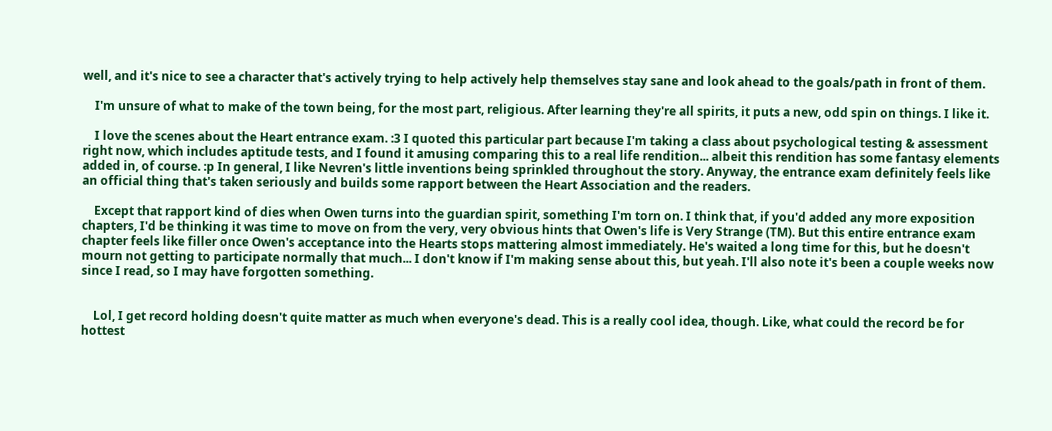well, and it's nice to see a character that's actively trying to help actively help themselves stay sane and look ahead to the goals/path in front of them.

    I'm unsure of what to make of the town being, for the most part, religious. After learning they're all spirits, it puts a new, odd spin on things. I like it.

    I love the scenes about the Heart entrance exam. :3 I quoted this particular part because I'm taking a class about psychological testing & assessment right now, which includes aptitude tests, and I found it amusing comparing this to a real life rendition... albeit this rendition has some fantasy elements added in, of course. :p In general, I like Nevren's little inventions being sprinkled throughout the story. Anyway, the entrance exam definitely feels like an official thing that's taken seriously and builds some rapport between the Heart Association and the readers.

    Except that rapport kind of dies when Owen turns into the guardian spirit, something I'm torn on. I think that, if you'd added any more exposition chapters, I'd be thinking it was time to move on from the very, very obvious hints that Owen's life is Very Strange (TM). But this entire entrance exam chapter feels like filler once Owen's acceptance into the Hearts stops mattering almost immediately. He's waited a long time for this, but he doesn't mourn not getting to participate normally that much... I don't know if I'm making sense about this, but yeah. I'll also note it's been a couple weeks now since I read, so I may have forgotten something.


    Lol, I get record holding doesn't quite matter as much when everyone's dead. This is a really cool idea, though. Like, what could the record be for hottest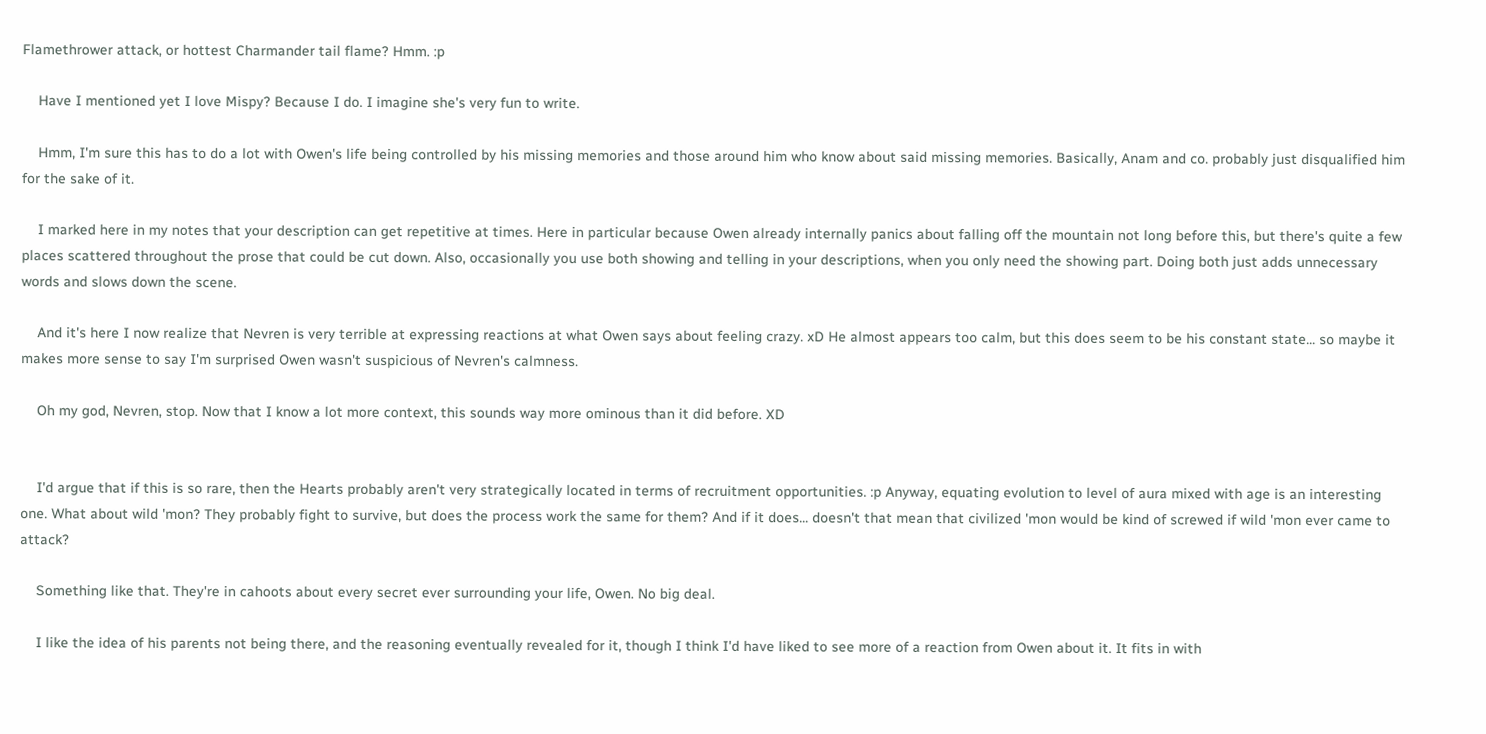Flamethrower attack, or hottest Charmander tail flame? Hmm. :p

    Have I mentioned yet I love Mispy? Because I do. I imagine she's very fun to write.

    Hmm, I'm sure this has to do a lot with Owen's life being controlled by his missing memories and those around him who know about said missing memories. Basically, Anam and co. probably just disqualified him for the sake of it.

    I marked here in my notes that your description can get repetitive at times. Here in particular because Owen already internally panics about falling off the mountain not long before this, but there's quite a few places scattered throughout the prose that could be cut down. Also, occasionally you use both showing and telling in your descriptions, when you only need the showing part. Doing both just adds unnecessary words and slows down the scene.

    And it's here I now realize that Nevren is very terrible at expressing reactions at what Owen says about feeling crazy. xD He almost appears too calm, but this does seem to be his constant state... so maybe it makes more sense to say I'm surprised Owen wasn't suspicious of Nevren's calmness.

    Oh my god, Nevren, stop. Now that I know a lot more context, this sounds way more ominous than it did before. XD


    I'd argue that if this is so rare, then the Hearts probably aren't very strategically located in terms of recruitment opportunities. :p Anyway, equating evolution to level of aura mixed with age is an interesting one. What about wild 'mon? They probably fight to survive, but does the process work the same for them? And if it does... doesn't that mean that civilized 'mon would be kind of screwed if wild 'mon ever came to attack?

    Something like that. They're in cahoots about every secret ever surrounding your life, Owen. No big deal.

    I like the idea of his parents not being there, and the reasoning eventually revealed for it, though I think I'd have liked to see more of a reaction from Owen about it. It fits in with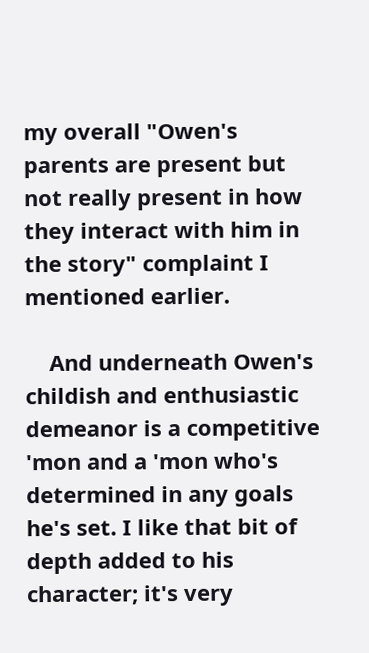my overall "Owen's parents are present but not really present in how they interact with him in the story" complaint I mentioned earlier.

    And underneath Owen's childish and enthusiastic demeanor is a competitive 'mon and a 'mon who's determined in any goals he's set. I like that bit of depth added to his character; it's very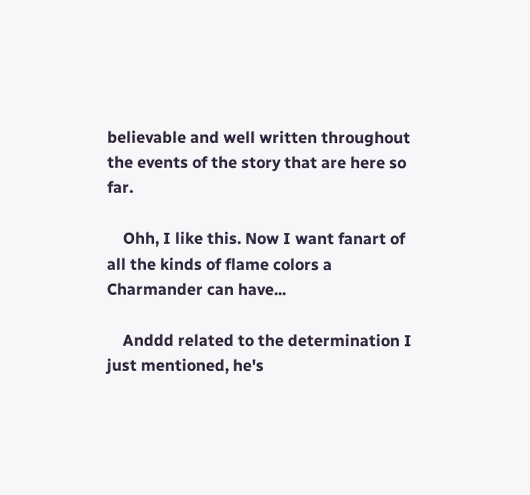believable and well written throughout the events of the story that are here so far.

    Ohh, I like this. Now I want fanart of all the kinds of flame colors a Charmander can have...

    Anddd related to the determination I just mentioned, he's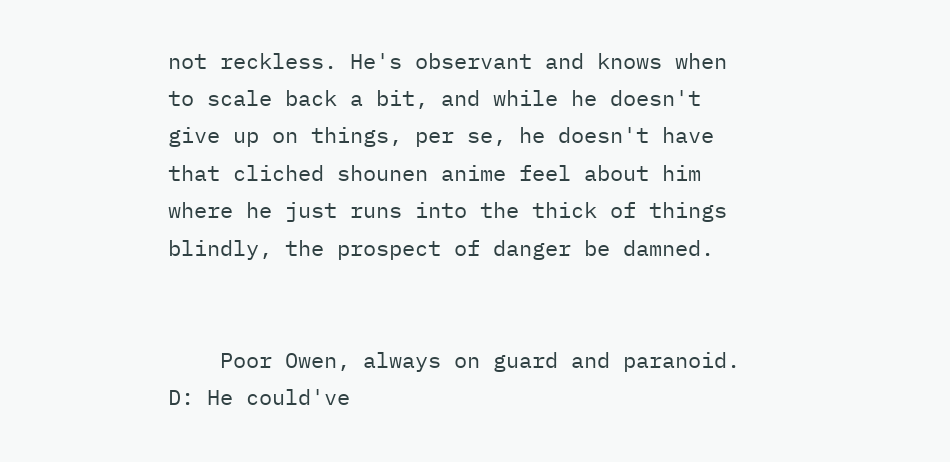not reckless. He's observant and knows when to scale back a bit, and while he doesn't give up on things, per se, he doesn't have that cliched shounen anime feel about him where he just runs into the thick of things blindly, the prospect of danger be damned.


    Poor Owen, always on guard and paranoid. D: He could've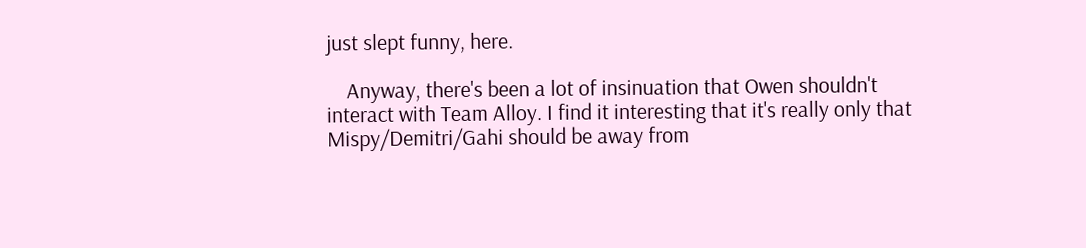just slept funny, here.

    Anyway, there's been a lot of insinuation that Owen shouldn't interact with Team Alloy. I find it interesting that it's really only that Mispy/Demitri/Gahi should be away from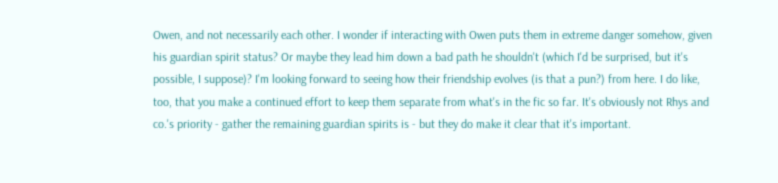Owen, and not necessarily each other. I wonder if interacting with Owen puts them in extreme danger somehow, given his guardian spirit status? Or maybe they lead him down a bad path he shouldn't (which I'd be surprised, but it's possible, I suppose)? I'm looking forward to seeing how their friendship evolves (is that a pun?) from here. I do like, too, that you make a continued effort to keep them separate from what's in the fic so far. It's obviously not Rhys and co.'s priority - gather the remaining guardian spirits is - but they do make it clear that it's important.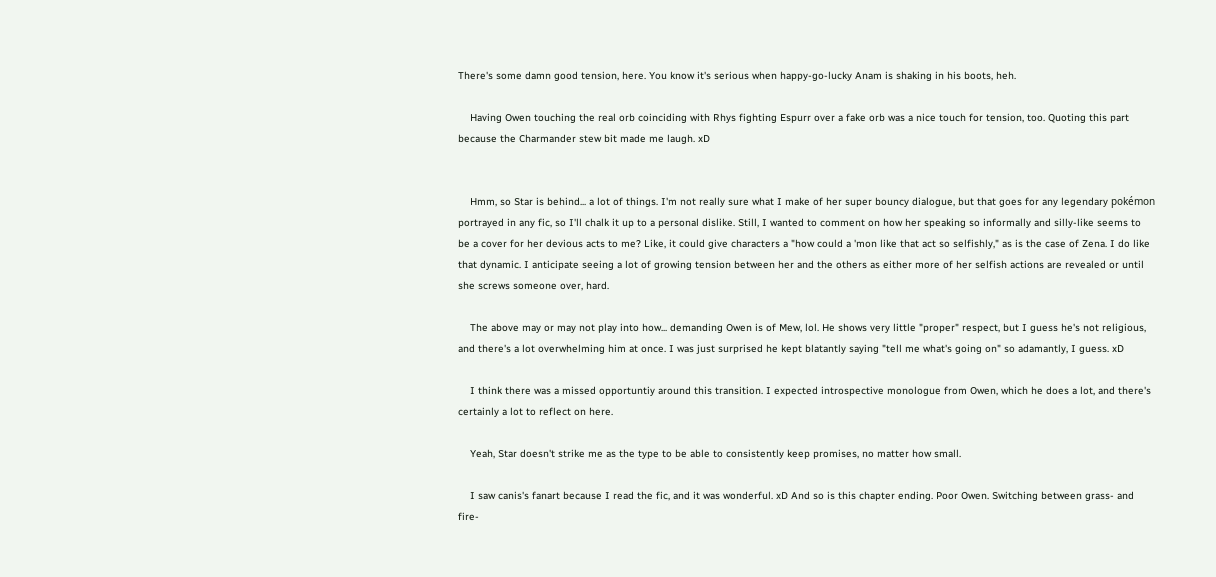There's some damn good tension, here. You know it's serious when happy-go-lucky Anam is shaking in his boots, heh.

    Having Owen touching the real orb coinciding with Rhys fighting Espurr over a fake orb was a nice touch for tension, too. Quoting this part because the Charmander stew bit made me laugh. xD


    Hmm, so Star is behind... a lot of things. I'm not really sure what I make of her super bouncy dialogue, but that goes for any legendary pokémon portrayed in any fic, so I'll chalk it up to a personal dislike. Still, I wanted to comment on how her speaking so informally and silly-like seems to be a cover for her devious acts to me? Like, it could give characters a "how could a 'mon like that act so selfishly," as is the case of Zena. I do like that dynamic. I anticipate seeing a lot of growing tension between her and the others as either more of her selfish actions are revealed or until she screws someone over, hard.

    The above may or may not play into how... demanding Owen is of Mew, lol. He shows very little "proper" respect, but I guess he's not religious, and there's a lot overwhelming him at once. I was just surprised he kept blatantly saying "tell me what's going on" so adamantly, I guess. xD

    I think there was a missed opportuntiy around this transition. I expected introspective monologue from Owen, which he does a lot, and there's certainly a lot to reflect on here.

    Yeah, Star doesn't strike me as the type to be able to consistently keep promises, no matter how small.

    I saw canis's fanart because I read the fic, and it was wonderful. xD And so is this chapter ending. Poor Owen. Switching between grass- and fire-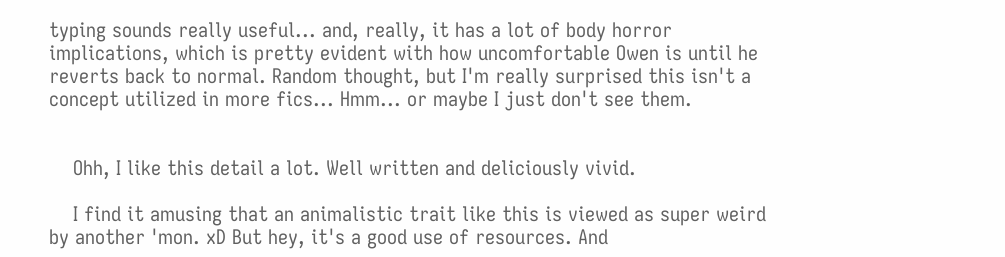typing sounds really useful... and, really, it has a lot of body horror implications, which is pretty evident with how uncomfortable Owen is until he reverts back to normal. Random thought, but I'm really surprised this isn't a concept utilized in more fics... Hmm... or maybe I just don't see them.


    Ohh, I like this detail a lot. Well written and deliciously vivid.

    I find it amusing that an animalistic trait like this is viewed as super weird by another 'mon. xD But hey, it's a good use of resources. And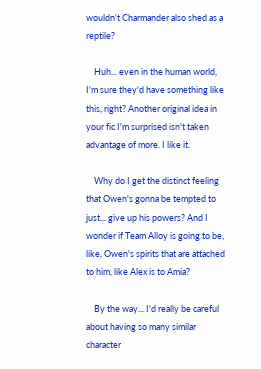wouldn't Charmander also shed as a reptile?

    Huh... even in the human world, I'm sure they'd have something like this, right? Another original idea in your fic I'm surprised isn't taken advantage of more. I like it.

    Why do I get the distinct feeling that Owen's gonna be tempted to just... give up his powers? And I wonder if Team Alloy is going to be, like, Owen's spirits that are attached to him, like Alex is to Amia?

    By the way... I'd really be careful about having so many similar character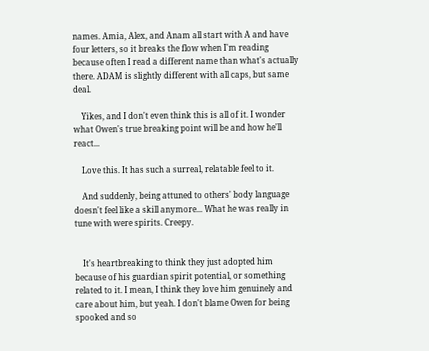names. Amia, Alex, and Anam all start with A and have four letters, so it breaks the flow when I'm reading because often I read a different name than what's actually there. ADAM is slightly different with all caps, but same deal.

    Yikes, and I don't even think this is all of it. I wonder what Owen's true breaking point will be and how he'll react...

    Love this. It has such a surreal, relatable feel to it.

    And suddenly, being attuned to others' body language doesn't feel like a skill anymore... What he was really in tune with were spirits. Creepy.


    It's heartbreaking to think they just adopted him because of his guardian spirit potential, or something related to it. I mean, I think they love him genuinely and care about him, but yeah. I don't blame Owen for being spooked and so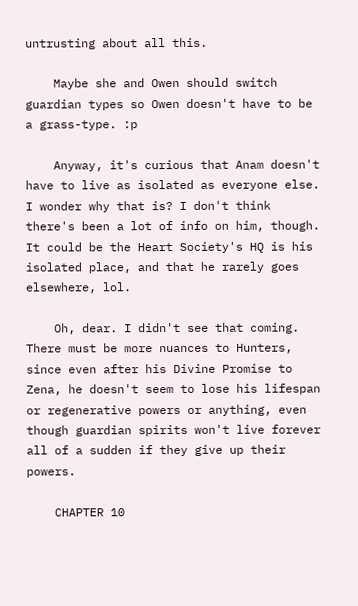untrusting about all this.

    Maybe she and Owen should switch guardian types so Owen doesn't have to be a grass-type. :p

    Anyway, it's curious that Anam doesn't have to live as isolated as everyone else. I wonder why that is? I don't think there's been a lot of info on him, though. It could be the Heart Society's HQ is his isolated place, and that he rarely goes elsewhere, lol.

    Oh, dear. I didn't see that coming. There must be more nuances to Hunters, since even after his Divine Promise to Zena, he doesn't seem to lose his lifespan or regenerative powers or anything, even though guardian spirits won't live forever all of a sudden if they give up their powers.

    CHAPTER 10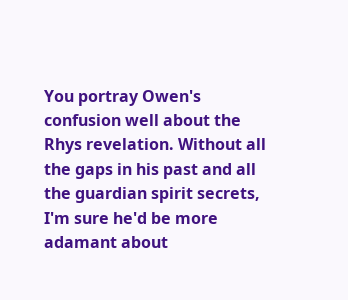You portray Owen's confusion well about the Rhys revelation. Without all the gaps in his past and all the guardian spirit secrets, I'm sure he'd be more adamant about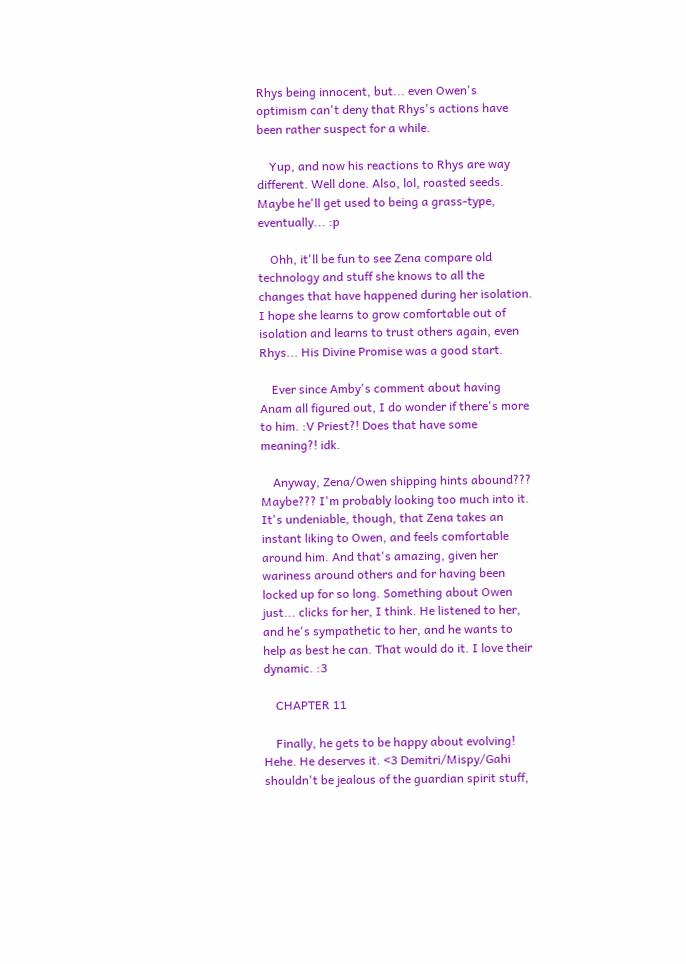Rhys being innocent, but... even Owen's optimism can't deny that Rhys's actions have been rather suspect for a while.

    Yup, and now his reactions to Rhys are way different. Well done. Also, lol, roasted seeds. Maybe he'll get used to being a grass-type, eventually... :p

    Ohh, it'll be fun to see Zena compare old technology and stuff she knows to all the changes that have happened during her isolation. I hope she learns to grow comfortable out of isolation and learns to trust others again, even Rhys... His Divine Promise was a good start.

    Ever since Amby's comment about having Anam all figured out, I do wonder if there's more to him. :V Priest?! Does that have some meaning?! idk.

    Anyway, Zena/Owen shipping hints abound??? Maybe??? I'm probably looking too much into it. It's undeniable, though, that Zena takes an instant liking to Owen, and feels comfortable around him. And that's amazing, given her wariness around others and for having been locked up for so long. Something about Owen just... clicks for her, I think. He listened to her, and he's sympathetic to her, and he wants to help as best he can. That would do it. I love their dynamic. :3

    CHAPTER 11

    Finally, he gets to be happy about evolving! Hehe. He deserves it. <3 Demitri/Mispy/Gahi shouldn't be jealous of the guardian spirit stuff,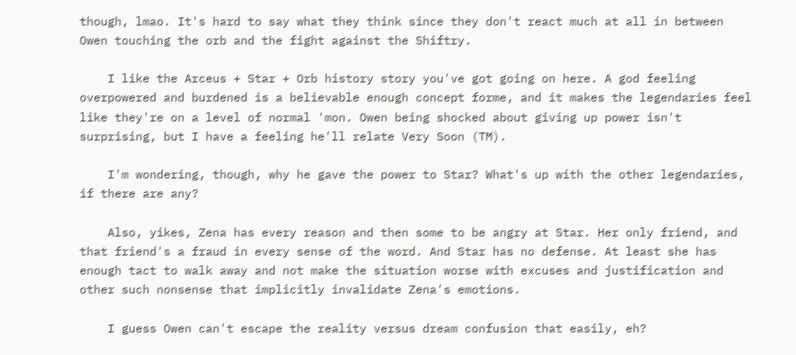though, lmao. It's hard to say what they think since they don't react much at all in between Owen touching the orb and the fight against the Shiftry.

    I like the Arceus + Star + Orb history story you've got going on here. A god feeling overpowered and burdened is a believable enough concept forme, and it makes the legendaries feel like they're on a level of normal 'mon. Owen being shocked about giving up power isn't surprising, but I have a feeling he'll relate Very Soon (TM).

    I'm wondering, though, why he gave the power to Star? What's up with the other legendaries, if there are any?

    Also, yikes, Zena has every reason and then some to be angry at Star. Her only friend, and that friend's a fraud in every sense of the word. And Star has no defense. At least she has enough tact to walk away and not make the situation worse with excuses and justification and other such nonsense that implicitly invalidate Zena's emotions.

    I guess Owen can't escape the reality versus dream confusion that easily, eh?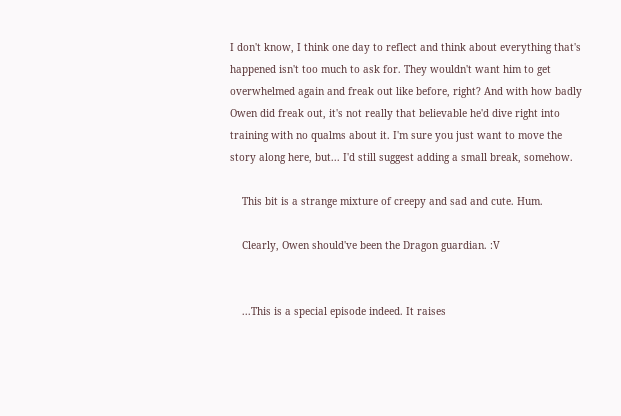I don't know, I think one day to reflect and think about everything that's happened isn't too much to ask for. They wouldn't want him to get overwhelmed again and freak out like before, right? And with how badly Owen did freak out, it's not really that believable he'd dive right into training with no qualms about it. I'm sure you just want to move the story along here, but... I'd still suggest adding a small break, somehow.

    This bit is a strange mixture of creepy and sad and cute. Hum.

    Clearly, Owen should've been the Dragon guardian. :V


    ...This is a special episode indeed. It raises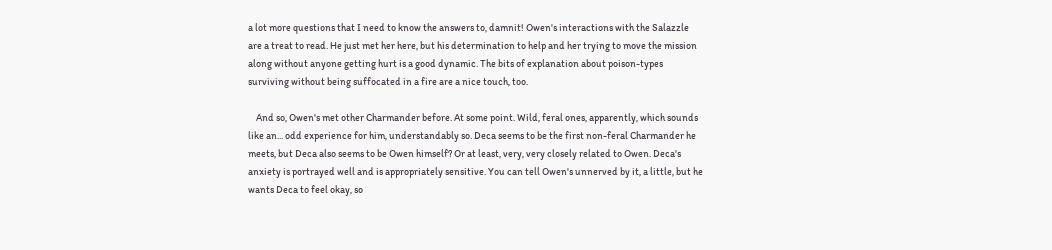a lot more questions that I need to know the answers to, damnit! Owen's interactions with the Salazzle are a treat to read. He just met her here, but his determination to help and her trying to move the mission along without anyone getting hurt is a good dynamic. The bits of explanation about poison-types surviving without being suffocated in a fire are a nice touch, too.

    And so, Owen's met other Charmander before. At some point. Wild, feral ones, apparently, which sounds like an... odd experience for him, understandably so. Deca seems to be the first non-feral Charmander he meets, but Deca also seems to be Owen himself? Or at least, very, very closely related to Owen. Deca's anxiety is portrayed well and is appropriately sensitive. You can tell Owen's unnerved by it, a little, but he wants Deca to feel okay, so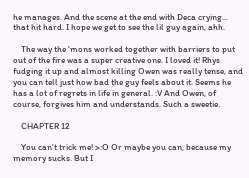he manages. And the scene at the end with Deca crying... that hit hard. I hope we get to see the lil guy again, ahh.

    The way the 'mons worked together with barriers to put out of the fire was a super creative one. I loved it! Rhys fudging it up and almost killing Owen was really tense, and you can tell just how bad the guy feels about it. Seems he has a lot of regrets in life in general. :V And Owen, of course, forgives him and understands. Such a sweetie.

    CHAPTER 12

    You can't trick me! >:O Or maybe you can, because my memory sucks. But I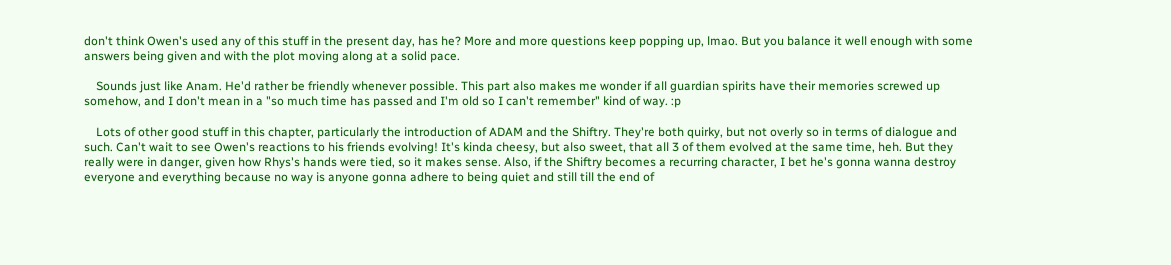don't think Owen's used any of this stuff in the present day, has he? More and more questions keep popping up, lmao. But you balance it well enough with some answers being given and with the plot moving along at a solid pace.

    Sounds just like Anam. He'd rather be friendly whenever possible. This part also makes me wonder if all guardian spirits have their memories screwed up somehow, and I don't mean in a "so much time has passed and I'm old so I can't remember" kind of way. :p

    Lots of other good stuff in this chapter, particularly the introduction of ADAM and the Shiftry. They're both quirky, but not overly so in terms of dialogue and such. Can't wait to see Owen's reactions to his friends evolving! It's kinda cheesy, but also sweet, that all 3 of them evolved at the same time, heh. But they really were in danger, given how Rhys's hands were tied, so it makes sense. Also, if the Shiftry becomes a recurring character, I bet he's gonna wanna destroy everyone and everything because no way is anyone gonna adhere to being quiet and still till the end of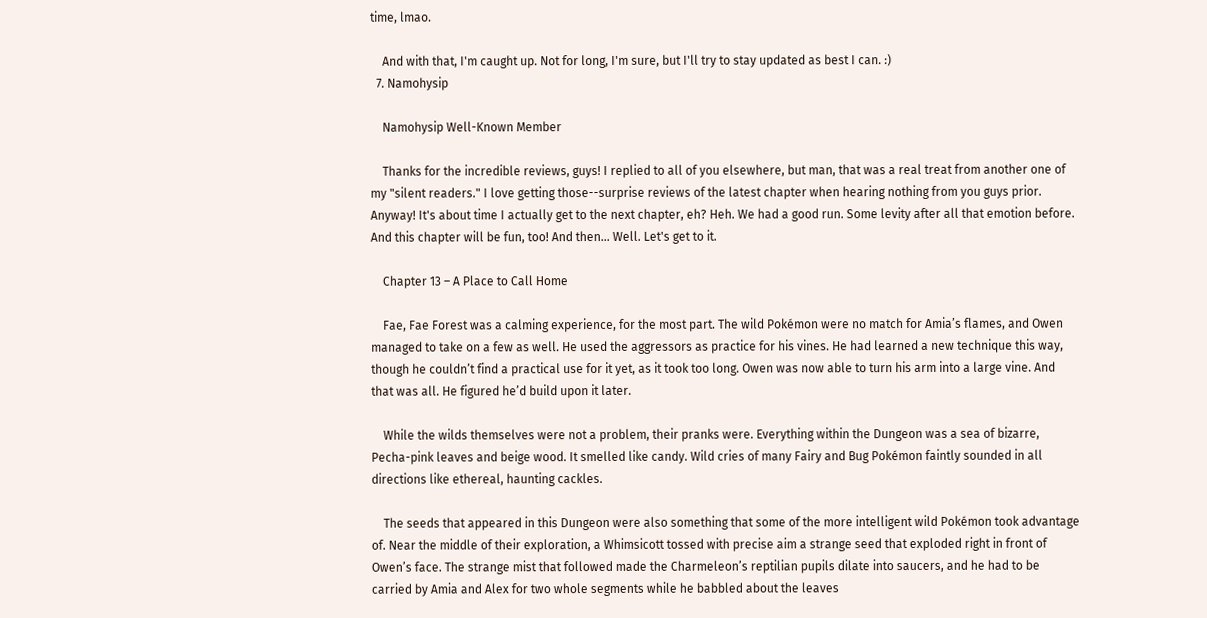time, lmao.

    And with that, I'm caught up. Not for long, I'm sure, but I'll try to stay updated as best I can. :)
  7. Namohysip

    Namohysip Well-Known Member

    Thanks for the incredible reviews, guys! I replied to all of you elsewhere, but man, that was a real treat from another one of my "silent readers." I love getting those--surprise reviews of the latest chapter when hearing nothing from you guys prior. Anyway! It's about time I actually get to the next chapter, eh? Heh. We had a good run. Some levity after all that emotion before. And this chapter will be fun, too! And then... Well. Let's get to it.

    Chapter 13 – A Place to Call Home

    Fae, Fae Forest was a calming experience, for the most part. The wild Pokémon were no match for Amia’s flames, and Owen managed to take on a few as well. He used the aggressors as practice for his vines. He had learned a new technique this way, though he couldn’t find a practical use for it yet, as it took too long. Owen was now able to turn his arm into a large vine. And that was all. He figured he’d build upon it later.

    While the wilds themselves were not a problem, their pranks were. Everything within the Dungeon was a sea of bizarre, Pecha-pink leaves and beige wood. It smelled like candy. Wild cries of many Fairy and Bug Pokémon faintly sounded in all directions like ethereal, haunting cackles.

    The seeds that appeared in this Dungeon were also something that some of the more intelligent wild Pokémon took advantage of. Near the middle of their exploration, a Whimsicott tossed with precise aim a strange seed that exploded right in front of Owen’s face. The strange mist that followed made the Charmeleon’s reptilian pupils dilate into saucers, and he had to be carried by Amia and Alex for two whole segments while he babbled about the leaves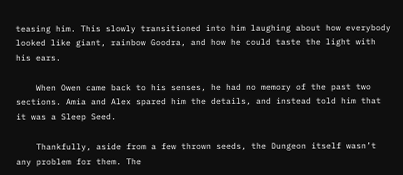teasing him. This slowly transitioned into him laughing about how everybody looked like giant, rainbow Goodra, and how he could taste the light with his ears.

    When Owen came back to his senses, he had no memory of the past two sections. Amia and Alex spared him the details, and instead told him that it was a Sleep Seed.

    Thankfully, aside from a few thrown seeds, the Dungeon itself wasn’t any problem for them. The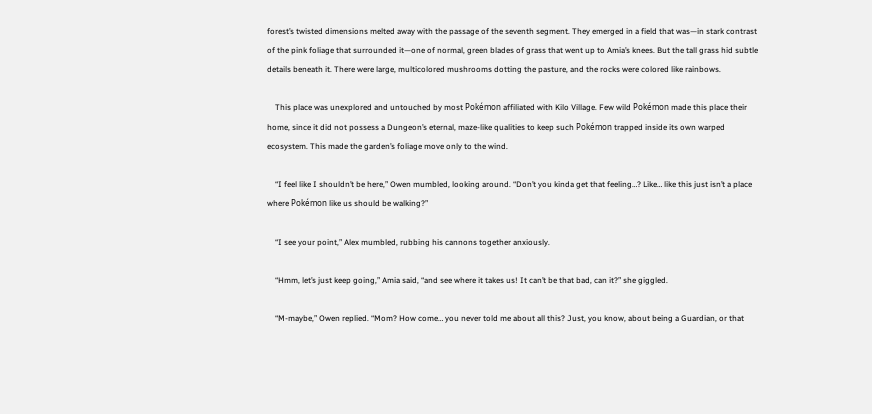forest’s twisted dimensions melted away with the passage of the seventh segment. They emerged in a field that was—in stark contrast of the pink foliage that surrounded it—one of normal, green blades of grass that went up to Amia’s knees. But the tall grass hid subtle details beneath it. There were large, multicolored mushrooms dotting the pasture, and the rocks were colored like rainbows.

    This place was unexplored and untouched by most Pokémon affiliated with Kilo Village. Few wild Pokémon made this place their home, since it did not possess a Dungeon’s eternal, maze-like qualities to keep such Pokémon trapped inside its own warped ecosystem. This made the garden’s foliage move only to the wind.

    “I feel like I shouldn’t be here,” Owen mumbled, looking around. “Don’t you kinda get that feeling…? Like… like this just isn’t a place where Pokémon like us should be walking?”

    “I see your point,” Alex mumbled, rubbing his cannons together anxiously.

    “Hmm, let’s just keep going,” Amia said, “and see where it takes us! It can’t be that bad, can it?” she giggled.

    “M-maybe,” Owen replied. “Mom? How come… you never told me about all this? Just, you know, about being a Guardian, or that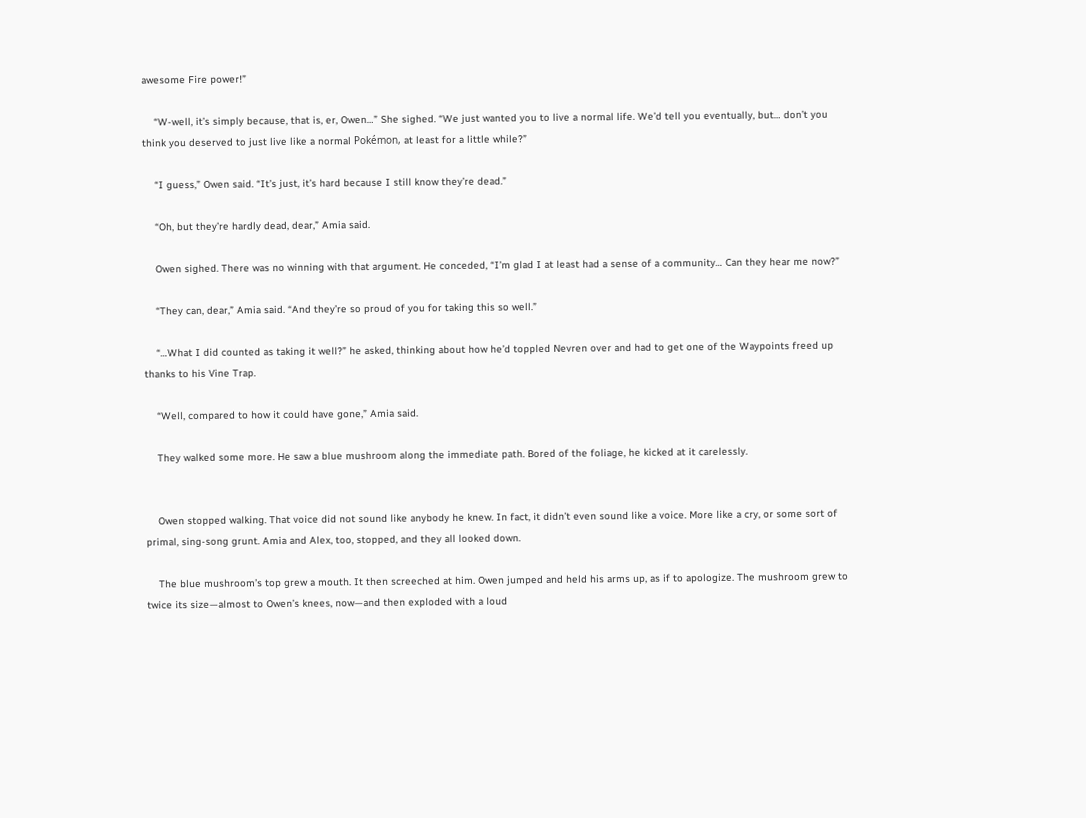awesome Fire power!”

    “W-well, it’s simply because, that is, er, Owen…” She sighed. “We just wanted you to live a normal life. We’d tell you eventually, but… don’t you think you deserved to just live like a normal Pokémon, at least for a little while?”

    “I guess,” Owen said. “It’s just, it’s hard because I still know they’re dead.”

    “Oh, but they’re hardly dead, dear,” Amia said.

    Owen sighed. There was no winning with that argument. He conceded, “I’m glad I at least had a sense of a community… Can they hear me now?”

    “They can, dear,” Amia said. “And they’re so proud of you for taking this so well.”

    “…What I did counted as taking it well?” he asked, thinking about how he’d toppled Nevren over and had to get one of the Waypoints freed up thanks to his Vine Trap.

    “Well, compared to how it could have gone,” Amia said.

    They walked some more. He saw a blue mushroom along the immediate path. Bored of the foliage, he kicked at it carelessly.


    Owen stopped walking. That voice did not sound like anybody he knew. In fact, it didn’t even sound like a voice. More like a cry, or some sort of primal, sing-song grunt. Amia and Alex, too, stopped, and they all looked down.

    The blue mushroom’s top grew a mouth. It then screeched at him. Owen jumped and held his arms up, as if to apologize. The mushroom grew to twice its size—almost to Owen’s knees, now—and then exploded with a loud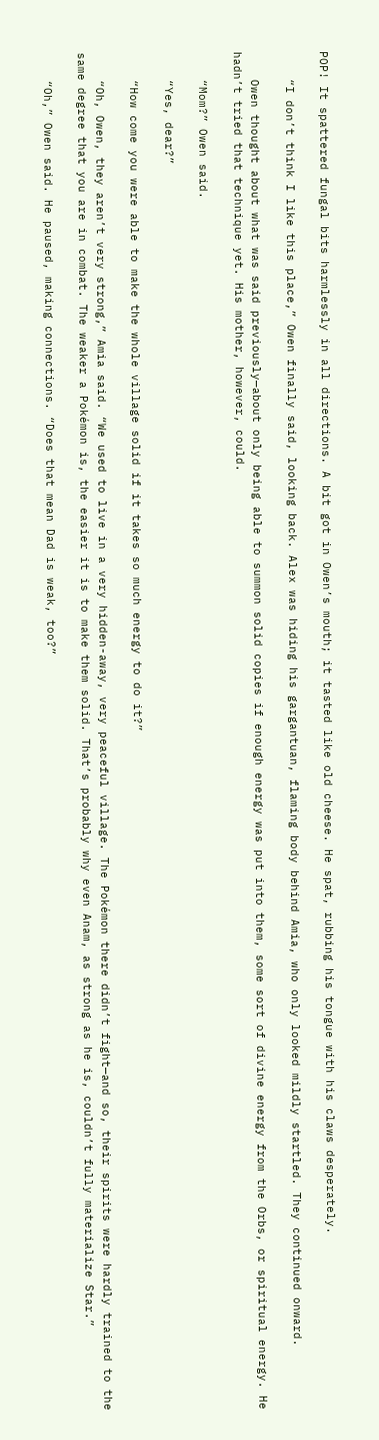POP! It spattered fungal bits harmlessly in all directions. A bit got in Owen’s mouth; it tasted like old cheese. He spat, rubbing his tongue with his claws desperately.

    “I don’t think I like this place,” Owen finally said, looking back. Alex was hiding his gargantuan, flaming body behind Amia, who only looked mildly startled. They continued onward.

    Owen thought about what was said previously—about only being able to summon solid copies if enough energy was put into them, some sort of divine energy from the Orbs, or spiritual energy. He hadn’t tried that technique yet. His mother, however, could.

    “Mom?” Owen said.

    “Yes, dear?”

    “How come you were able to make the whole village solid if it takes so much energy to do it?”

    “Oh, Owen, they aren’t very strong,” Amia said. “We used to live in a very hidden-away, very peaceful village. The Pokémon there didn’t fight—and so, their spirits were hardly trained to the same degree that you are in combat. The weaker a Pokémon is, the easier it is to make them solid. That’s probably why even Anam, as strong as he is, couldn’t fully materialize Star.”

    “Oh,” Owen said. He paused, making connections. “Does that mean Dad is weak, too?”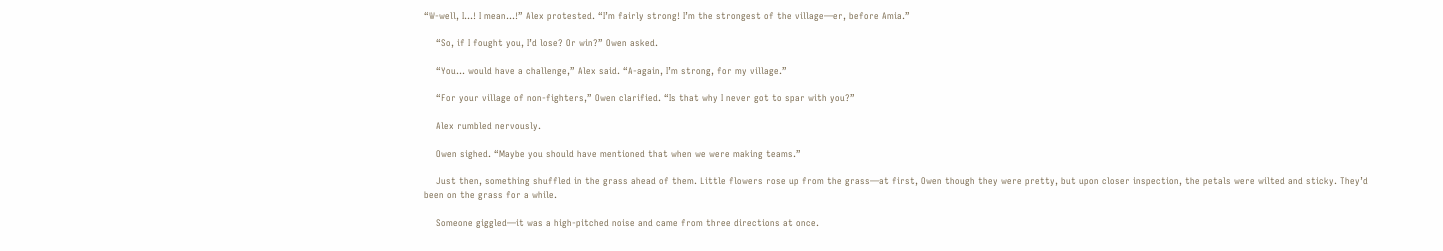“W-well, I…! I mean…!” Alex protested. “I’m fairly strong! I’m the strongest of the village—er, before Amia.”

    “So, if I fought you, I’d lose? Or win?” Owen asked.

    “You… would have a challenge,” Alex said. “A-again, I’m strong, for my village.”

    “For your village of non-fighters,” Owen clarified. “Is that why I never got to spar with you?”

    Alex rumbled nervously.

    Owen sighed. “Maybe you should have mentioned that when we were making teams.”

    Just then, something shuffled in the grass ahead of them. Little flowers rose up from the grass—at first, Owen though they were pretty, but upon closer inspection, the petals were wilted and sticky. They’d been on the grass for a while.

    Someone giggled—it was a high-pitched noise and came from three directions at once.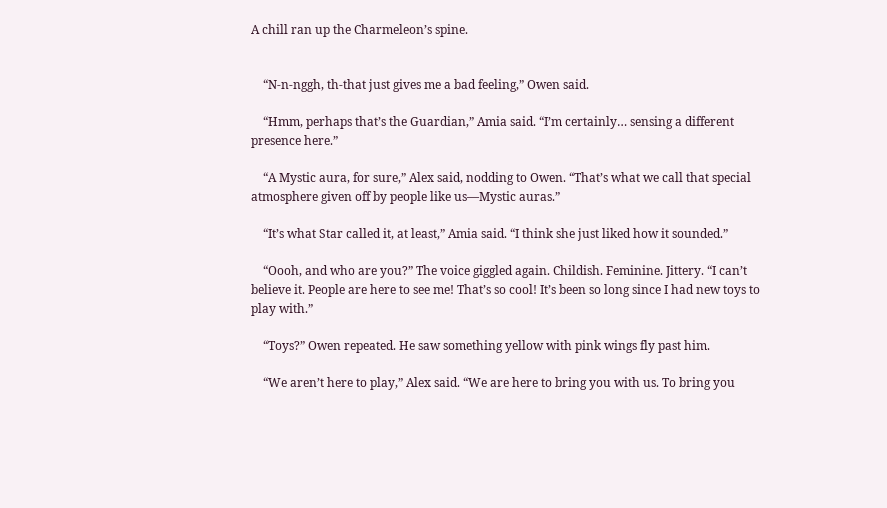A chill ran up the Charmeleon’s spine.


    “N-n-nggh, th-that just gives me a bad feeling,” Owen said.

    “Hmm, perhaps that’s the Guardian,” Amia said. “I’m certainly… sensing a different presence here.”

    “A Mystic aura, for sure,” Alex said, nodding to Owen. “That’s what we call that special atmosphere given off by people like us—Mystic auras.”

    “It’s what Star called it, at least,” Amia said. “I think she just liked how it sounded.”

    “Oooh, and who are you?” The voice giggled again. Childish. Feminine. Jittery. “I can’t believe it. People are here to see me! That’s so cool! It’s been so long since I had new toys to play with.”

    “Toys?” Owen repeated. He saw something yellow with pink wings fly past him.

    “We aren’t here to play,” Alex said. “We are here to bring you with us. To bring you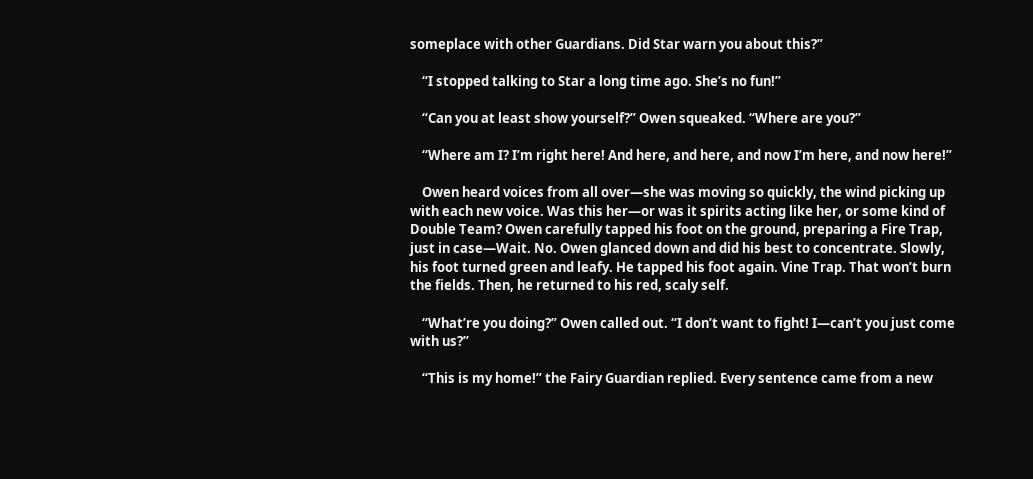someplace with other Guardians. Did Star warn you about this?”

    “I stopped talking to Star a long time ago. She’s no fun!”

    “Can you at least show yourself?” Owen squeaked. “Where are you?”

    “Where am I? I’m right here! And here, and here, and now I’m here, and now here!”

    Owen heard voices from all over—she was moving so quickly, the wind picking up with each new voice. Was this her—or was it spirits acting like her, or some kind of Double Team? Owen carefully tapped his foot on the ground, preparing a Fire Trap, just in case—Wait. No. Owen glanced down and did his best to concentrate. Slowly, his foot turned green and leafy. He tapped his foot again. Vine Trap. That won’t burn the fields. Then, he returned to his red, scaly self.

    “What’re you doing?” Owen called out. “I don’t want to fight! I—can’t you just come with us?”

    “This is my home!” the Fairy Guardian replied. Every sentence came from a new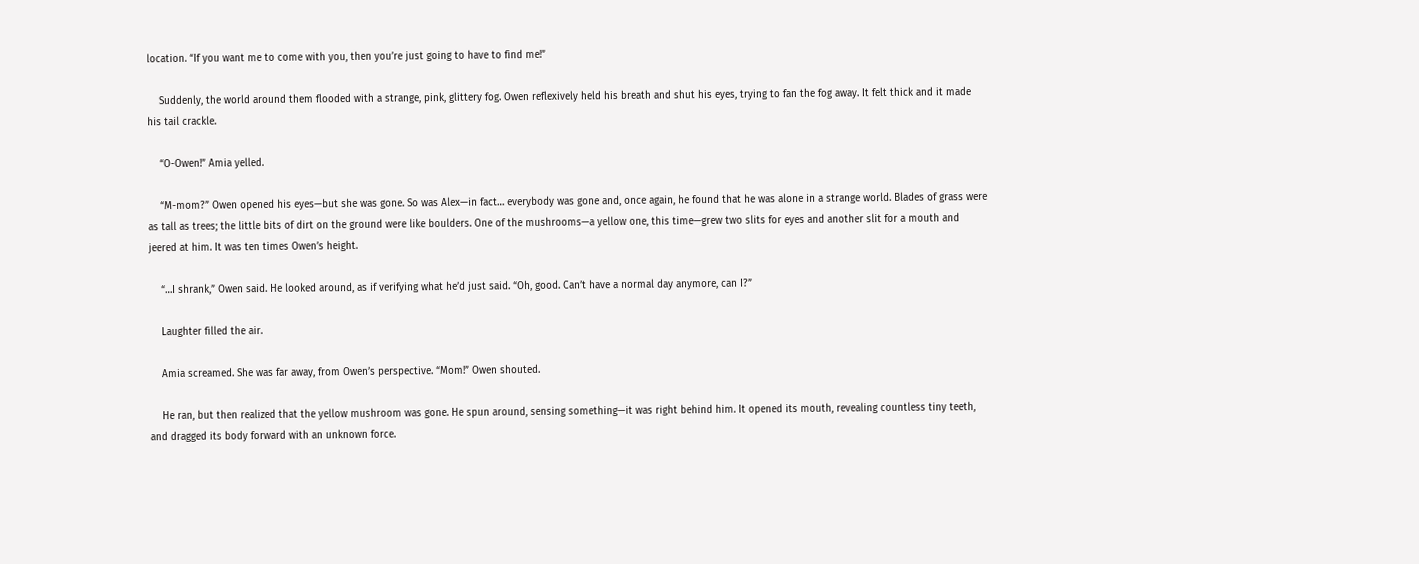location. “If you want me to come with you, then you’re just going to have to find me!”

    Suddenly, the world around them flooded with a strange, pink, glittery fog. Owen reflexively held his breath and shut his eyes, trying to fan the fog away. It felt thick and it made his tail crackle.

    “O-Owen!” Amia yelled.

    “M-mom?” Owen opened his eyes—but she was gone. So was Alex—in fact… everybody was gone and, once again, he found that he was alone in a strange world. Blades of grass were as tall as trees; the little bits of dirt on the ground were like boulders. One of the mushrooms—a yellow one, this time—grew two slits for eyes and another slit for a mouth and jeered at him. It was ten times Owen’s height.

    “…I shrank,” Owen said. He looked around, as if verifying what he’d just said. “Oh, good. Can’t have a normal day anymore, can I?”

    Laughter filled the air.

    Amia screamed. She was far away, from Owen’s perspective. “Mom!” Owen shouted.

    He ran, but then realized that the yellow mushroom was gone. He spun around, sensing something—it was right behind him. It opened its mouth, revealing countless tiny teeth, and dragged its body forward with an unknown force.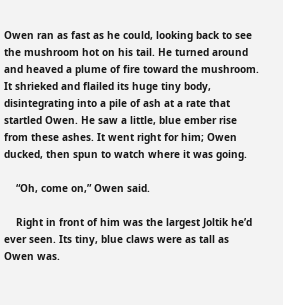Owen ran as fast as he could, looking back to see the mushroom hot on his tail. He turned around and heaved a plume of fire toward the mushroom. It shrieked and flailed its huge tiny body, disintegrating into a pile of ash at a rate that startled Owen. He saw a little, blue ember rise from these ashes. It went right for him; Owen ducked, then spun to watch where it was going.

    “Oh, come on,” Owen said.

    Right in front of him was the largest Joltik he’d ever seen. Its tiny, blue claws were as tall as Owen was.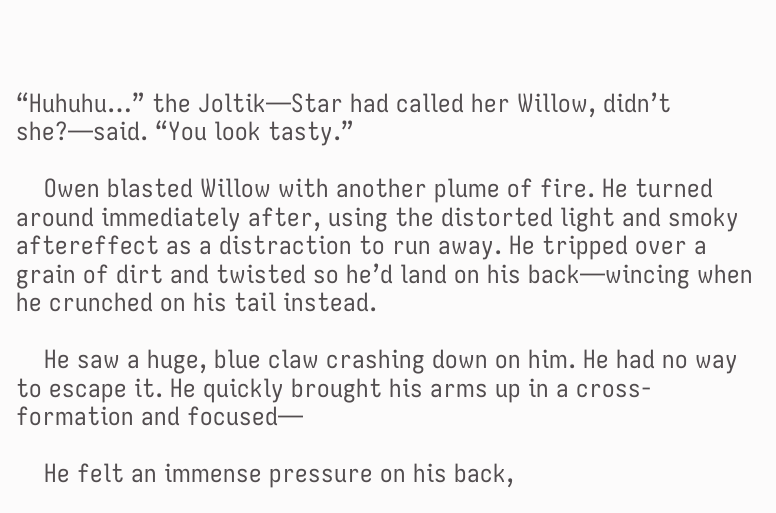“Huhuhu…” the Joltik—Star had called her Willow, didn’t she?—said. “You look tasty.”

    Owen blasted Willow with another plume of fire. He turned around immediately after, using the distorted light and smoky aftereffect as a distraction to run away. He tripped over a grain of dirt and twisted so he’d land on his back—wincing when he crunched on his tail instead.

    He saw a huge, blue claw crashing down on him. He had no way to escape it. He quickly brought his arms up in a cross-formation and focused—

    He felt an immense pressure on his back,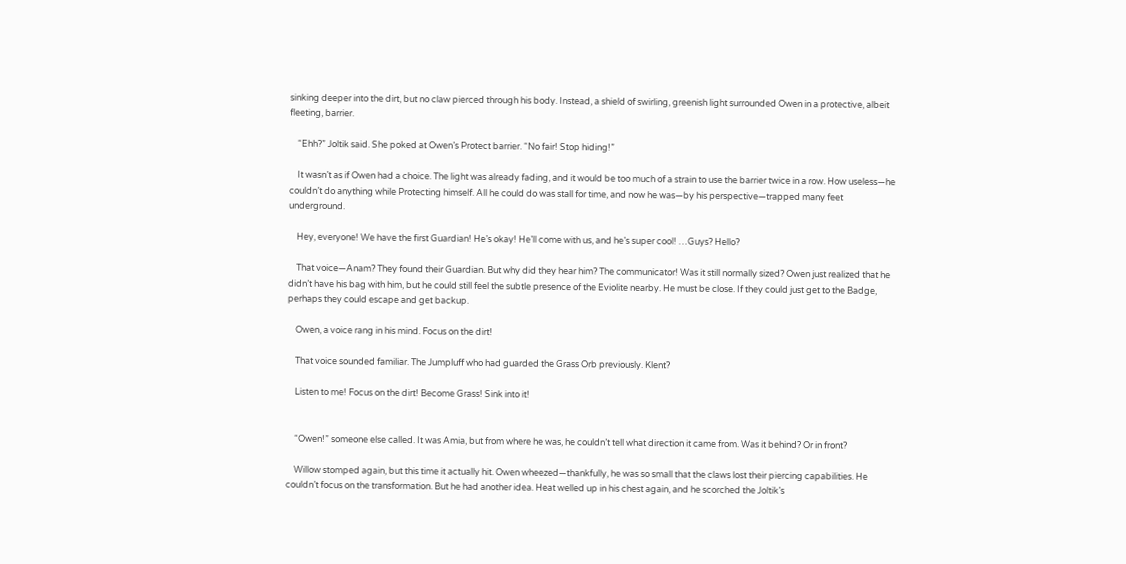sinking deeper into the dirt, but no claw pierced through his body. Instead, a shield of swirling, greenish light surrounded Owen in a protective, albeit fleeting, barrier.

    “Ehh?” Joltik said. She poked at Owen’s Protect barrier. “No fair! Stop hiding!”

    It wasn’t as if Owen had a choice. The light was already fading, and it would be too much of a strain to use the barrier twice in a row. How useless—he couldn’t do anything while Protecting himself. All he could do was stall for time, and now he was—by his perspective—trapped many feet underground.

    Hey, everyone! We have the first Guardian! He’s okay! He’ll come with us, and he’s super cool! …Guys? Hello?

    That voice—Anam? They found their Guardian. But why did they hear him? The communicator! Was it still normally sized? Owen just realized that he didn’t have his bag with him, but he could still feel the subtle presence of the Eviolite nearby. He must be close. If they could just get to the Badge, perhaps they could escape and get backup.

    Owen, a voice rang in his mind. Focus on the dirt!

    That voice sounded familiar. The Jumpluff who had guarded the Grass Orb previously. Klent?

    Listen to me! Focus on the dirt! Become Grass! Sink into it!


    “Owen!” someone else called. It was Amia, but from where he was, he couldn’t tell what direction it came from. Was it behind? Or in front?

    Willow stomped again, but this time it actually hit. Owen wheezed—thankfully, he was so small that the claws lost their piercing capabilities. He couldn’t focus on the transformation. But he had another idea. Heat welled up in his chest again, and he scorched the Joltik’s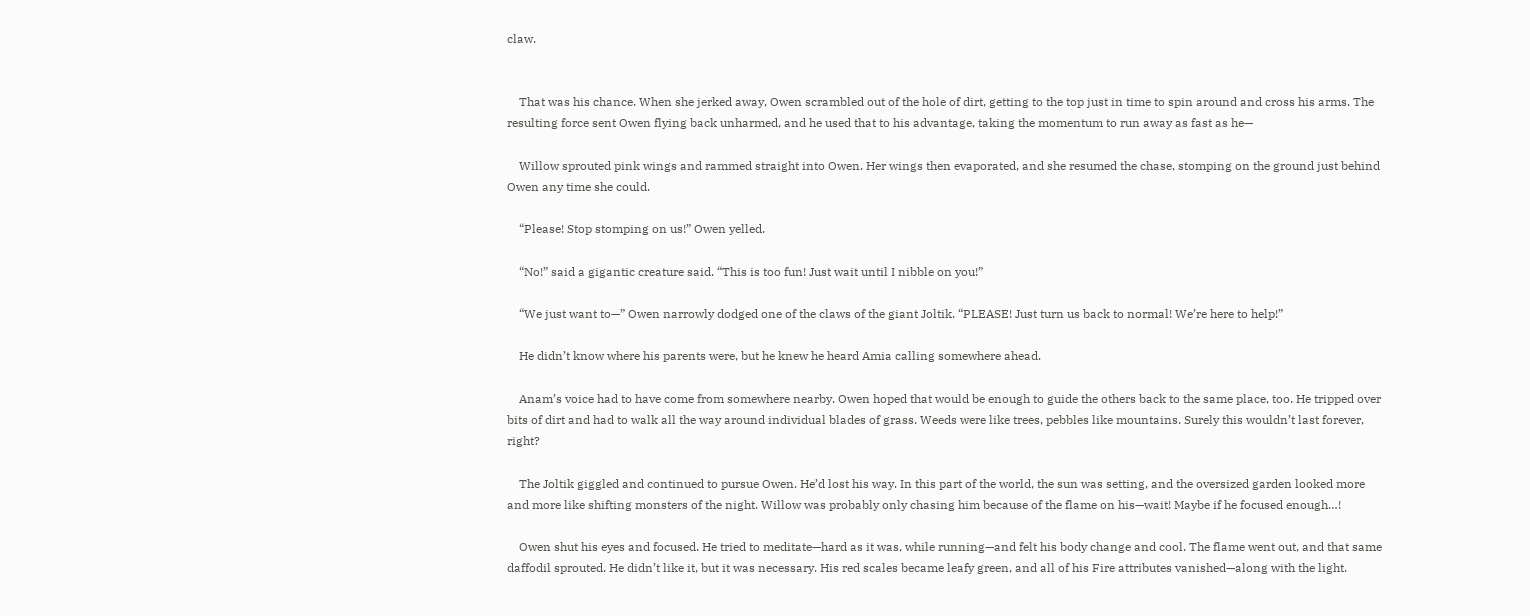claw.


    That was his chance. When she jerked away, Owen scrambled out of the hole of dirt, getting to the top just in time to spin around and cross his arms. The resulting force sent Owen flying back unharmed, and he used that to his advantage, taking the momentum to run away as fast as he—

    Willow sprouted pink wings and rammed straight into Owen. Her wings then evaporated, and she resumed the chase, stomping on the ground just behind Owen any time she could.

    “Please! Stop stomping on us!” Owen yelled.

    “No!” said a gigantic creature said. “This is too fun! Just wait until I nibble on you!”

    “We just want to—” Owen narrowly dodged one of the claws of the giant Joltik. “PLEASE! Just turn us back to normal! We’re here to help!”

    He didn’t know where his parents were, but he knew he heard Amia calling somewhere ahead.

    Anam’s voice had to have come from somewhere nearby. Owen hoped that would be enough to guide the others back to the same place, too. He tripped over bits of dirt and had to walk all the way around individual blades of grass. Weeds were like trees, pebbles like mountains. Surely this wouldn’t last forever, right?

    The Joltik giggled and continued to pursue Owen. He’d lost his way. In this part of the world, the sun was setting, and the oversized garden looked more and more like shifting monsters of the night. Willow was probably only chasing him because of the flame on his—wait! Maybe if he focused enough…!

    Owen shut his eyes and focused. He tried to meditate—hard as it was, while running—and felt his body change and cool. The flame went out, and that same daffodil sprouted. He didn’t like it, but it was necessary. His red scales became leafy green, and all of his Fire attributes vanished—along with the light.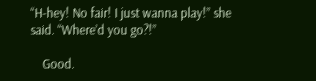“H-hey! No fair! I just wanna play!” she said. “Where’d you go?!”

    Good.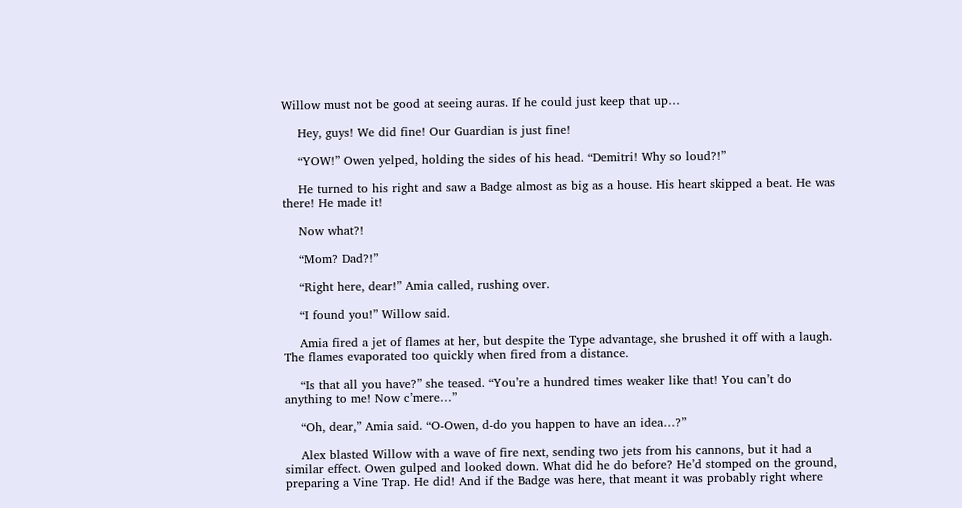Willow must not be good at seeing auras. If he could just keep that up…

    Hey, guys! We did fine! Our Guardian is just fine!

    “YOW!” Owen yelped, holding the sides of his head. “Demitri! Why so loud?!”

    He turned to his right and saw a Badge almost as big as a house. His heart skipped a beat. He was there! He made it!

    Now what?!

    “Mom? Dad?!”

    “Right here, dear!” Amia called, rushing over.

    “I found you!” Willow said.

    Amia fired a jet of flames at her, but despite the Type advantage, she brushed it off with a laugh. The flames evaporated too quickly when fired from a distance.

    “Is that all you have?” she teased. “You’re a hundred times weaker like that! You can’t do anything to me! Now c’mere…”

    “Oh, dear,” Amia said. “O-Owen, d-do you happen to have an idea…?”

    Alex blasted Willow with a wave of fire next, sending two jets from his cannons, but it had a similar effect. Owen gulped and looked down. What did he do before? He’d stomped on the ground, preparing a Vine Trap. He did! And if the Badge was here, that meant it was probably right where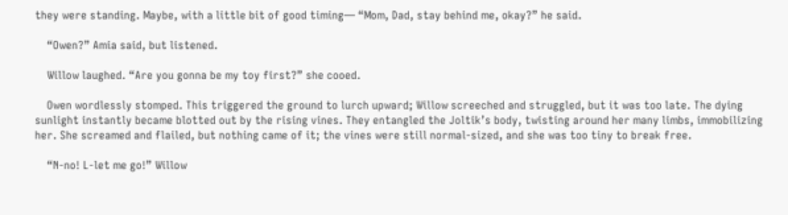they were standing. Maybe, with a little bit of good timing— “Mom, Dad, stay behind me, okay?” he said.

    “Owen?” Amia said, but listened.

    Willow laughed. “Are you gonna be my toy first?” she cooed.

    Owen wordlessly stomped. This triggered the ground to lurch upward; Willow screeched and struggled, but it was too late. The dying sunlight instantly became blotted out by the rising vines. They entangled the Joltik’s body, twisting around her many limbs, immobilizing her. She screamed and flailed, but nothing came of it; the vines were still normal-sized, and she was too tiny to break free.

    “N-no! L-let me go!” Willow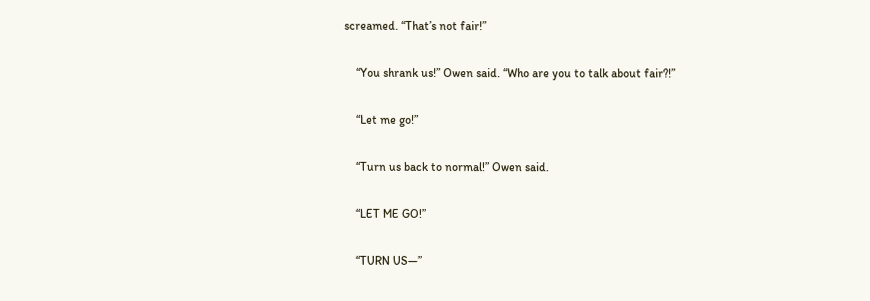screamed. “That’s not fair!”

    “You shrank us!” Owen said. “Who are you to talk about fair?!”

    “Let me go!”

    “Turn us back to normal!” Owen said.

    “LET ME GO!”

    “TURN US—”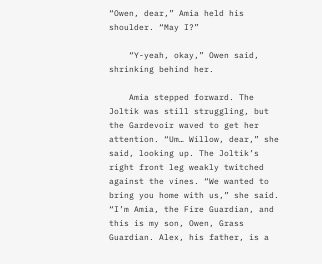“Owen, dear,” Amia held his shoulder. “May I?”

    “Y-yeah, okay,” Owen said, shrinking behind her.

    Amia stepped forward. The Joltik was still struggling, but the Gardevoir waved to get her attention. “Um… Willow, dear,” she said, looking up. The Joltik’s right front leg weakly twitched against the vines. “We wanted to bring you home with us,” she said. “I’m Amia, the Fire Guardian, and this is my son, Owen, Grass Guardian. Alex, his father, is a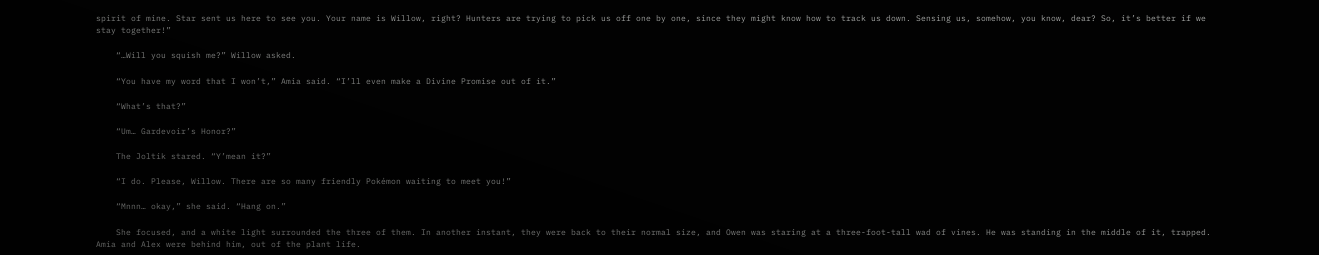spirit of mine. Star sent us here to see you. Your name is Willow, right? Hunters are trying to pick us off one by one, since they might know how to track us down. Sensing us, somehow, you know, dear? So, it’s better if we stay together!”

    “…Will you squish me?” Willow asked.

    “You have my word that I won’t,” Amia said. “I’ll even make a Divine Promise out of it.”

    “What’s that?”

    “Um… Gardevoir’s Honor?”

    The Joltik stared. “Y’mean it?”

    “I do. Please, Willow. There are so many friendly Pokémon waiting to meet you!”

    “Mnnn… okay,” she said. “Hang on.”

    She focused, and a white light surrounded the three of them. In another instant, they were back to their normal size, and Owen was staring at a three-foot-tall wad of vines. He was standing in the middle of it, trapped. Amia and Alex were behind him, out of the plant life.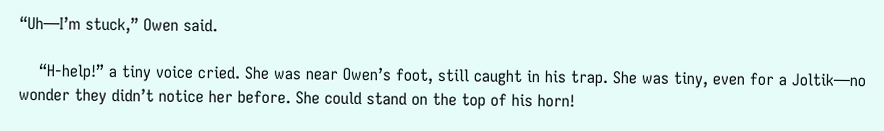“Uh—I’m stuck,” Owen said.

    “H-help!” a tiny voice cried. She was near Owen’s foot, still caught in his trap. She was tiny, even for a Joltik—no wonder they didn’t notice her before. She could stand on the top of his horn!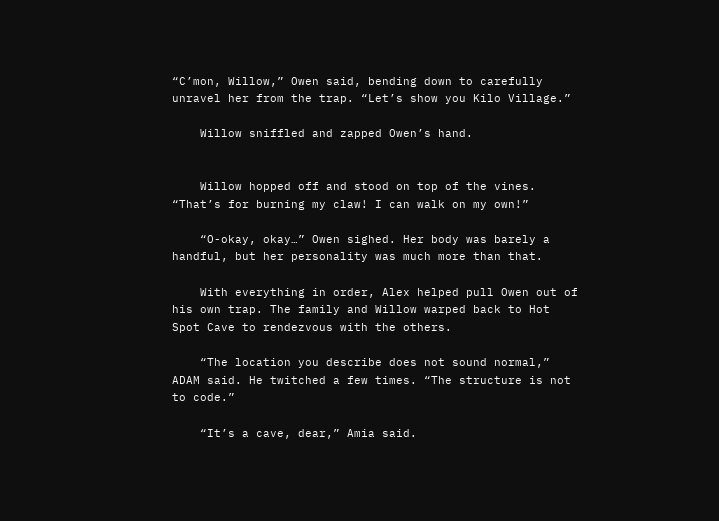“C’mon, Willow,” Owen said, bending down to carefully unravel her from the trap. “Let’s show you Kilo Village.”

    Willow sniffled and zapped Owen’s hand.


    Willow hopped off and stood on top of the vines. “That’s for burning my claw! I can walk on my own!”

    “O-okay, okay…” Owen sighed. Her body was barely a handful, but her personality was much more than that.

    With everything in order, Alex helped pull Owen out of his own trap. The family and Willow warped back to Hot Spot Cave to rendezvous with the others.

    “The location you describe does not sound normal,” ADAM said. He twitched a few times. “The structure is not to code.”

    “It’s a cave, dear,” Amia said.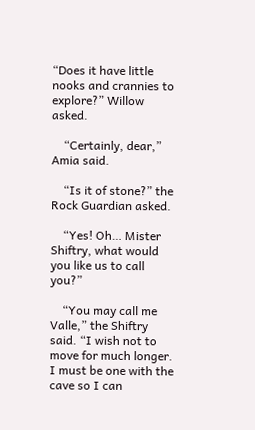“Does it have little nooks and crannies to explore?” Willow asked.

    “Certainly, dear,” Amia said.

    “Is it of stone?” the Rock Guardian asked.

    “Yes! Oh… Mister Shiftry, what would you like us to call you?”

    “You may call me Valle,” the Shiftry said. “I wish not to move for much longer. I must be one with the cave so I can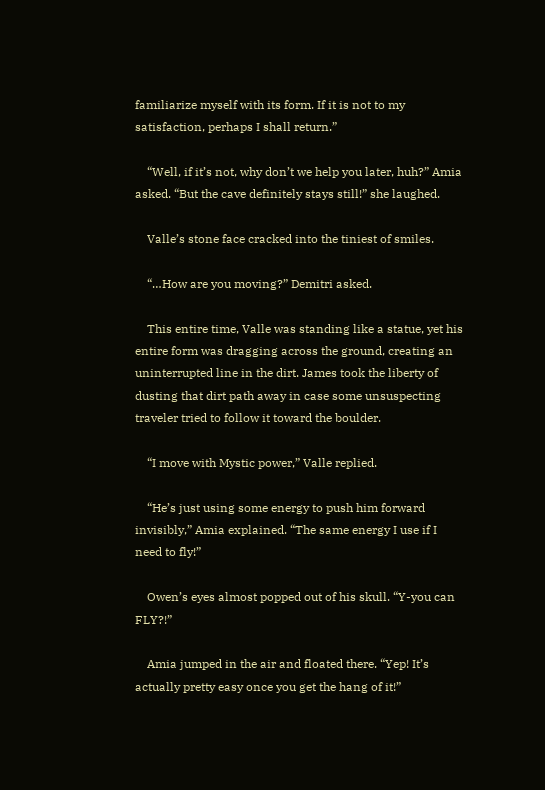familiarize myself with its form. If it is not to my satisfaction, perhaps I shall return.”

    “Well, if it’s not, why don’t we help you later, huh?” Amia asked. “But the cave definitely stays still!” she laughed.

    Valle’s stone face cracked into the tiniest of smiles.

    “…How are you moving?” Demitri asked.

    This entire time, Valle was standing like a statue, yet his entire form was dragging across the ground, creating an uninterrupted line in the dirt. James took the liberty of dusting that dirt path away in case some unsuspecting traveler tried to follow it toward the boulder.

    “I move with Mystic power,” Valle replied.

    “He’s just using some energy to push him forward invisibly,” Amia explained. “The same energy I use if I need to fly!”

    Owen’s eyes almost popped out of his skull. “Y-you can FLY?!”

    Amia jumped in the air and floated there. “Yep! It’s actually pretty easy once you get the hang of it!”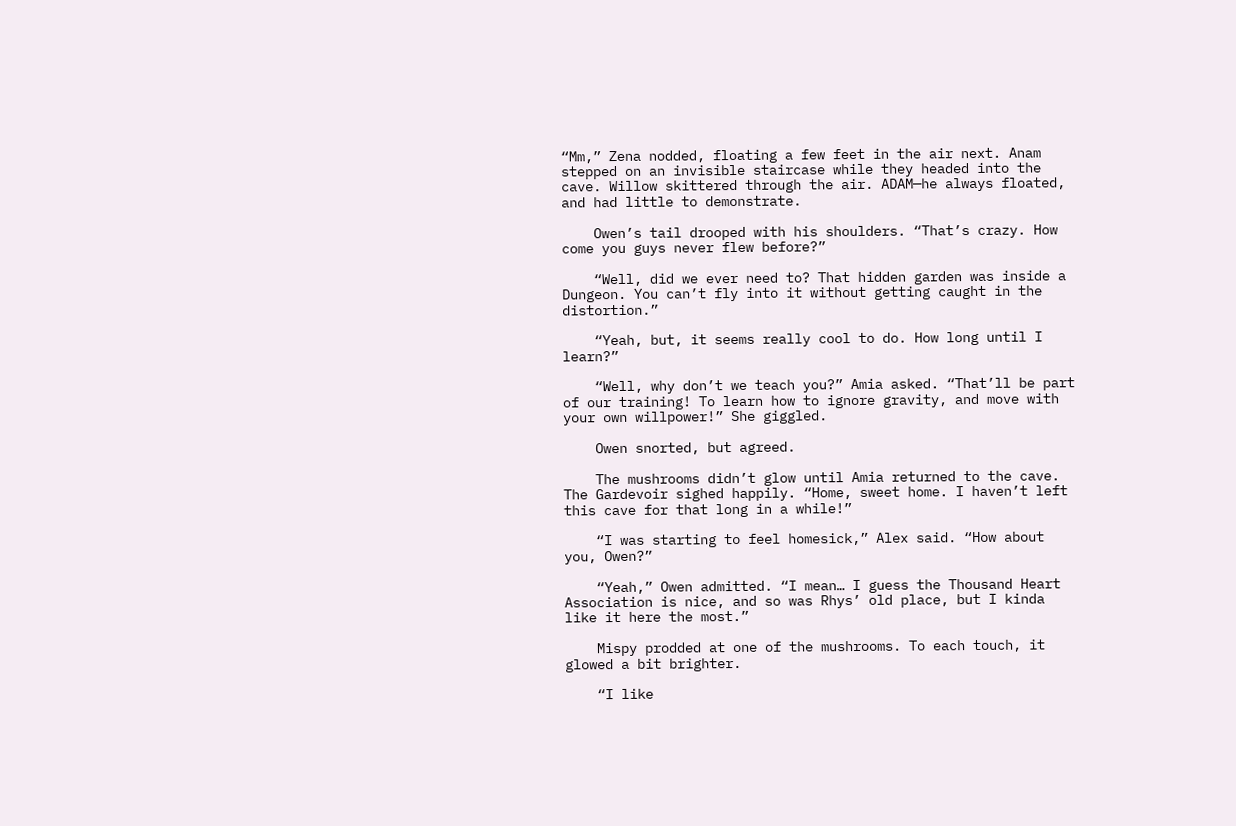“Mm,” Zena nodded, floating a few feet in the air next. Anam stepped on an invisible staircase while they headed into the cave. Willow skittered through the air. ADAM—he always floated, and had little to demonstrate.

    Owen’s tail drooped with his shoulders. “That’s crazy. How come you guys never flew before?”

    “Well, did we ever need to? That hidden garden was inside a Dungeon. You can’t fly into it without getting caught in the distortion.”

    “Yeah, but, it seems really cool to do. How long until I learn?”

    “Well, why don’t we teach you?” Amia asked. “That’ll be part of our training! To learn how to ignore gravity, and move with your own willpower!” She giggled.

    Owen snorted, but agreed.

    The mushrooms didn’t glow until Amia returned to the cave. The Gardevoir sighed happily. “Home, sweet home. I haven’t left this cave for that long in a while!”

    “I was starting to feel homesick,” Alex said. “How about you, Owen?”

    “Yeah,” Owen admitted. “I mean… I guess the Thousand Heart Association is nice, and so was Rhys’ old place, but I kinda like it here the most.”

    Mispy prodded at one of the mushrooms. To each touch, it glowed a bit brighter.

    “I like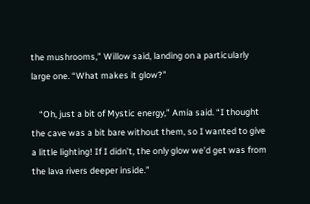the mushrooms,” Willow said, landing on a particularly large one. “What makes it glow?”

    “Oh, just a bit of Mystic energy,” Amia said. “I thought the cave was a bit bare without them, so I wanted to give a little lighting! If I didn’t, the only glow we’d get was from the lava rivers deeper inside.”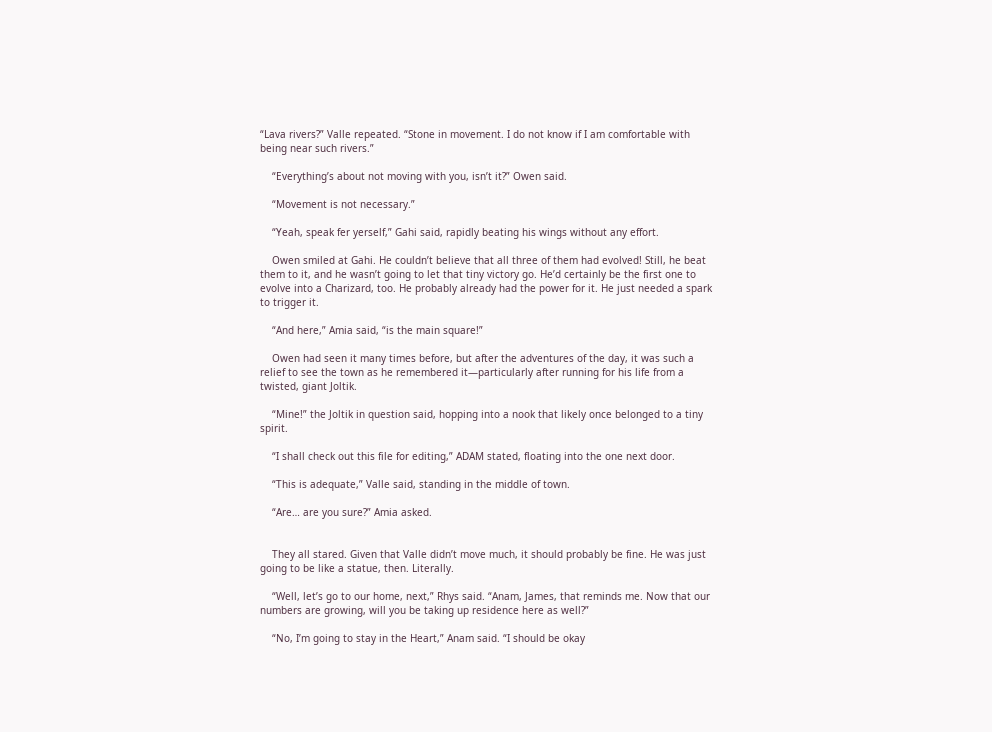“Lava rivers?” Valle repeated. “Stone in movement. I do not know if I am comfortable with being near such rivers.”

    “Everything’s about not moving with you, isn’t it?” Owen said.

    “Movement is not necessary.”

    “Yeah, speak fer yerself,” Gahi said, rapidly beating his wings without any effort.

    Owen smiled at Gahi. He couldn’t believe that all three of them had evolved! Still, he beat them to it, and he wasn’t going to let that tiny victory go. He’d certainly be the first one to evolve into a Charizard, too. He probably already had the power for it. He just needed a spark to trigger it.

    “And here,” Amia said, “is the main square!”

    Owen had seen it many times before, but after the adventures of the day, it was such a relief to see the town as he remembered it—particularly after running for his life from a twisted, giant Joltik.

    “Mine!” the Joltik in question said, hopping into a nook that likely once belonged to a tiny spirit.

    “I shall check out this file for editing,” ADAM stated, floating into the one next door.

    “This is adequate,” Valle said, standing in the middle of town.

    “Are… are you sure?” Amia asked.


    They all stared. Given that Valle didn’t move much, it should probably be fine. He was just going to be like a statue, then. Literally.

    “Well, let’s go to our home, next,” Rhys said. “Anam, James, that reminds me. Now that our numbers are growing, will you be taking up residence here as well?”

    “No, I’m going to stay in the Heart,” Anam said. “I should be okay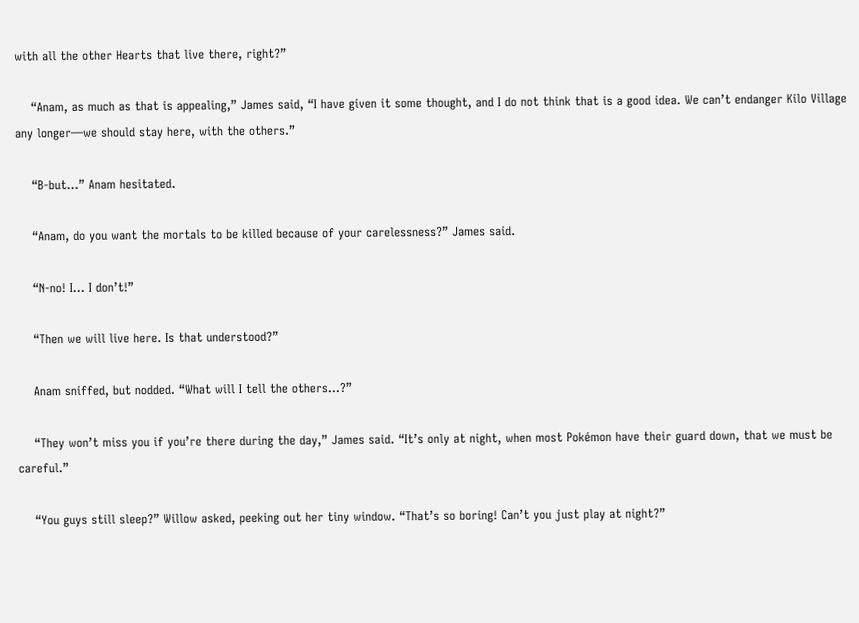with all the other Hearts that live there, right?”

    “Anam, as much as that is appealing,” James said, “I have given it some thought, and I do not think that is a good idea. We can’t endanger Kilo Village any longer—we should stay here, with the others.”

    “B-but…” Anam hesitated.

    “Anam, do you want the mortals to be killed because of your carelessness?” James said.

    “N-no! I… I don’t!”

    “Then we will live here. Is that understood?”

    Anam sniffed, but nodded. “What will I tell the others…?”

    “They won’t miss you if you’re there during the day,” James said. “It’s only at night, when most Pokémon have their guard down, that we must be careful.”

    “You guys still sleep?” Willow asked, peeking out her tiny window. “That’s so boring! Can’t you just play at night?”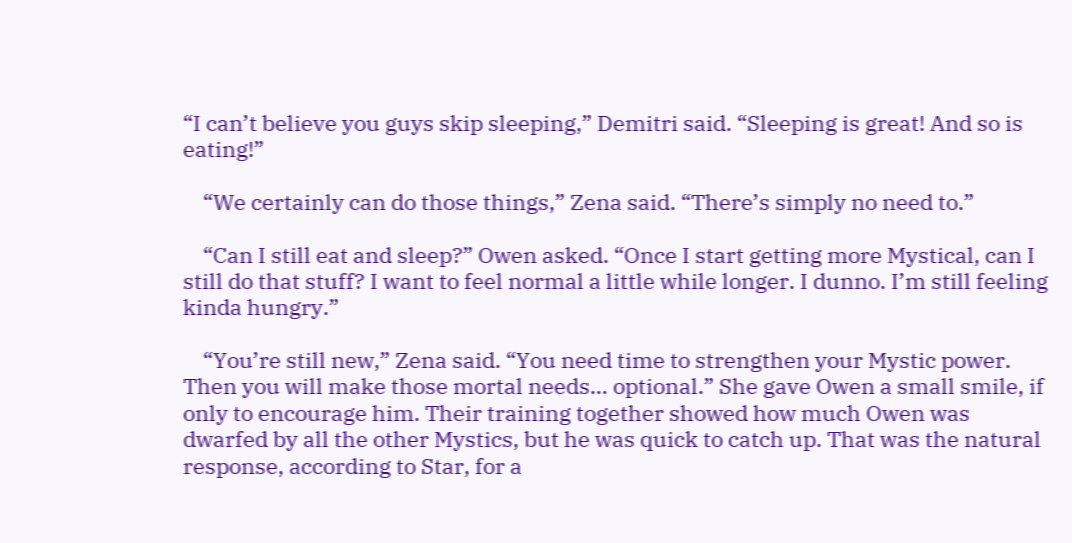“I can’t believe you guys skip sleeping,” Demitri said. “Sleeping is great! And so is eating!”

    “We certainly can do those things,” Zena said. “There’s simply no need to.”

    “Can I still eat and sleep?” Owen asked. “Once I start getting more Mystical, can I still do that stuff? I want to feel normal a little while longer. I dunno. I’m still feeling kinda hungry.”

    “You’re still new,” Zena said. “You need time to strengthen your Mystic power. Then you will make those mortal needs… optional.” She gave Owen a small smile, if only to encourage him. Their training together showed how much Owen was dwarfed by all the other Mystics, but he was quick to catch up. That was the natural response, according to Star, for a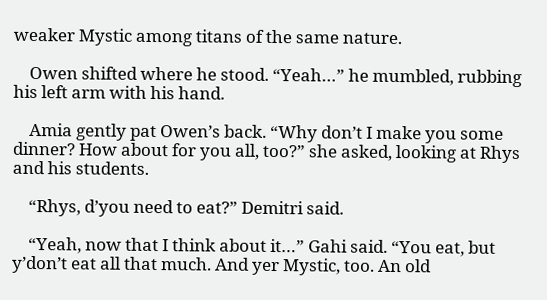weaker Mystic among titans of the same nature.

    Owen shifted where he stood. “Yeah…” he mumbled, rubbing his left arm with his hand.

    Amia gently pat Owen’s back. “Why don’t I make you some dinner? How about for you all, too?” she asked, looking at Rhys and his students.

    “Rhys, d’you need to eat?” Demitri said.

    “Yeah, now that I think about it…” Gahi said. “You eat, but y’don’t eat all that much. And yer Mystic, too. An old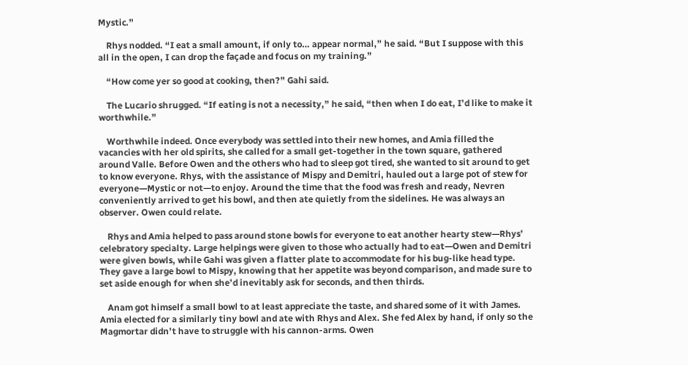Mystic.”

    Rhys nodded. “I eat a small amount, if only to… appear normal,” he said. “But I suppose with this all in the open, I can drop the façade and focus on my training.”

    “How come yer so good at cooking, then?” Gahi said.

    The Lucario shrugged. “If eating is not a necessity,” he said, “then when I do eat, I’d like to make it worthwhile.”

    Worthwhile indeed. Once everybody was settled into their new homes, and Amia filled the vacancies with her old spirits, she called for a small get-together in the town square, gathered around Valle. Before Owen and the others who had to sleep got tired, she wanted to sit around to get to know everyone. Rhys, with the assistance of Mispy and Demitri, hauled out a large pot of stew for everyone—Mystic or not—to enjoy. Around the time that the food was fresh and ready, Nevren conveniently arrived to get his bowl, and then ate quietly from the sidelines. He was always an observer. Owen could relate.

    Rhys and Amia helped to pass around stone bowls for everyone to eat another hearty stew—Rhys’ celebratory specialty. Large helpings were given to those who actually had to eat—Owen and Demitri were given bowls, while Gahi was given a flatter plate to accommodate for his bug-like head type. They gave a large bowl to Mispy, knowing that her appetite was beyond comparison, and made sure to set aside enough for when she’d inevitably ask for seconds, and then thirds.

    Anam got himself a small bowl to at least appreciate the taste, and shared some of it with James. Amia elected for a similarly tiny bowl and ate with Rhys and Alex. She fed Alex by hand, if only so the Magmortar didn’t have to struggle with his cannon-arms. Owen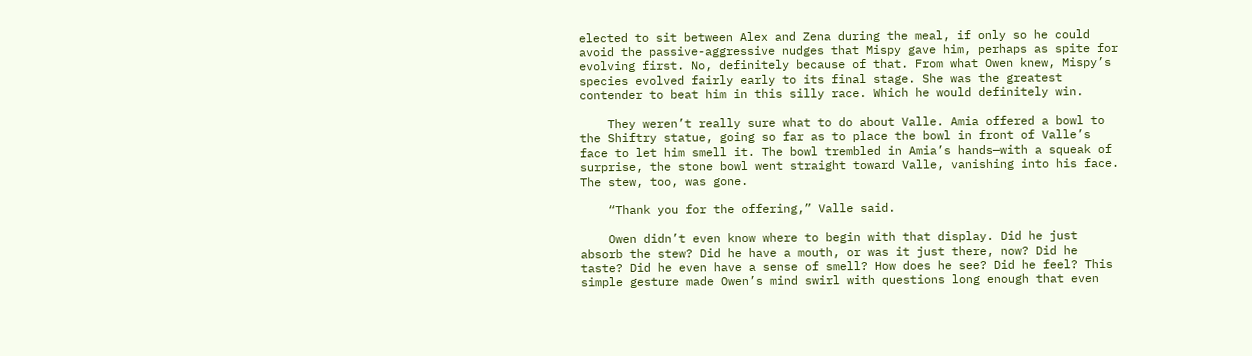elected to sit between Alex and Zena during the meal, if only so he could avoid the passive-aggressive nudges that Mispy gave him, perhaps as spite for evolving first. No, definitely because of that. From what Owen knew, Mispy’s species evolved fairly early to its final stage. She was the greatest contender to beat him in this silly race. Which he would definitely win.

    They weren’t really sure what to do about Valle. Amia offered a bowl to the Shiftry statue, going so far as to place the bowl in front of Valle’s face to let him smell it. The bowl trembled in Amia’s hands—with a squeak of surprise, the stone bowl went straight toward Valle, vanishing into his face. The stew, too, was gone.

    “Thank you for the offering,” Valle said.

    Owen didn’t even know where to begin with that display. Did he just absorb the stew? Did he have a mouth, or was it just there, now? Did he taste? Did he even have a sense of smell? How does he see? Did he feel? This simple gesture made Owen’s mind swirl with questions long enough that even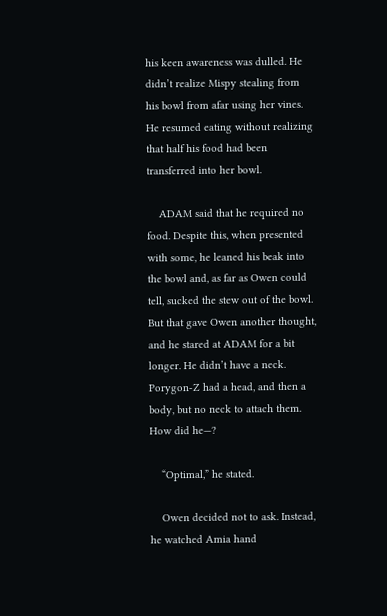his keen awareness was dulled. He didn’t realize Mispy stealing from his bowl from afar using her vines. He resumed eating without realizing that half his food had been transferred into her bowl.

    ADAM said that he required no food. Despite this, when presented with some, he leaned his beak into the bowl and, as far as Owen could tell, sucked the stew out of the bowl. But that gave Owen another thought, and he stared at ADAM for a bit longer. He didn’t have a neck. Porygon-Z had a head, and then a body, but no neck to attach them. How did he—?

    “Optimal,” he stated.

    Owen decided not to ask. Instead, he watched Amia hand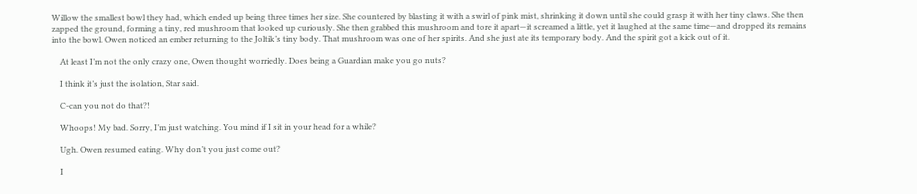Willow the smallest bowl they had, which ended up being three times her size. She countered by blasting it with a swirl of pink mist, shrinking it down until she could grasp it with her tiny claws. She then zapped the ground, forming a tiny, red mushroom that looked up curiously. She then grabbed this mushroom and tore it apart—it screamed a little, yet it laughed at the same time—and dropped its remains into the bowl. Owen noticed an ember returning to the Joltik’s tiny body. That mushroom was one of her spirits. And she just ate its temporary body. And the spirit got a kick out of it.

    At least I’m not the only crazy one, Owen thought worriedly. Does being a Guardian make you go nuts?

    I think it’s just the isolation, Star said.

    C-can you not do that?!

    Whoops! My bad. Sorry, I’m just watching. You mind if I sit in your head for a while?

    Ugh. Owen resumed eating. Why don’t you just come out?

    I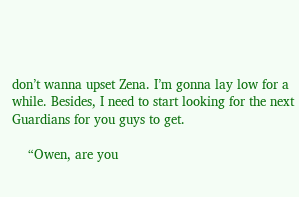don’t wanna upset Zena. I’m gonna lay low for a while. Besides, I need to start looking for the next Guardians for you guys to get.

    “Owen, are you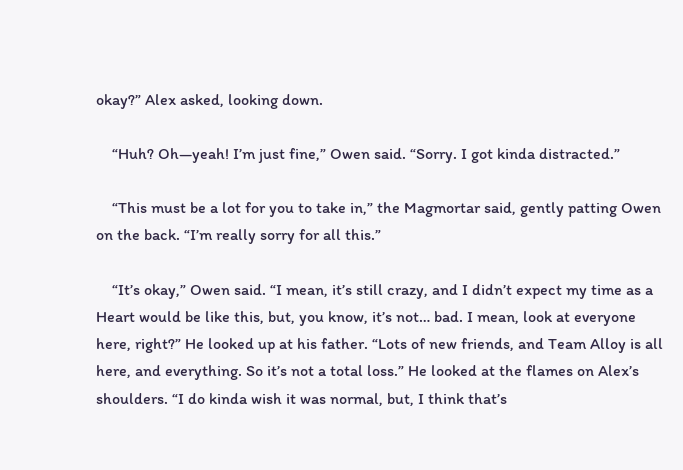okay?” Alex asked, looking down.

    “Huh? Oh—yeah! I’m just fine,” Owen said. “Sorry. I got kinda distracted.”

    “This must be a lot for you to take in,” the Magmortar said, gently patting Owen on the back. “I’m really sorry for all this.”

    “It’s okay,” Owen said. “I mean, it’s still crazy, and I didn’t expect my time as a Heart would be like this, but, you know, it’s not… bad. I mean, look at everyone here, right?” He looked up at his father. “Lots of new friends, and Team Alloy is all here, and everything. So it’s not a total loss.” He looked at the flames on Alex’s shoulders. “I do kinda wish it was normal, but, I think that’s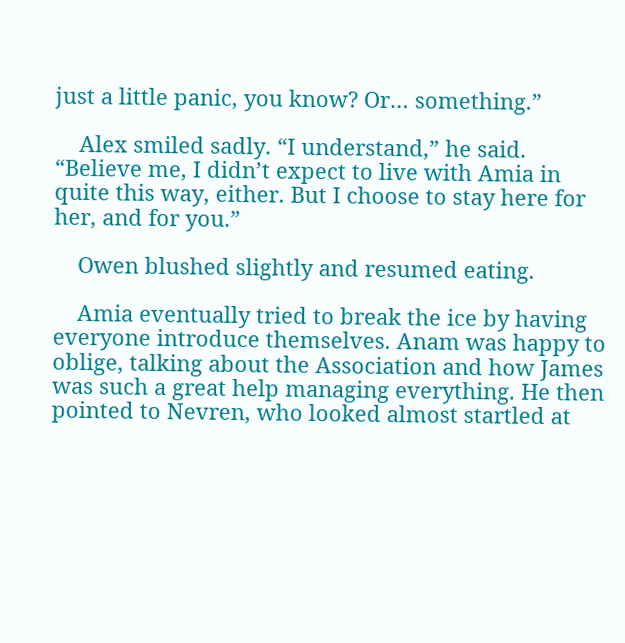just a little panic, you know? Or… something.”

    Alex smiled sadly. “I understand,” he said. “Believe me, I didn’t expect to live with Amia in quite this way, either. But I choose to stay here for her, and for you.”

    Owen blushed slightly and resumed eating.

    Amia eventually tried to break the ice by having everyone introduce themselves. Anam was happy to oblige, talking about the Association and how James was such a great help managing everything. He then pointed to Nevren, who looked almost startled at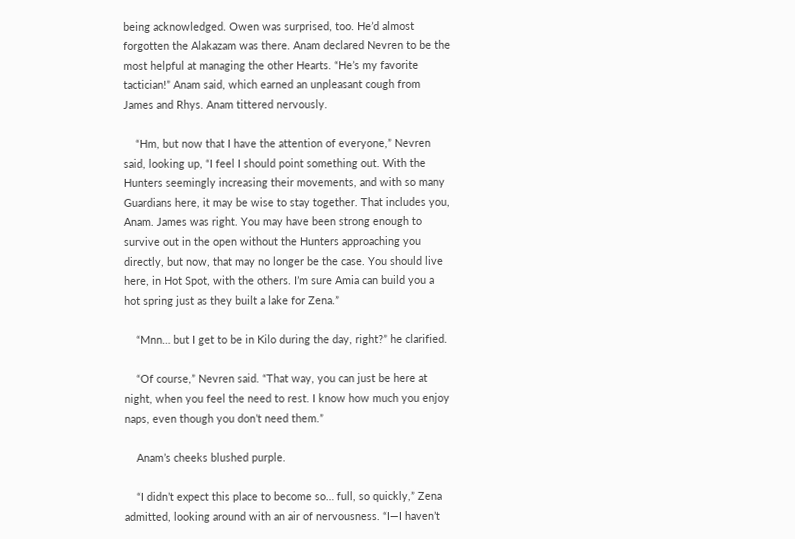being acknowledged. Owen was surprised, too. He’d almost forgotten the Alakazam was there. Anam declared Nevren to be the most helpful at managing the other Hearts. “He’s my favorite tactician!” Anam said, which earned an unpleasant cough from James and Rhys. Anam tittered nervously.

    “Hm, but now that I have the attention of everyone,” Nevren said, looking up, “I feel I should point something out. With the Hunters seemingly increasing their movements, and with so many Guardians here, it may be wise to stay together. That includes you, Anam. James was right. You may have been strong enough to survive out in the open without the Hunters approaching you directly, but now, that may no longer be the case. You should live here, in Hot Spot, with the others. I’m sure Amia can build you a hot spring just as they built a lake for Zena.”

    “Mnn… but I get to be in Kilo during the day, right?” he clarified.

    “Of course,” Nevren said. “That way, you can just be here at night, when you feel the need to rest. I know how much you enjoy naps, even though you don’t need them.”

    Anam’s cheeks blushed purple.

    “I didn’t expect this place to become so… full, so quickly,” Zena admitted, looking around with an air of nervousness. “I—I haven’t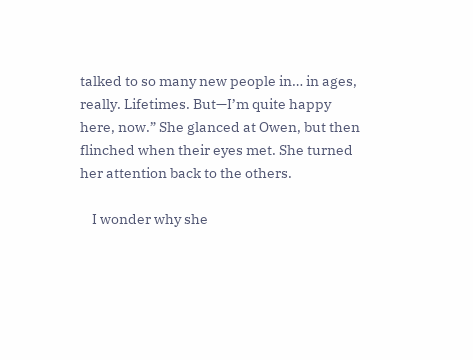talked to so many new people in… in ages, really. Lifetimes. But—I’m quite happy here, now.” She glanced at Owen, but then flinched when their eyes met. She turned her attention back to the others.

    I wonder why she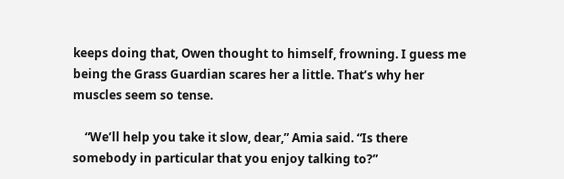keeps doing that, Owen thought to himself, frowning. I guess me being the Grass Guardian scares her a little. That’s why her muscles seem so tense.

    “We’ll help you take it slow, dear,” Amia said. “Is there somebody in particular that you enjoy talking to?”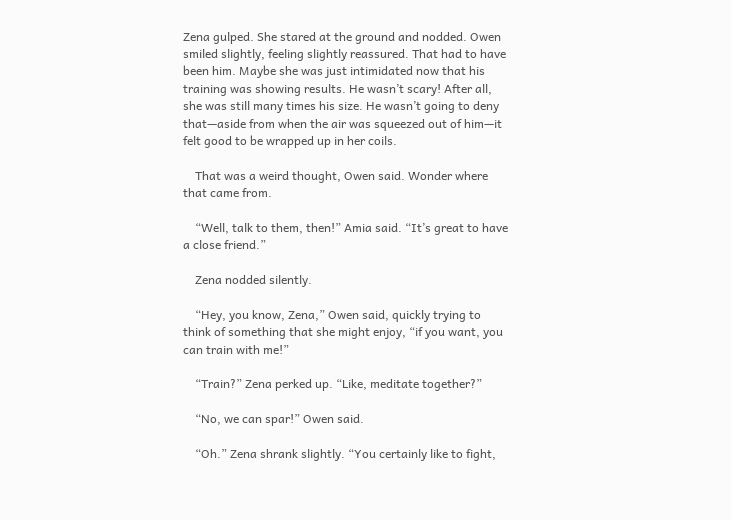Zena gulped. She stared at the ground and nodded. Owen smiled slightly, feeling slightly reassured. That had to have been him. Maybe she was just intimidated now that his training was showing results. He wasn’t scary! After all, she was still many times his size. He wasn’t going to deny that—aside from when the air was squeezed out of him—it felt good to be wrapped up in her coils.

    That was a weird thought, Owen said. Wonder where that came from.

    “Well, talk to them, then!” Amia said. “It’s great to have a close friend.”

    Zena nodded silently.

    “Hey, you know, Zena,” Owen said, quickly trying to think of something that she might enjoy, “if you want, you can train with me!”

    “Train?” Zena perked up. “Like, meditate together?”

    “No, we can spar!” Owen said.

    “Oh.” Zena shrank slightly. “You certainly like to fight,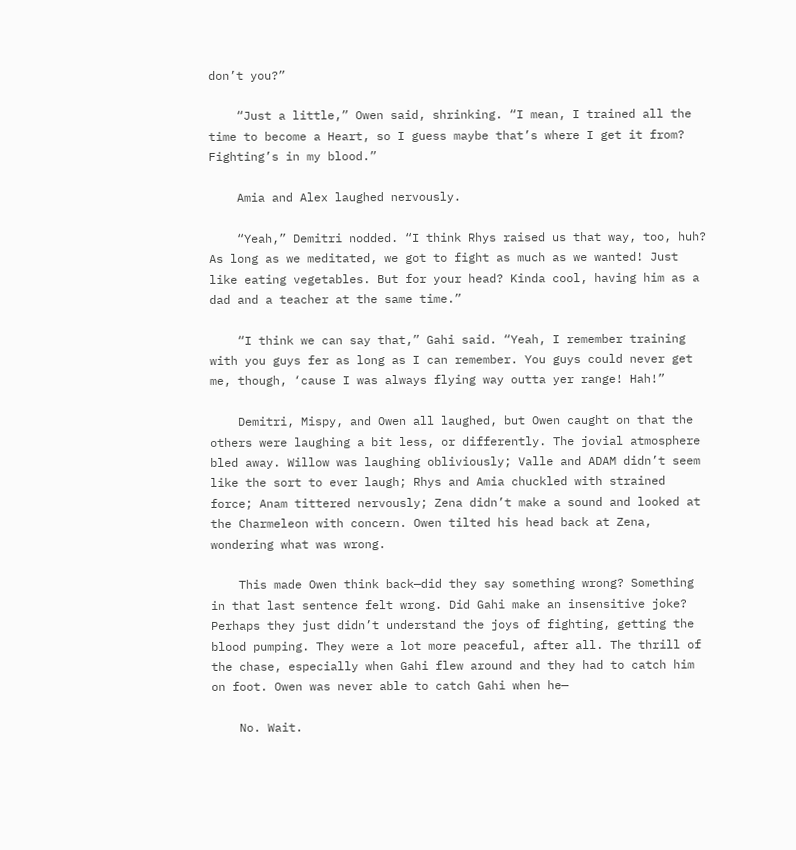don’t you?”

    “Just a little,” Owen said, shrinking. “I mean, I trained all the time to become a Heart, so I guess maybe that’s where I get it from? Fighting’s in my blood.”

    Amia and Alex laughed nervously.

    “Yeah,” Demitri nodded. “I think Rhys raised us that way, too, huh? As long as we meditated, we got to fight as much as we wanted! Just like eating vegetables. But for your head? Kinda cool, having him as a dad and a teacher at the same time.”

    “I think we can say that,” Gahi said. “Yeah, I remember training with you guys fer as long as I can remember. You guys could never get me, though, ‘cause I was always flying way outta yer range! Hah!”

    Demitri, Mispy, and Owen all laughed, but Owen caught on that the others were laughing a bit less, or differently. The jovial atmosphere bled away. Willow was laughing obliviously; Valle and ADAM didn’t seem like the sort to ever laugh; Rhys and Amia chuckled with strained force; Anam tittered nervously; Zena didn’t make a sound and looked at the Charmeleon with concern. Owen tilted his head back at Zena, wondering what was wrong.

    This made Owen think back—did they say something wrong? Something in that last sentence felt wrong. Did Gahi make an insensitive joke? Perhaps they just didn’t understand the joys of fighting, getting the blood pumping. They were a lot more peaceful, after all. The thrill of the chase, especially when Gahi flew around and they had to catch him on foot. Owen was never able to catch Gahi when he—

    No. Wait.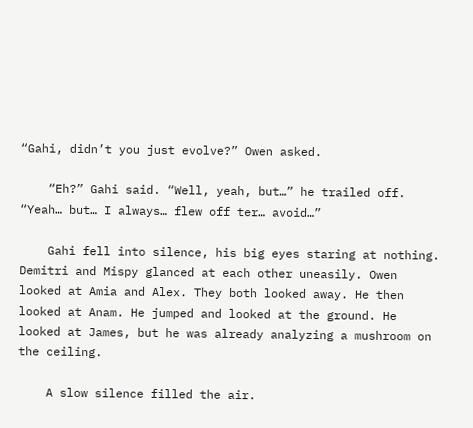“Gahi, didn’t you just evolve?” Owen asked.

    “Eh?” Gahi said. “Well, yeah, but…” he trailed off. “Yeah… but… I always… flew off ter… avoid…”

    Gahi fell into silence, his big eyes staring at nothing. Demitri and Mispy glanced at each other uneasily. Owen looked at Amia and Alex. They both looked away. He then looked at Anam. He jumped and looked at the ground. He looked at James, but he was already analyzing a mushroom on the ceiling.

    A slow silence filled the air.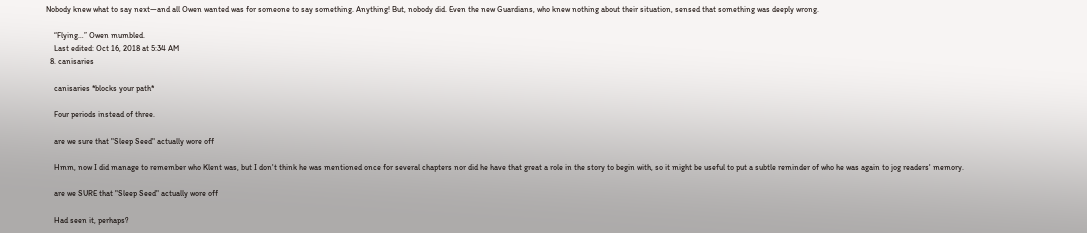Nobody knew what to say next—and all Owen wanted was for someone to say something. Anything! But, nobody did. Even the new Guardians, who knew nothing about their situation, sensed that something was deeply wrong.

    “Flying…” Owen mumbled.
    Last edited: Oct 16, 2018 at 5:34 AM
  8. canisaries

    canisaries *blocks your path*

    Four periods instead of three.

    are we sure that "Sleep Seed" actually wore off

    Hmm, now I did manage to remember who Klent was, but I don't think he was mentioned once for several chapters nor did he have that great a role in the story to begin with, so it might be useful to put a subtle reminder of who he was again to jog readers' memory.

    are we SURE that "Sleep Seed" actually wore off

    Had seen it, perhaps?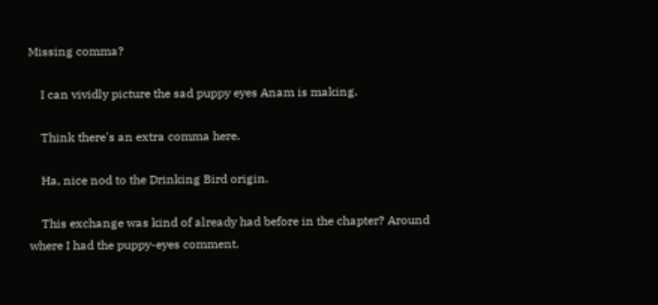Missing comma?

    I can vividly picture the sad puppy eyes Anam is making.

    Think there's an extra comma here.

    Ha, nice nod to the Drinking Bird origin.

    This exchange was kind of already had before in the chapter? Around where I had the puppy-eyes comment.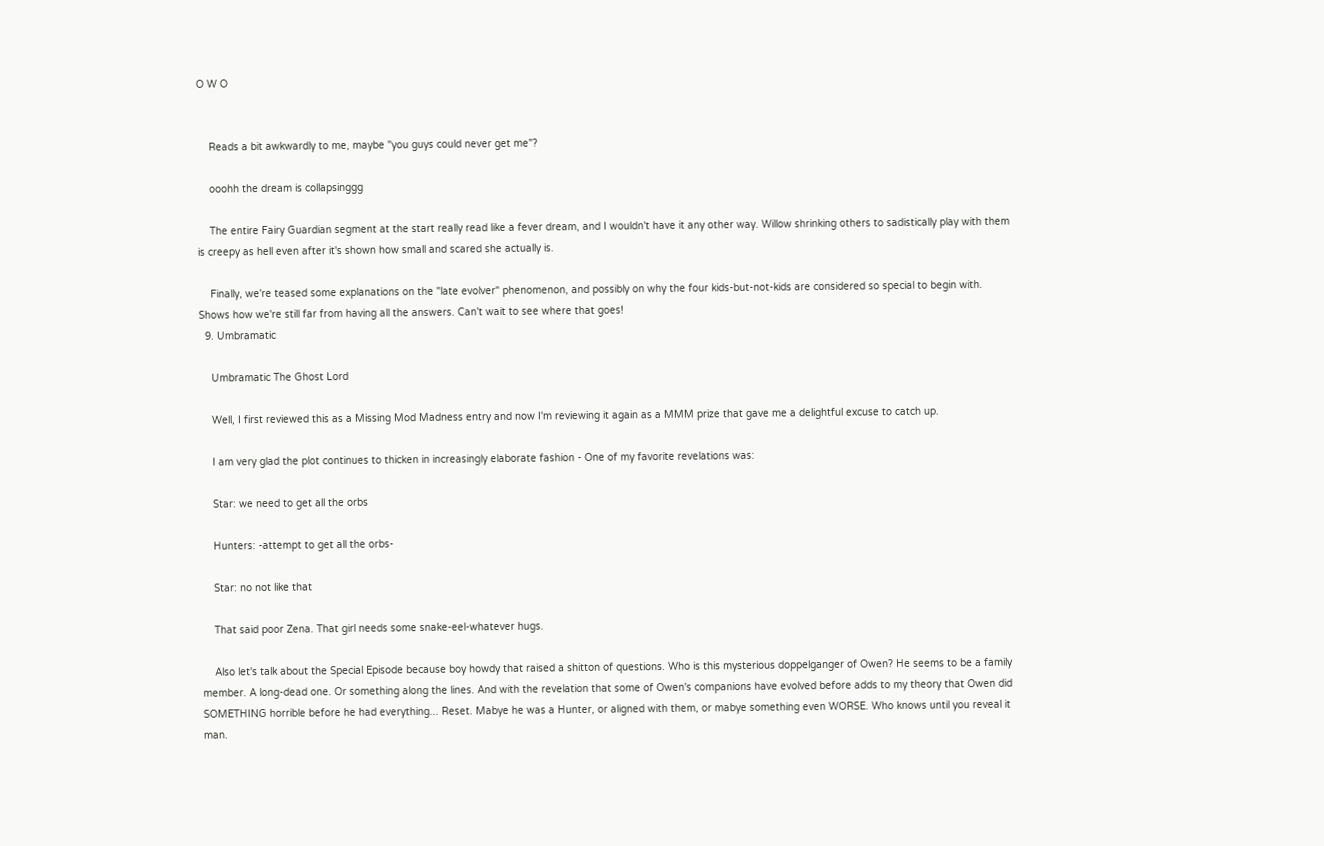O W O


    Reads a bit awkwardly to me, maybe "you guys could never get me"?

    ooohh the dream is collapsinggg

    The entire Fairy Guardian segment at the start really read like a fever dream, and I wouldn't have it any other way. Willow shrinking others to sadistically play with them is creepy as hell even after it's shown how small and scared she actually is.

    Finally, we're teased some explanations on the "late evolver" phenomenon, and possibly on why the four kids-but-not-kids are considered so special to begin with. Shows how we're still far from having all the answers. Can't wait to see where that goes!
  9. Umbramatic

    Umbramatic The Ghost Lord

    Well, I first reviewed this as a Missing Mod Madness entry and now I'm reviewing it again as a MMM prize that gave me a delightful excuse to catch up.

    I am very glad the plot continues to thicken in increasingly elaborate fashion - One of my favorite revelations was:

    Star: we need to get all the orbs

    Hunters: -attempt to get all the orbs-

    Star: no not like that

    That said poor Zena. That girl needs some snake-eel-whatever hugs.

    Also let's talk about the Special Episode because boy howdy that raised a shitton of questions. Who is this mysterious doppelganger of Owen? He seems to be a family member. A long-dead one. Or something along the lines. And with the revelation that some of Owen's companions have evolved before adds to my theory that Owen did SOMETHING horrible before he had everything... Reset. Mabye he was a Hunter, or aligned with them, or mabye something even WORSE. Who knows until you reveal it man.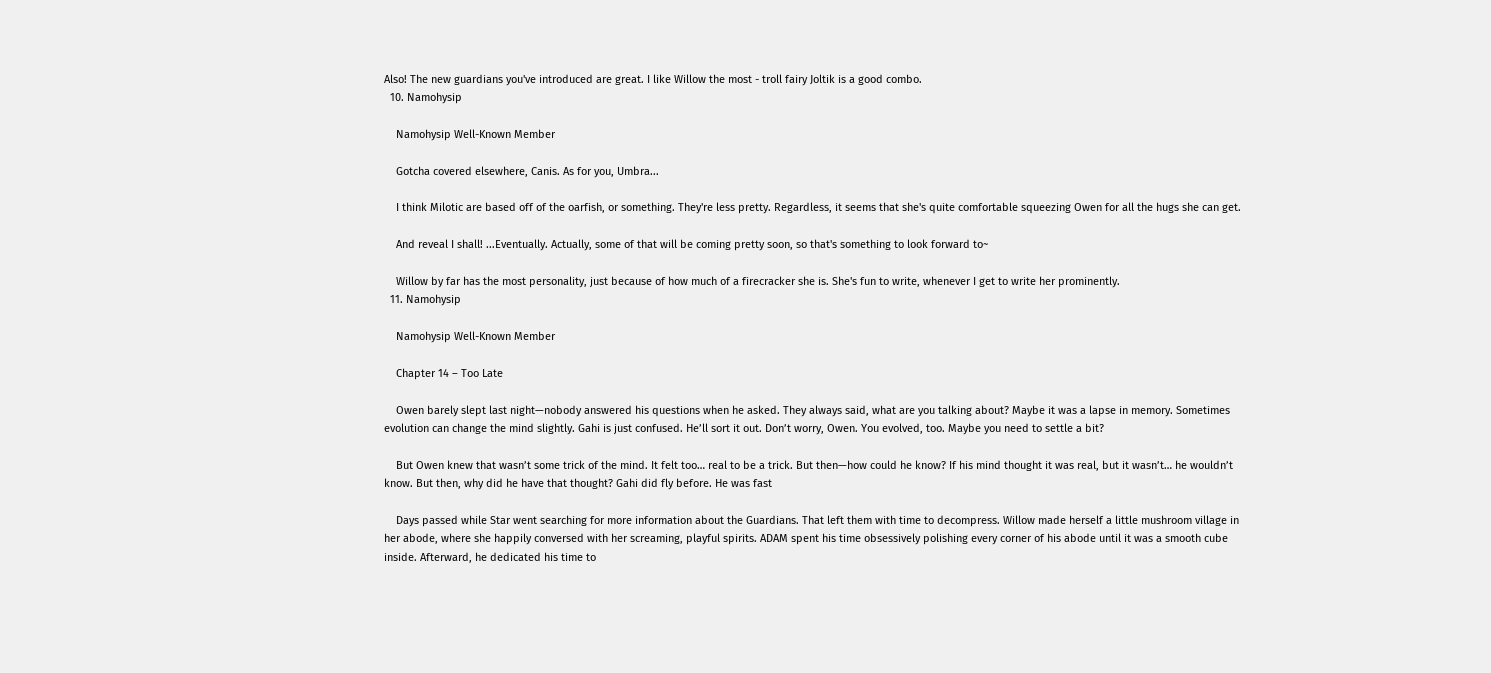Also! The new guardians you've introduced are great. I like Willow the most - troll fairy Joltik is a good combo.
  10. Namohysip

    Namohysip Well-Known Member

    Gotcha covered elsewhere, Canis. As for you, Umbra...

    I think Milotic are based off of the oarfish, or something. They're less pretty. Regardless, it seems that she's quite comfortable squeezing Owen for all the hugs she can get.

    And reveal I shall! ...Eventually. Actually, some of that will be coming pretty soon, so that's something to look forward to~

    Willow by far has the most personality, just because of how much of a firecracker she is. She's fun to write, whenever I get to write her prominently.
  11. Namohysip

    Namohysip Well-Known Member

    Chapter 14 – Too Late

    Owen barely slept last night—nobody answered his questions when he asked. They always said, what are you talking about? Maybe it was a lapse in memory. Sometimes evolution can change the mind slightly. Gahi is just confused. He’ll sort it out. Don’t worry, Owen. You evolved, too. Maybe you need to settle a bit?

    But Owen knew that wasn’t some trick of the mind. It felt too… real to be a trick. But then—how could he know? If his mind thought it was real, but it wasn’t… he wouldn’t know. But then, why did he have that thought? Gahi did fly before. He was fast

    Days passed while Star went searching for more information about the Guardians. That left them with time to decompress. Willow made herself a little mushroom village in her abode, where she happily conversed with her screaming, playful spirits. ADAM spent his time obsessively polishing every corner of his abode until it was a smooth cube inside. Afterward, he dedicated his time to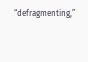“defragmenting,”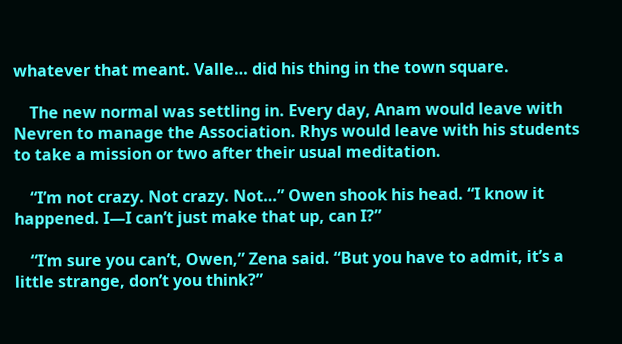whatever that meant. Valle… did his thing in the town square.

    The new normal was settling in. Every day, Anam would leave with Nevren to manage the Association. Rhys would leave with his students to take a mission or two after their usual meditation.

    “I’m not crazy. Not crazy. Not…” Owen shook his head. “I know it happened. I—I can’t just make that up, can I?”

    “I’m sure you can’t, Owen,” Zena said. “But you have to admit, it’s a little strange, don’t you think?”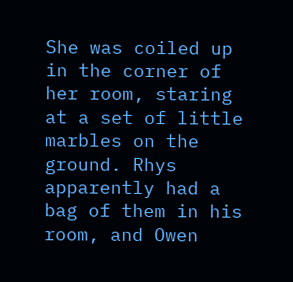She was coiled up in the corner of her room, staring at a set of little marbles on the ground. Rhys apparently had a bag of them in his room, and Owen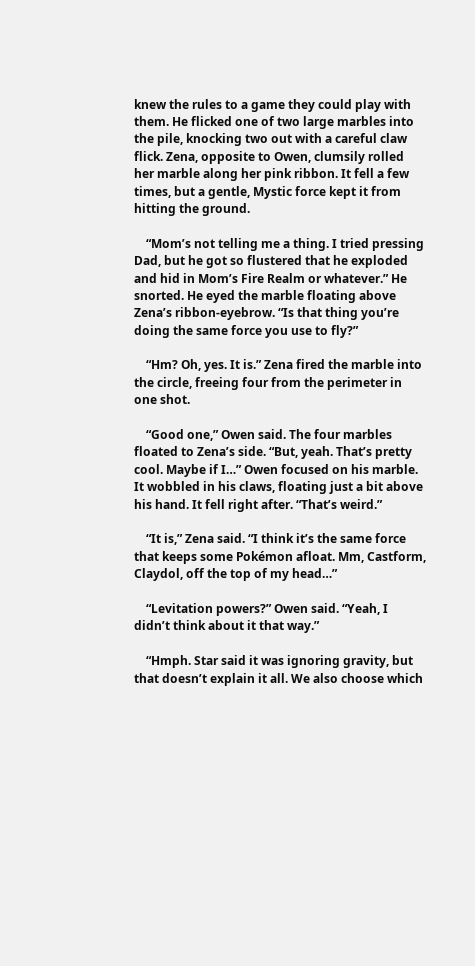knew the rules to a game they could play with them. He flicked one of two large marbles into the pile, knocking two out with a careful claw flick. Zena, opposite to Owen, clumsily rolled her marble along her pink ribbon. It fell a few times, but a gentle, Mystic force kept it from hitting the ground.

    “Mom’s not telling me a thing. I tried pressing Dad, but he got so flustered that he exploded and hid in Mom’s Fire Realm or whatever.” He snorted. He eyed the marble floating above Zena’s ribbon-eyebrow. “Is that thing you’re doing the same force you use to fly?”

    “Hm? Oh, yes. It is.” Zena fired the marble into the circle, freeing four from the perimeter in one shot.

    “Good one,” Owen said. The four marbles floated to Zena’s side. “But, yeah. That’s pretty cool. Maybe if I…” Owen focused on his marble. It wobbled in his claws, floating just a bit above his hand. It fell right after. “That’s weird.”

    “It is,” Zena said. “I think it’s the same force that keeps some Pokémon afloat. Mm, Castform, Claydol, off the top of my head…”

    “Levitation powers?” Owen said. “Yeah, I didn’t think about it that way.”

    “Hmph. Star said it was ignoring gravity, but that doesn’t explain it all. We also choose which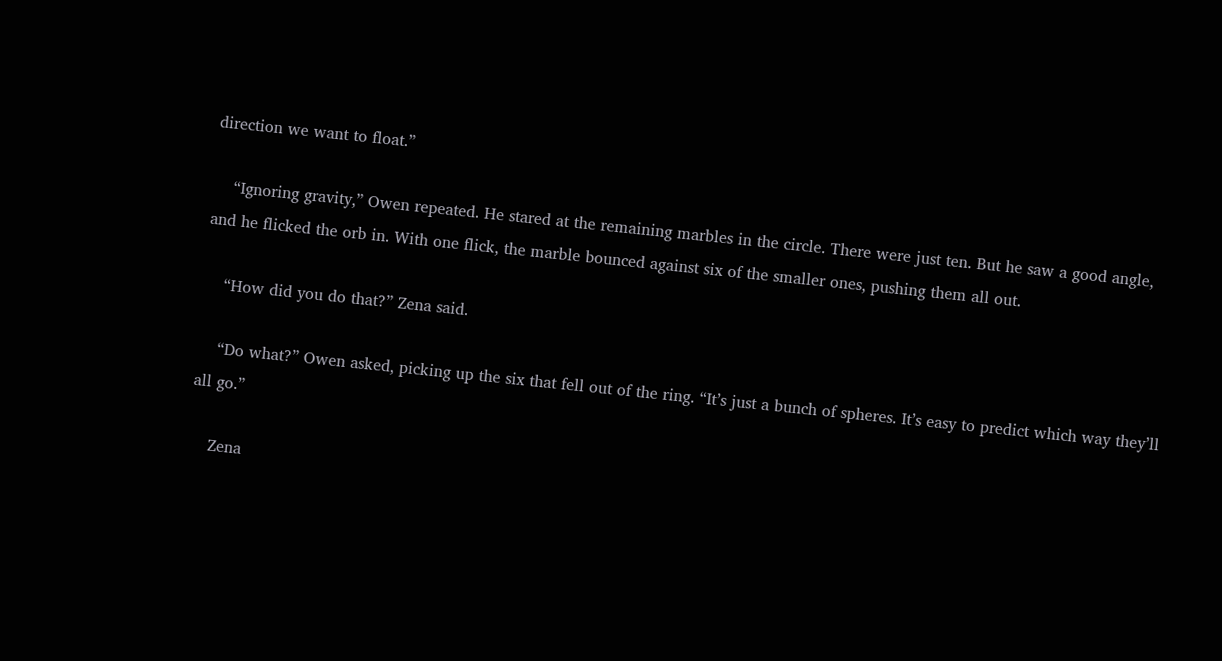direction we want to float.”

    “Ignoring gravity,” Owen repeated. He stared at the remaining marbles in the circle. There were just ten. But he saw a good angle, and he flicked the orb in. With one flick, the marble bounced against six of the smaller ones, pushing them all out.

    “How did you do that?” Zena said.

    “Do what?” Owen asked, picking up the six that fell out of the ring. “It’s just a bunch of spheres. It’s easy to predict which way they’ll all go.”

    Zena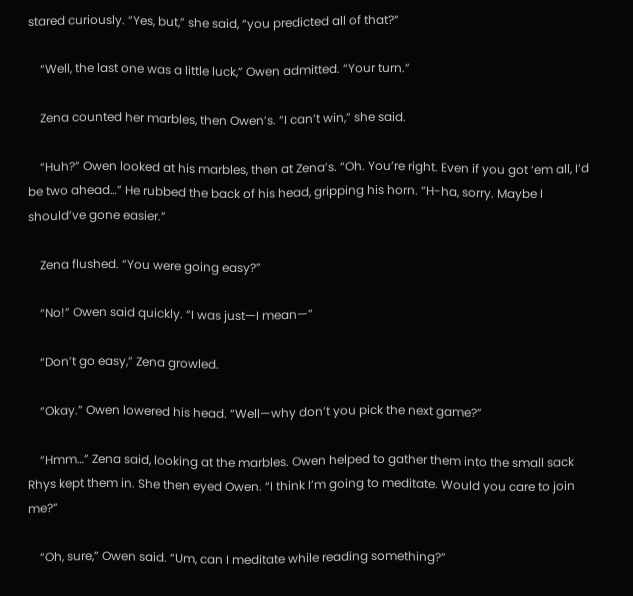stared curiously. “Yes, but,” she said, “you predicted all of that?”

    “Well, the last one was a little luck,” Owen admitted. “Your turn.”

    Zena counted her marbles, then Owen’s. “I can’t win,” she said.

    “Huh?” Owen looked at his marbles, then at Zena’s. “Oh. You’re right. Even if you got ‘em all, I’d be two ahead…” He rubbed the back of his head, gripping his horn. “H-ha, sorry. Maybe I should’ve gone easier.”

    Zena flushed. “You were going easy?”

    “No!” Owen said quickly. “I was just—I mean—”

    “Don’t go easy,” Zena growled.

    “Okay.” Owen lowered his head. “Well—why don’t you pick the next game?”

    “Hmm…” Zena said, looking at the marbles. Owen helped to gather them into the small sack Rhys kept them in. She then eyed Owen. “I think I’m going to meditate. Would you care to join me?”

    “Oh, sure,” Owen said. “Um, can I meditate while reading something?”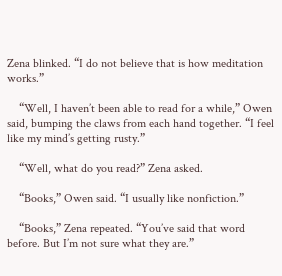Zena blinked. “I do not believe that is how meditation works.”

    “Well, I haven’t been able to read for a while,” Owen said, bumping the claws from each hand together. “I feel like my mind’s getting rusty.”

    “Well, what do you read?” Zena asked.

    “Books,” Owen said. “I usually like nonfiction.”

    “Books,” Zena repeated. “You’ve said that word before. But I’m not sure what they are.”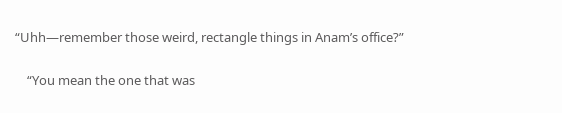“Uhh—remember those weird, rectangle things in Anam’s office?”

    “You mean the one that was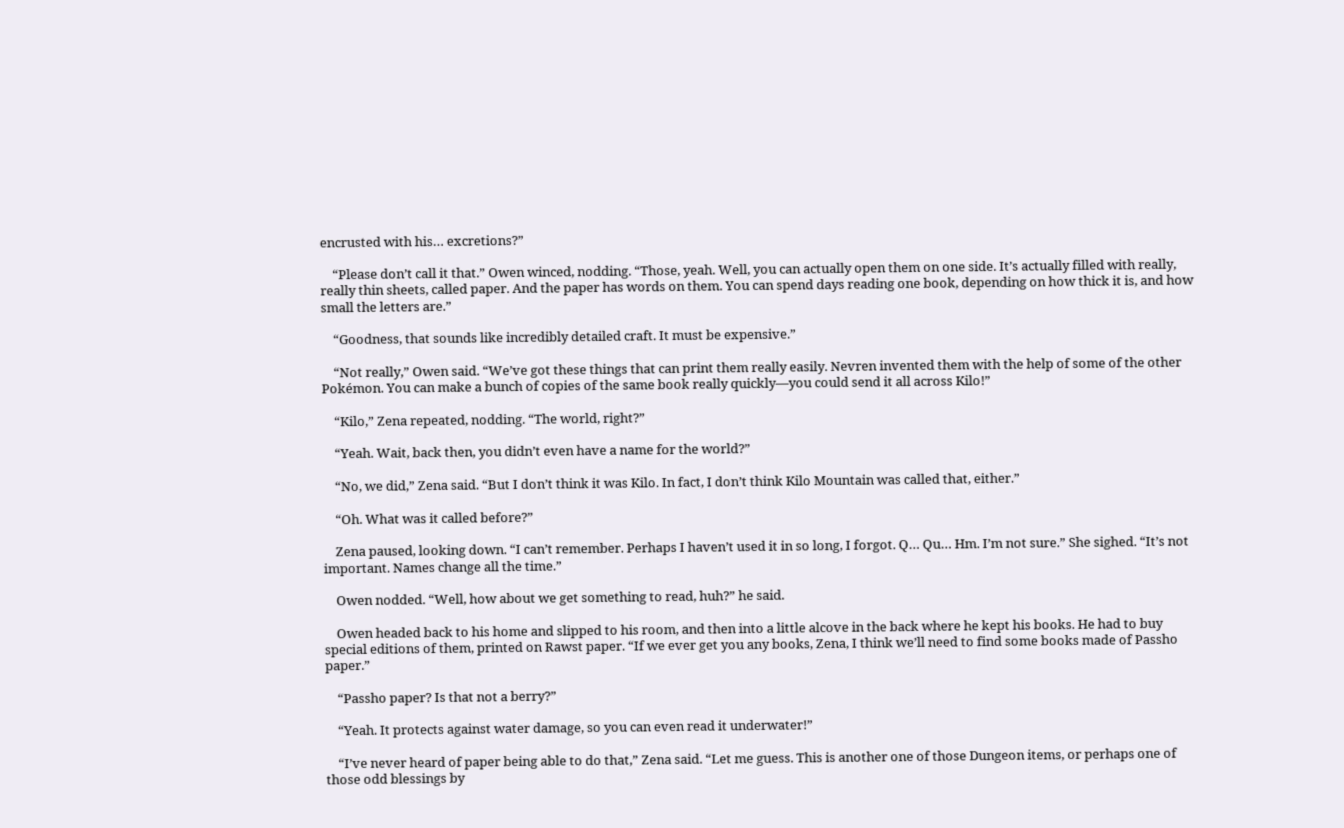encrusted with his… excretions?”

    “Please don’t call it that.” Owen winced, nodding. “Those, yeah. Well, you can actually open them on one side. It’s actually filled with really, really thin sheets, called paper. And the paper has words on them. You can spend days reading one book, depending on how thick it is, and how small the letters are.”

    “Goodness, that sounds like incredibly detailed craft. It must be expensive.”

    “Not really,” Owen said. “We’ve got these things that can print them really easily. Nevren invented them with the help of some of the other Pokémon. You can make a bunch of copies of the same book really quickly—you could send it all across Kilo!”

    “Kilo,” Zena repeated, nodding. “The world, right?”

    “Yeah. Wait, back then, you didn’t even have a name for the world?”

    “No, we did,” Zena said. “But I don’t think it was Kilo. In fact, I don’t think Kilo Mountain was called that, either.”

    “Oh. What was it called before?”

    Zena paused, looking down. “I can’t remember. Perhaps I haven’t used it in so long, I forgot. Q… Qu… Hm. I’m not sure.” She sighed. “It’s not important. Names change all the time.”

    Owen nodded. “Well, how about we get something to read, huh?” he said.

    Owen headed back to his home and slipped to his room, and then into a little alcove in the back where he kept his books. He had to buy special editions of them, printed on Rawst paper. “If we ever get you any books, Zena, I think we’ll need to find some books made of Passho paper.”

    “Passho paper? Is that not a berry?”

    “Yeah. It protects against water damage, so you can even read it underwater!”

    “I’ve never heard of paper being able to do that,” Zena said. “Let me guess. This is another one of those Dungeon items, or perhaps one of those odd blessings by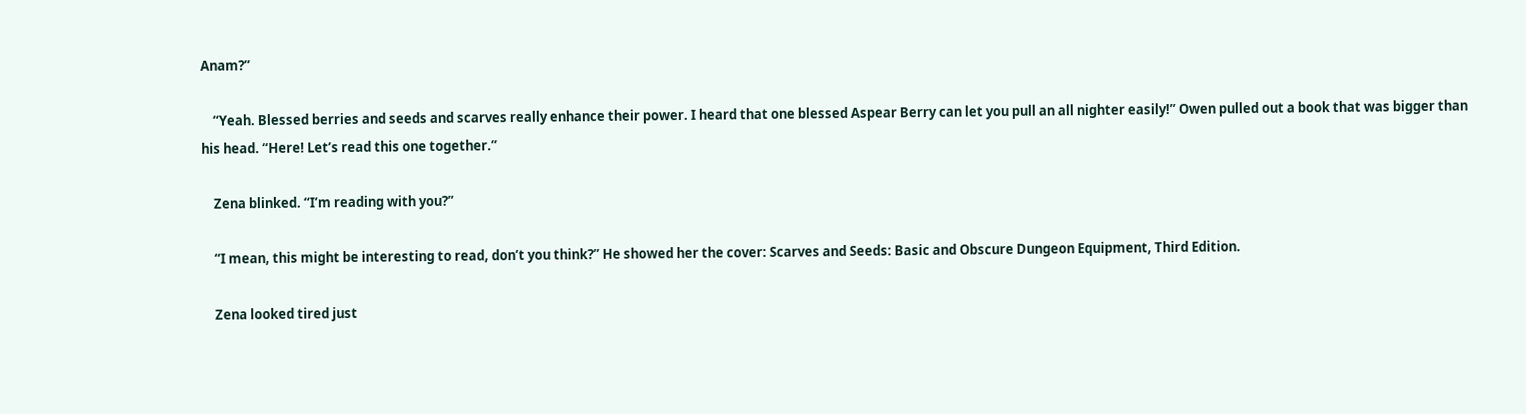Anam?”

    “Yeah. Blessed berries and seeds and scarves really enhance their power. I heard that one blessed Aspear Berry can let you pull an all nighter easily!” Owen pulled out a book that was bigger than his head. “Here! Let’s read this one together.”

    Zena blinked. “I’m reading with you?”

    “I mean, this might be interesting to read, don’t you think?” He showed her the cover: Scarves and Seeds: Basic and Obscure Dungeon Equipment, Third Edition.

    Zena looked tired just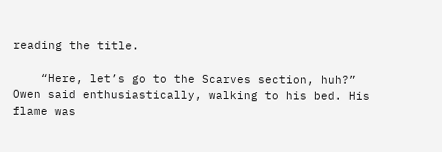reading the title.

    “Here, let’s go to the Scarves section, huh?” Owen said enthusiastically, walking to his bed. His flame was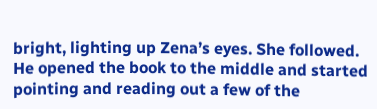bright, lighting up Zena’s eyes. She followed. He opened the book to the middle and started pointing and reading out a few of the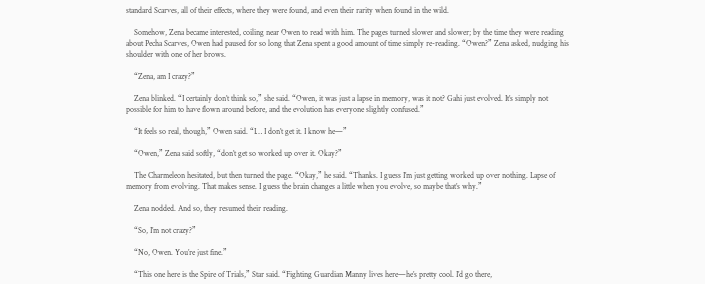standard Scarves, all of their effects, where they were found, and even their rarity when found in the wild.

    Somehow, Zena became interested, coiling near Owen to read with him. The pages turned slower and slower; by the time they were reading about Pecha Scarves, Owen had paused for so long that Zena spent a good amount of time simply re-reading. “Owen?” Zena asked, nudging his shoulder with one of her brows.

    “Zena, am I crazy?”

    Zena blinked. “I certainly don’t think so,” she said. “Owen, it was just a lapse in memory, was it not? Gahi just evolved. It’s simply not possible for him to have flown around before, and the evolution has everyone slightly confused.”

    “It feels so real, though,” Owen said. “I… I don’t get it. I know he—”

    “Owen,” Zena said softly, “don’t get so worked up over it. Okay?”

    The Charmeleon hesitated, but then turned the page. “Okay,” he said. “Thanks. I guess I’m just getting worked up over nothing. Lapse of memory from evolving. That makes sense. I guess the brain changes a little when you evolve, so maybe that’s why.”

    Zena nodded. And so, they resumed their reading.

    “So, I’m not crazy?”

    “No, Owen. You’re just fine.”

    “This one here is the Spire of Trials,” Star said. “Fighting Guardian Manny lives here—he’s pretty cool. I’d go there,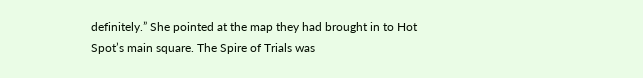definitely.” She pointed at the map they had brought in to Hot Spot’s main square. The Spire of Trials was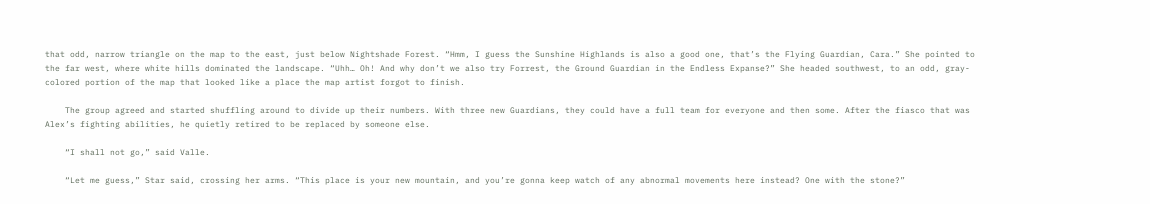that odd, narrow triangle on the map to the east, just below Nightshade Forest. “Hmm, I guess the Sunshine Highlands is also a good one, that’s the Flying Guardian, Cara.” She pointed to the far west, where white hills dominated the landscape. “Uhh… Oh! And why don’t we also try Forrest, the Ground Guardian in the Endless Expanse?” She headed southwest, to an odd, gray-colored portion of the map that looked like a place the map artist forgot to finish.

    The group agreed and started shuffling around to divide up their numbers. With three new Guardians, they could have a full team for everyone and then some. After the fiasco that was Alex’s fighting abilities, he quietly retired to be replaced by someone else.

    “I shall not go,” said Valle.

    “Let me guess,” Star said, crossing her arms. “This place is your new mountain, and you’re gonna keep watch of any abnormal movements here instead? One with the stone?”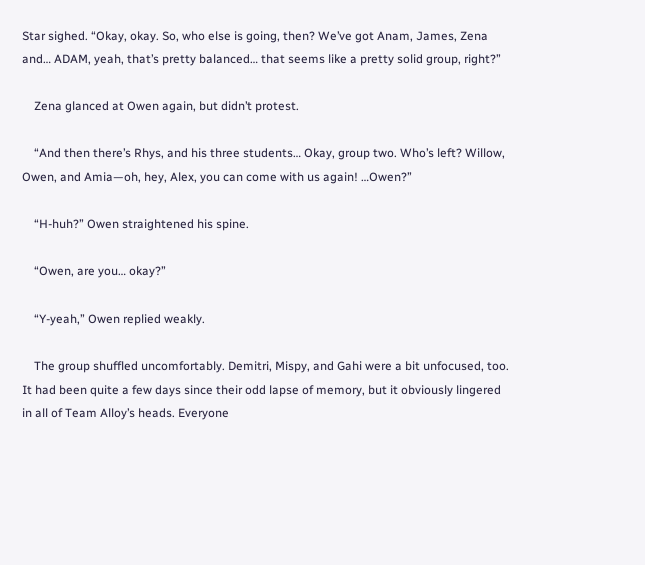Star sighed. “Okay, okay. So, who else is going, then? We’ve got Anam, James, Zena and… ADAM, yeah, that’s pretty balanced… that seems like a pretty solid group, right?”

    Zena glanced at Owen again, but didn’t protest.

    “And then there’s Rhys, and his three students… Okay, group two. Who’s left? Willow, Owen, and Amia—oh, hey, Alex, you can come with us again! …Owen?”

    “H-huh?” Owen straightened his spine.

    “Owen, are you… okay?”

    “Y-yeah,” Owen replied weakly.

    The group shuffled uncomfortably. Demitri, Mispy, and Gahi were a bit unfocused, too. It had been quite a few days since their odd lapse of memory, but it obviously lingered in all of Team Alloy’s heads. Everyone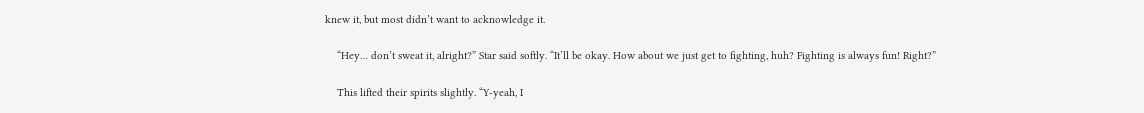knew it, but most didn’t want to acknowledge it.

    “Hey… don’t sweat it, alright?” Star said softly. “It’ll be okay. How about we just get to fighting, huh? Fighting is always fun! Right?”

    This lifted their spirits slightly. “Y-yeah, I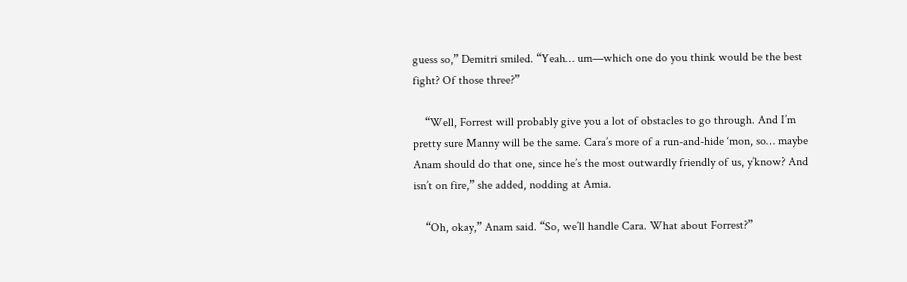guess so,” Demitri smiled. “Yeah… um—which one do you think would be the best fight? Of those three?”

    “Well, Forrest will probably give you a lot of obstacles to go through. And I’m pretty sure Manny will be the same. Cara’s more of a run-and-hide ‘mon, so… maybe Anam should do that one, since he’s the most outwardly friendly of us, y’know? And isn’t on fire,” she added, nodding at Amia.

    “Oh, okay,” Anam said. “So, we’ll handle Cara. What about Forrest?”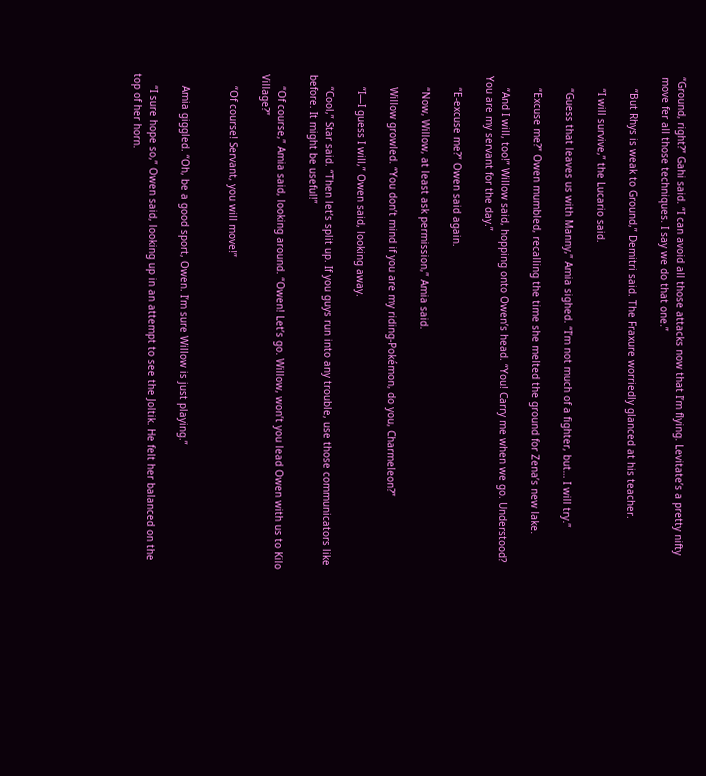“Ground, right?” Gahi said. “I can avoid all those attacks now that I’m flying. Levitate’s a pretty nifty move fer all those techniques. I say we do that one.”

    “But Rhys is weak to Ground,” Demitri said. The Fraxure worriedly glanced at his teacher.

    “I will survive,” the Lucario said.

    “Guess that leaves us with Manny,” Amia sighed. “I’m not much of a fighter, but… I will try.”

    “Excuse me?” Owen mumbled, recalling the time she melted the ground for Zena’s new lake.

    “And I will, too!” Willow said, hopping onto Owen’s head. “You! Carry me when we go. Understood? You are my servant for the day.”

    “E-excuse me?” Owen said again.

    “Now, Willow, at least ask permission,” Amia said.

    Willow growled. “You don’t mind if you are my riding-Pokémon, do you, Charmeleon?”

    “I—I guess I will,” Owen said, looking away.

    “Cool,” Star said. “Then let’s split up. If you guys run into any trouble, use those communicators like before. It might be useful!”

    “Of course,” Amia said, looking around. “Owen! Let’s go. Willow, won’t you lead Owen with us to Kilo Village?”

    “Of course! Servant, you will move!”


    Amia giggled. “Oh, be a good sport, Owen. I’m sure Willow is just playing.”

    “I sure hope so,” Owen said, looking up in an attempt to see the Joltik. He felt her balanced on the top of her horn.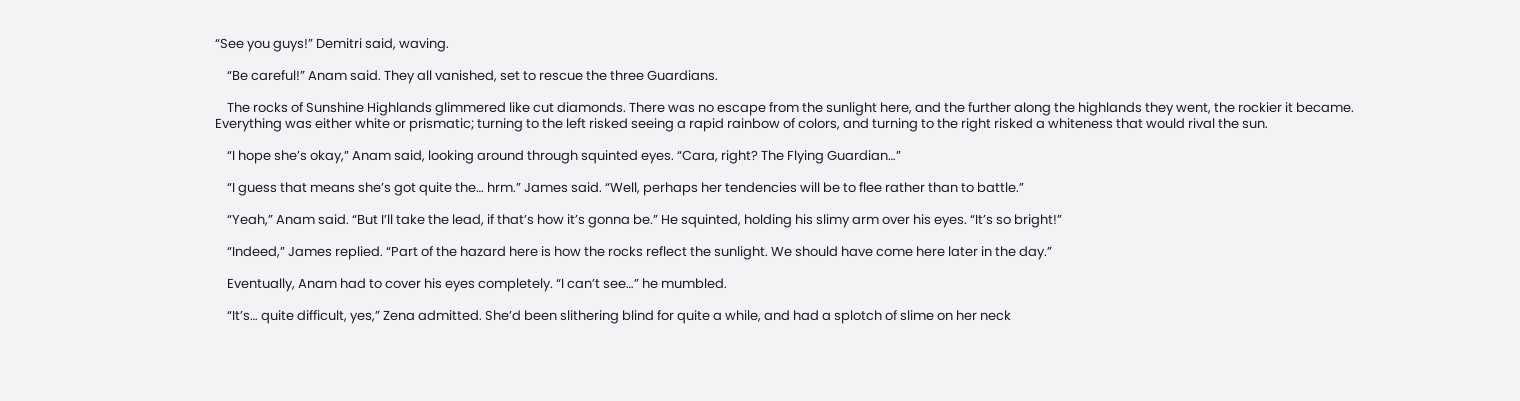“See you guys!” Demitri said, waving.

    “Be careful!” Anam said. They all vanished, set to rescue the three Guardians.

    The rocks of Sunshine Highlands glimmered like cut diamonds. There was no escape from the sunlight here, and the further along the highlands they went, the rockier it became. Everything was either white or prismatic; turning to the left risked seeing a rapid rainbow of colors, and turning to the right risked a whiteness that would rival the sun.

    “I hope she’s okay,” Anam said, looking around through squinted eyes. “Cara, right? The Flying Guardian…”

    “I guess that means she’s got quite the… hrm.” James said. “Well, perhaps her tendencies will be to flee rather than to battle.”

    “Yeah,” Anam said. “But I’ll take the lead, if that’s how it’s gonna be.” He squinted, holding his slimy arm over his eyes. “It’s so bright!”

    “Indeed,” James replied. “Part of the hazard here is how the rocks reflect the sunlight. We should have come here later in the day.”

    Eventually, Anam had to cover his eyes completely. “I can’t see…” he mumbled.

    “It’s… quite difficult, yes,” Zena admitted. She’d been slithering blind for quite a while, and had a splotch of slime on her neck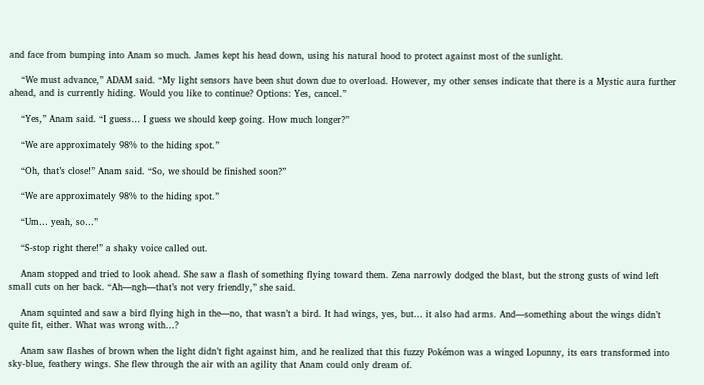and face from bumping into Anam so much. James kept his head down, using his natural hood to protect against most of the sunlight.

    “We must advance,” ADAM said. “My light sensors have been shut down due to overload. However, my other senses indicate that there is a Mystic aura further ahead, and is currently hiding. Would you like to continue? Options: Yes, cancel.”

    “Yes,” Anam said. “I guess… I guess we should keep going. How much longer?”

    “We are approximately 98% to the hiding spot.”

    “Oh, that’s close!” Anam said. “So, we should be finished soon?”

    “We are approximately 98% to the hiding spot.”

    “Um… yeah, so…”

    “S-stop right there!” a shaky voice called out.

    Anam stopped and tried to look ahead. She saw a flash of something flying toward them. Zena narrowly dodged the blast, but the strong gusts of wind left small cuts on her back. “Ah—ngh—that’s not very friendly,” she said.

    Anam squinted and saw a bird flying high in the—no, that wasn’t a bird. It had wings, yes, but… it also had arms. And—something about the wings didn’t quite fit, either. What was wrong with…?

    Anam saw flashes of brown when the light didn’t fight against him, and he realized that this fuzzy Pokémon was a winged Lopunny, its ears transformed into sky-blue, feathery wings. She flew through the air with an agility that Anam could only dream of.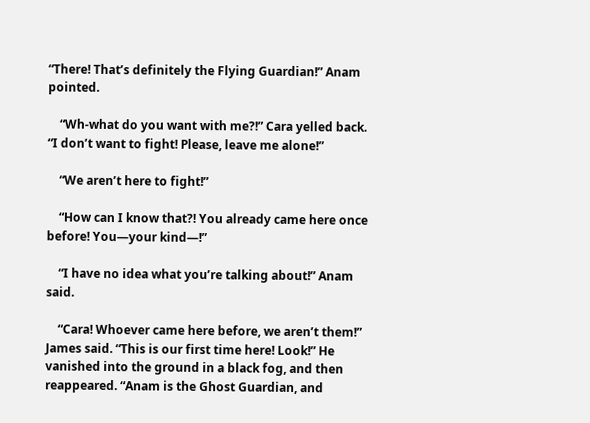“There! That’s definitely the Flying Guardian!” Anam pointed.

    “Wh-what do you want with me?!” Cara yelled back. “I don’t want to fight! Please, leave me alone!”

    “We aren’t here to fight!”

    “How can I know that?! You already came here once before! You—your kind—!”

    “I have no idea what you’re talking about!” Anam said.

    “Cara! Whoever came here before, we aren’t them!” James said. “This is our first time here! Look!” He vanished into the ground in a black fog, and then reappeared. “Anam is the Ghost Guardian, and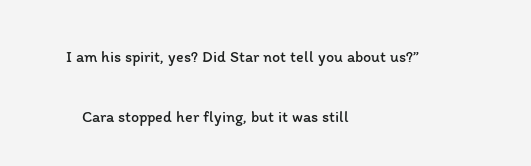I am his spirit, yes? Did Star not tell you about us?”

    Cara stopped her flying, but it was still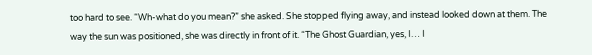too hard to see. “Wh-what do you mean?” she asked. She stopped flying away, and instead looked down at them. The way the sun was positioned, she was directly in front of it. “The Ghost Guardian, yes, I… I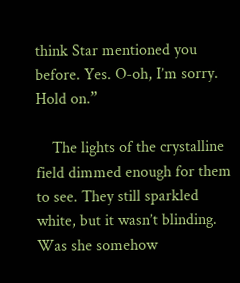think Star mentioned you before. Yes. O-oh, I’m sorry. Hold on.”

    The lights of the crystalline field dimmed enough for them to see. They still sparkled white, but it wasn’t blinding. Was she somehow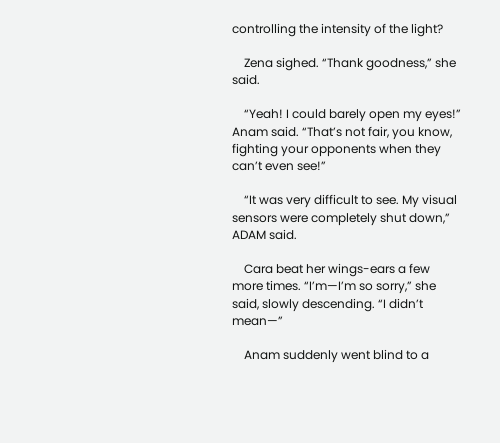controlling the intensity of the light?

    Zena sighed. “Thank goodness,” she said.

    “Yeah! I could barely open my eyes!” Anam said. “That’s not fair, you know, fighting your opponents when they can’t even see!”

    “It was very difficult to see. My visual sensors were completely shut down,” ADAM said.

    Cara beat her wings-ears a few more times. “I’m—I’m so sorry,” she said, slowly descending. “I didn’t mean—”

    Anam suddenly went blind to a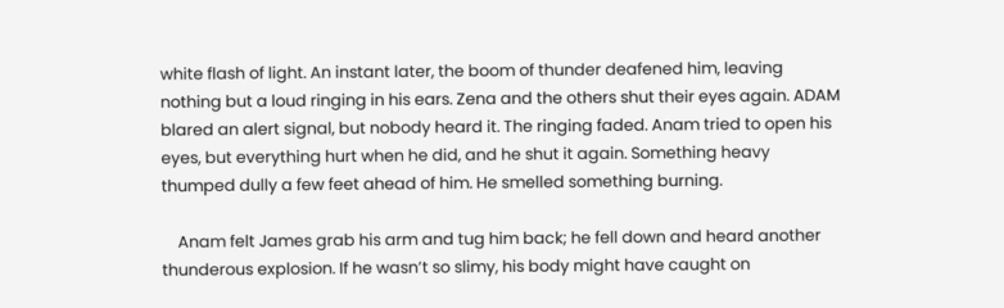white flash of light. An instant later, the boom of thunder deafened him, leaving nothing but a loud ringing in his ears. Zena and the others shut their eyes again. ADAM blared an alert signal, but nobody heard it. The ringing faded. Anam tried to open his eyes, but everything hurt when he did, and he shut it again. Something heavy thumped dully a few feet ahead of him. He smelled something burning.

    Anam felt James grab his arm and tug him back; he fell down and heard another thunderous explosion. If he wasn’t so slimy, his body might have caught on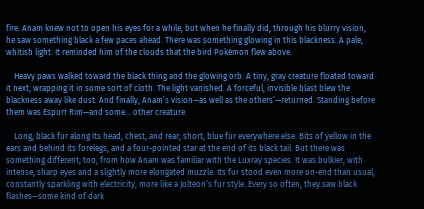fire. Anam knew not to open his eyes for a while, but when he finally did, through his blurry vision, he saw something black a few paces ahead. There was something glowing in this blackness. A pale, whitish light. It reminded him of the clouds that the bird Pokémon flew above.

    Heavy paws walked toward the black thing and the glowing orb. A tiny, gray creature floated toward it next, wrapping it in some sort of cloth. The light vanished. A forceful, invisible blast blew the blackness away like dust. And finally, Anam’s vision—as well as the others’—returned. Standing before them was Espurr Rim—and some… other creature.

    Long, black fur along its head, chest, and rear; short, blue fur everywhere else. Bits of yellow in the ears and behind its forelegs, and a four-pointed star at the end of its black tail. But there was something different, too, from how Anam was familiar with the Luxray species. It was bulkier, with intense, sharp eyes and a slightly more elongated muzzle. Its fur stood even more on-end than usual, constantly sparkling with electricity, more like a Jolteon’s fur style. Every so often, they saw black flashes—some kind of dark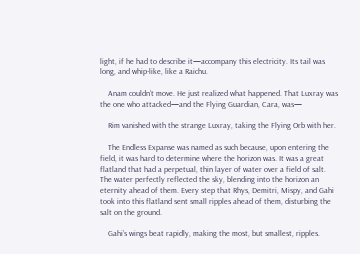light, if he had to describe it—accompany this electricity. Its tail was long, and whip-like, like a Raichu.

    Anam couldn’t move. He just realized what happened. That Luxray was the one who attacked—and the Flying Guardian, Cara, was—

    Rim vanished with the strange Luxray, taking the Flying Orb with her.

    The Endless Expanse was named as such because, upon entering the field, it was hard to determine where the horizon was. It was a great flatland that had a perpetual, thin layer of water over a field of salt. The water perfectly reflected the sky, blending into the horizon an eternity ahead of them. Every step that Rhys, Demitri, Mispy, and Gahi took into this flatland sent small ripples ahead of them, disturbing the salt on the ground.

    Gahi’s wings beat rapidly, making the most, but smallest, ripples.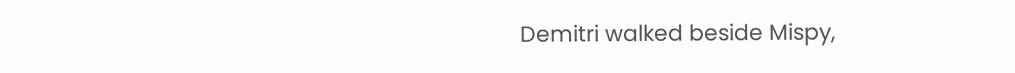Demitri walked beside Mispy,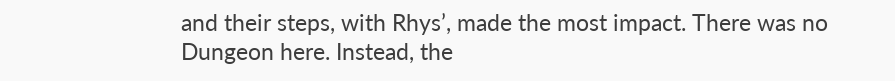and their steps, with Rhys’, made the most impact. There was no Dungeon here. Instead, the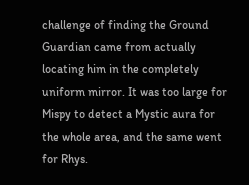challenge of finding the Ground Guardian came from actually locating him in the completely uniform mirror. It was too large for Mispy to detect a Mystic aura for the whole area, and the same went for Rhys.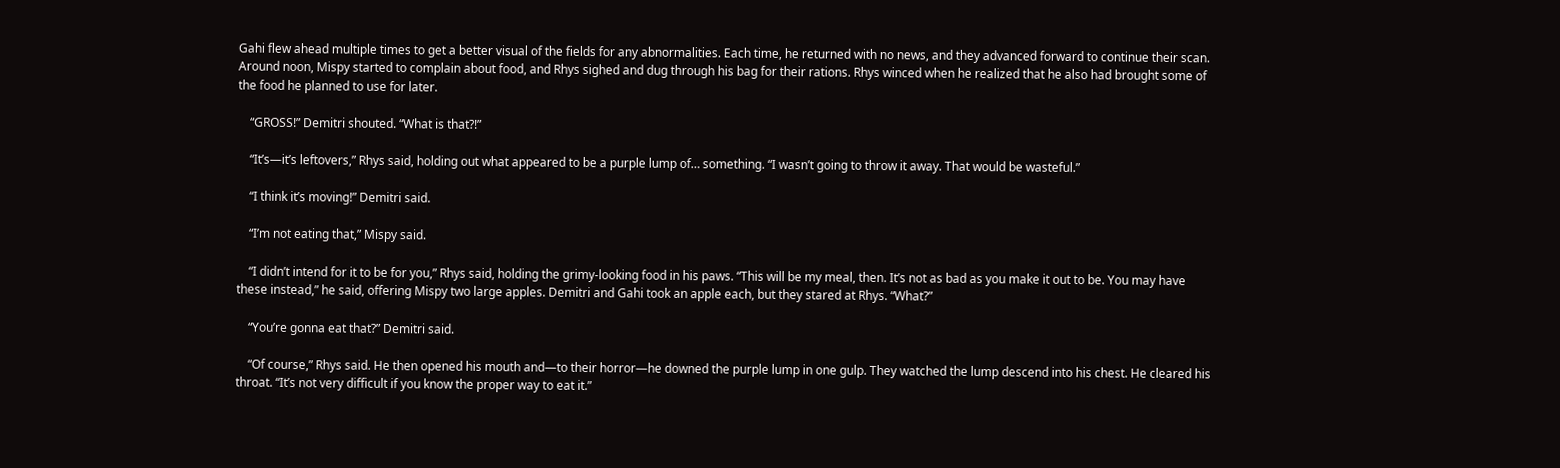Gahi flew ahead multiple times to get a better visual of the fields for any abnormalities. Each time, he returned with no news, and they advanced forward to continue their scan. Around noon, Mispy started to complain about food, and Rhys sighed and dug through his bag for their rations. Rhys winced when he realized that he also had brought some of the food he planned to use for later.

    “GROSS!” Demitri shouted. “What is that?!”

    “It’s—it’s leftovers,” Rhys said, holding out what appeared to be a purple lump of… something. “I wasn’t going to throw it away. That would be wasteful.”

    “I think it’s moving!” Demitri said.

    “I’m not eating that,” Mispy said.

    “I didn’t intend for it to be for you,” Rhys said, holding the grimy-looking food in his paws. “This will be my meal, then. It’s not as bad as you make it out to be. You may have these instead,” he said, offering Mispy two large apples. Demitri and Gahi took an apple each, but they stared at Rhys. “What?”

    “You’re gonna eat that?” Demitri said.

    “Of course,” Rhys said. He then opened his mouth and—to their horror—he downed the purple lump in one gulp. They watched the lump descend into his chest. He cleared his throat. “It’s not very difficult if you know the proper way to eat it.”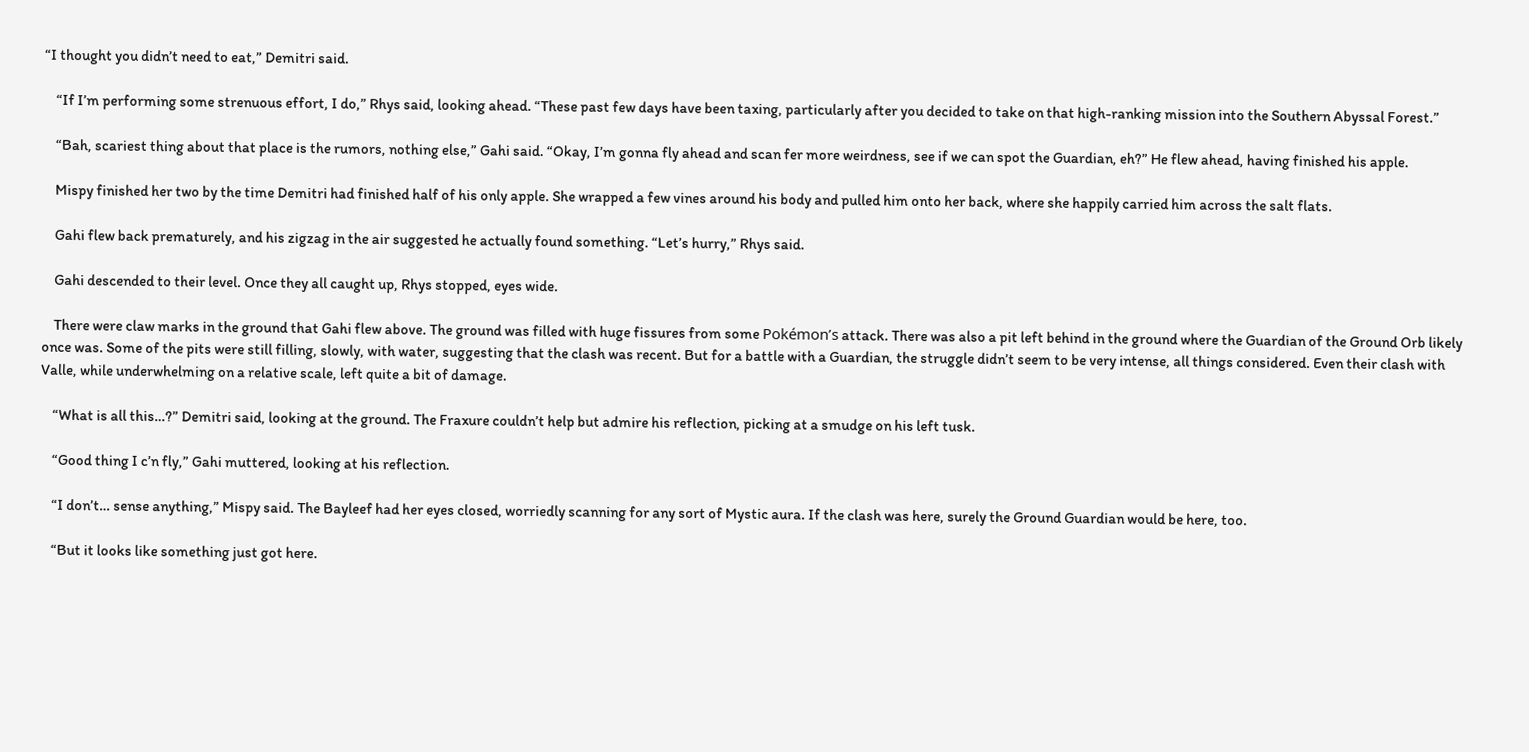“I thought you didn’t need to eat,” Demitri said.

    “If I’m performing some strenuous effort, I do,” Rhys said, looking ahead. “These past few days have been taxing, particularly after you decided to take on that high-ranking mission into the Southern Abyssal Forest.”

    “Bah, scariest thing about that place is the rumors, nothing else,” Gahi said. “Okay, I’m gonna fly ahead and scan fer more weirdness, see if we can spot the Guardian, eh?” He flew ahead, having finished his apple.

    Mispy finished her two by the time Demitri had finished half of his only apple. She wrapped a few vines around his body and pulled him onto her back, where she happily carried him across the salt flats.

    Gahi flew back prematurely, and his zigzag in the air suggested he actually found something. “Let’s hurry,” Rhys said.

    Gahi descended to their level. Once they all caught up, Rhys stopped, eyes wide.

    There were claw marks in the ground that Gahi flew above. The ground was filled with huge fissures from some Pokémon’s attack. There was also a pit left behind in the ground where the Guardian of the Ground Orb likely once was. Some of the pits were still filling, slowly, with water, suggesting that the clash was recent. But for a battle with a Guardian, the struggle didn’t seem to be very intense, all things considered. Even their clash with Valle, while underwhelming on a relative scale, left quite a bit of damage.

    “What is all this…?” Demitri said, looking at the ground. The Fraxure couldn’t help but admire his reflection, picking at a smudge on his left tusk.

    “Good thing I c’n fly,” Gahi muttered, looking at his reflection.

    “I don’t… sense anything,” Mispy said. The Bayleef had her eyes closed, worriedly scanning for any sort of Mystic aura. If the clash was here, surely the Ground Guardian would be here, too.

    “But it looks like something just got here.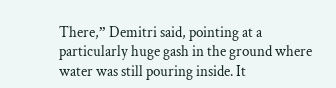There,” Demitri said, pointing at a particularly huge gash in the ground where water was still pouring inside. It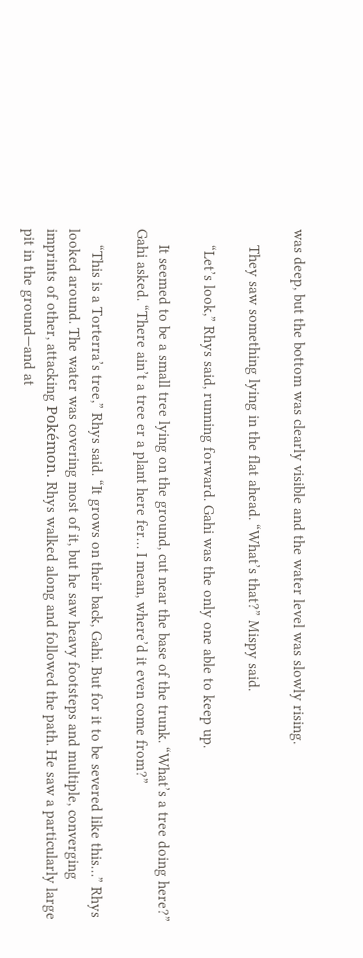was deep, but the bottom was clearly visible and the water level was slowly rising.

    They saw something lying in the flat ahead. “What’s that?” Mispy said.

    “Let’s look,” Rhys said, running forward. Gahi was the only one able to keep up.

    It seemed to be a small tree lying on the ground, cut near the base of the trunk. “What’s a tree doing here?” Gahi asked. “There ain’t a tree er a plant here fer… I mean, where’d it even come from?”

    “This is a Torterra’s tree,” Rhys said. “It grows on their back, Gahi. But for it to be severed like this…” Rhys looked around. The water was covering most of it, but he saw heavy footsteps and multiple, converging imprints of other, attacking Pokémon. Rhys walked along and followed the path. He saw a particularly large pit in the ground—and at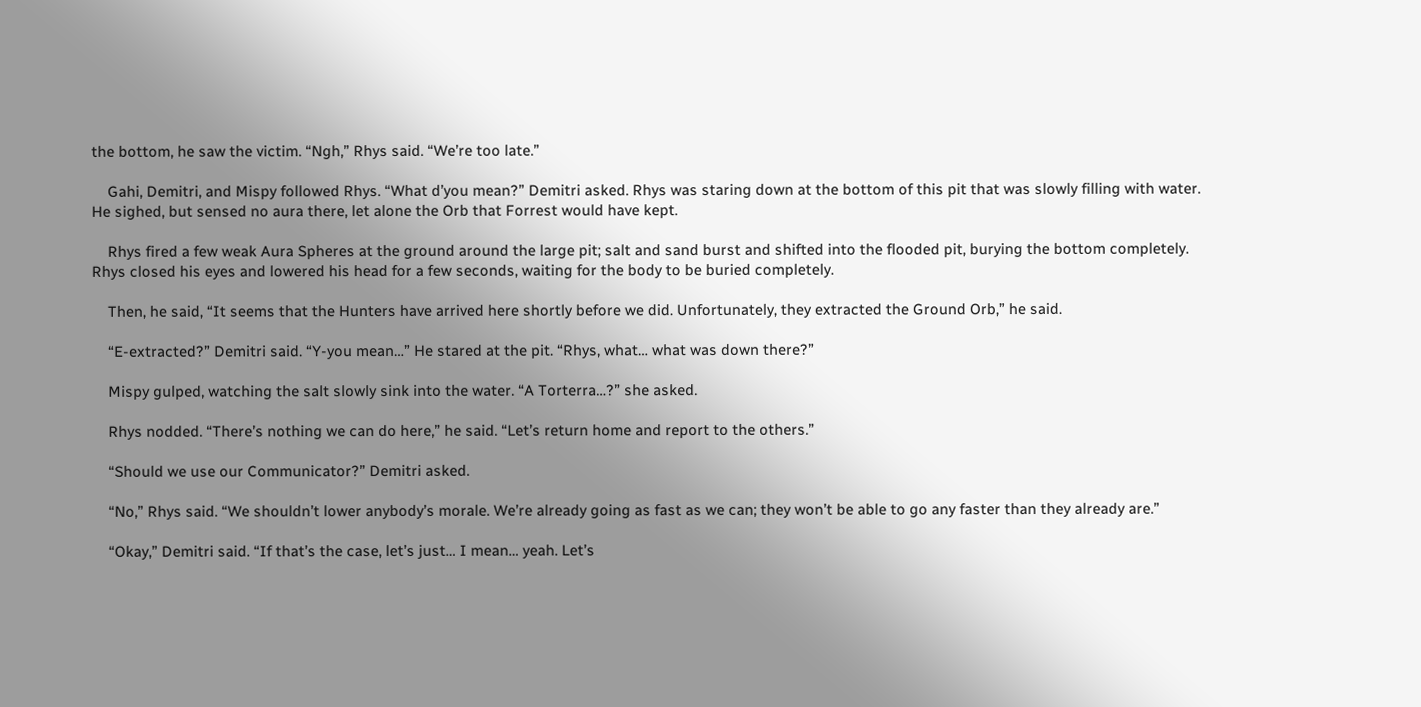the bottom, he saw the victim. “Ngh,” Rhys said. “We’re too late.”

    Gahi, Demitri, and Mispy followed Rhys. “What d’you mean?” Demitri asked. Rhys was staring down at the bottom of this pit that was slowly filling with water. He sighed, but sensed no aura there, let alone the Orb that Forrest would have kept.

    Rhys fired a few weak Aura Spheres at the ground around the large pit; salt and sand burst and shifted into the flooded pit, burying the bottom completely. Rhys closed his eyes and lowered his head for a few seconds, waiting for the body to be buried completely.

    Then, he said, “It seems that the Hunters have arrived here shortly before we did. Unfortunately, they extracted the Ground Orb,” he said.

    “E-extracted?” Demitri said. “Y-you mean…” He stared at the pit. “Rhys, what… what was down there?”

    Mispy gulped, watching the salt slowly sink into the water. “A Torterra…?” she asked.

    Rhys nodded. “There’s nothing we can do here,” he said. “Let’s return home and report to the others.”

    “Should we use our Communicator?” Demitri asked.

    “No,” Rhys said. “We shouldn’t lower anybody’s morale. We’re already going as fast as we can; they won’t be able to go any faster than they already are.”

    “Okay,” Demitri said. “If that’s the case, let’s just… I mean… yeah. Let’s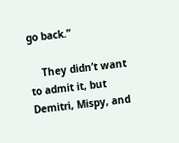go back.”

    They didn’t want to admit it, but Demitri, Mispy, and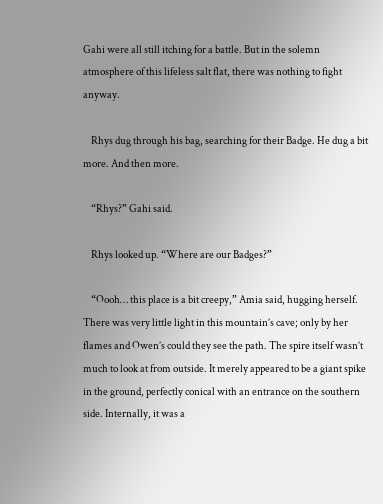Gahi were all still itching for a battle. But in the solemn atmosphere of this lifeless salt flat, there was nothing to fight anyway.

    Rhys dug through his bag, searching for their Badge. He dug a bit more. And then more.

    “Rhys?” Gahi said.

    Rhys looked up. “Where are our Badges?”

    “Oooh… this place is a bit creepy,” Amia said, hugging herself. There was very little light in this mountain’s cave; only by her flames and Owen’s could they see the path. The spire itself wasn’t much to look at from outside. It merely appeared to be a giant spike in the ground, perfectly conical with an entrance on the southern side. Internally, it was a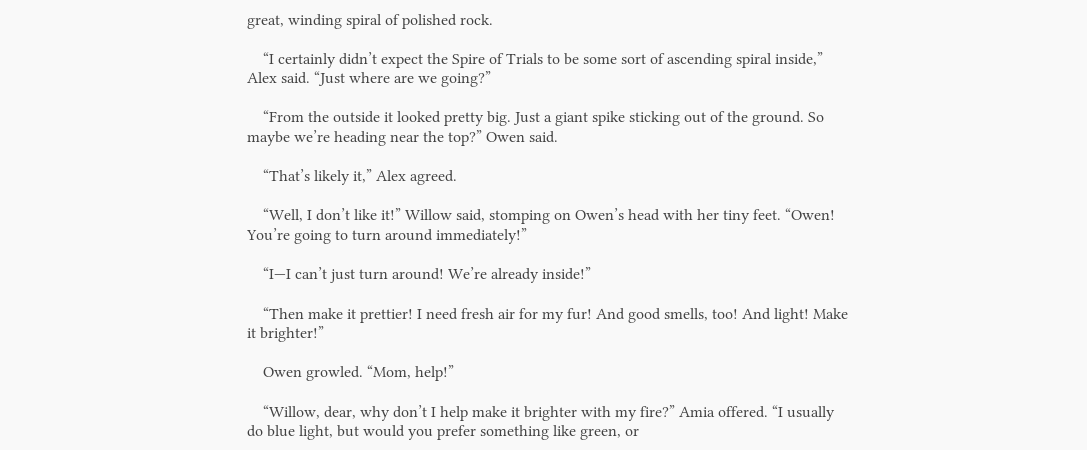great, winding spiral of polished rock.

    “I certainly didn’t expect the Spire of Trials to be some sort of ascending spiral inside,” Alex said. “Just where are we going?”

    “From the outside it looked pretty big. Just a giant spike sticking out of the ground. So maybe we’re heading near the top?” Owen said.

    “That’s likely it,” Alex agreed.

    “Well, I don’t like it!” Willow said, stomping on Owen’s head with her tiny feet. “Owen! You’re going to turn around immediately!”

    “I—I can’t just turn around! We’re already inside!”

    “Then make it prettier! I need fresh air for my fur! And good smells, too! And light! Make it brighter!”

    Owen growled. “Mom, help!”

    “Willow, dear, why don’t I help make it brighter with my fire?” Amia offered. “I usually do blue light, but would you prefer something like green, or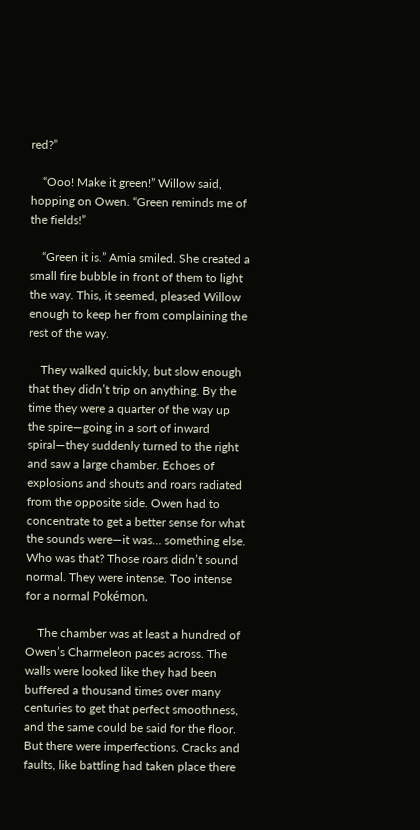red?”

    “Ooo! Make it green!” Willow said, hopping on Owen. “Green reminds me of the fields!”

    “Green it is.” Amia smiled. She created a small fire bubble in front of them to light the way. This, it seemed, pleased Willow enough to keep her from complaining the rest of the way.

    They walked quickly, but slow enough that they didn’t trip on anything. By the time they were a quarter of the way up the spire—going in a sort of inward spiral—they suddenly turned to the right and saw a large chamber. Echoes of explosions and shouts and roars radiated from the opposite side. Owen had to concentrate to get a better sense for what the sounds were—it was… something else. Who was that? Those roars didn’t sound normal. They were intense. Too intense for a normal Pokémon.

    The chamber was at least a hundred of Owen’s Charmeleon paces across. The walls were looked like they had been buffered a thousand times over many centuries to get that perfect smoothness, and the same could be said for the floor. But there were imperfections. Cracks and faults, like battling had taken place there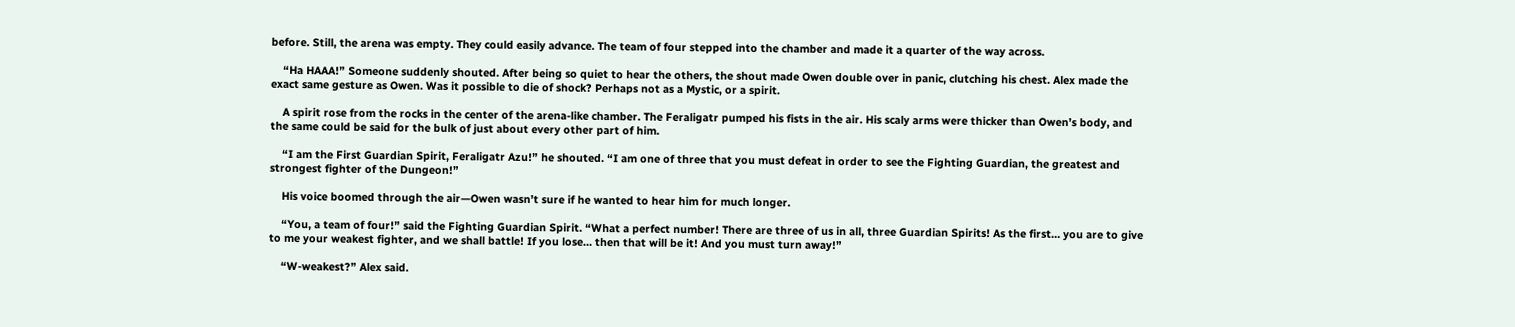before. Still, the arena was empty. They could easily advance. The team of four stepped into the chamber and made it a quarter of the way across.

    “Ha HAAA!” Someone suddenly shouted. After being so quiet to hear the others, the shout made Owen double over in panic, clutching his chest. Alex made the exact same gesture as Owen. Was it possible to die of shock? Perhaps not as a Mystic, or a spirit.

    A spirit rose from the rocks in the center of the arena-like chamber. The Feraligatr pumped his fists in the air. His scaly arms were thicker than Owen’s body, and the same could be said for the bulk of just about every other part of him.

    “I am the First Guardian Spirit, Feraligatr Azu!” he shouted. “I am one of three that you must defeat in order to see the Fighting Guardian, the greatest and strongest fighter of the Dungeon!”

    His voice boomed through the air—Owen wasn’t sure if he wanted to hear him for much longer.

    “You, a team of four!” said the Fighting Guardian Spirit. “What a perfect number! There are three of us in all, three Guardian Spirits! As the first… you are to give to me your weakest fighter, and we shall battle! If you lose… then that will be it! And you must turn away!”

    “W-weakest?” Alex said.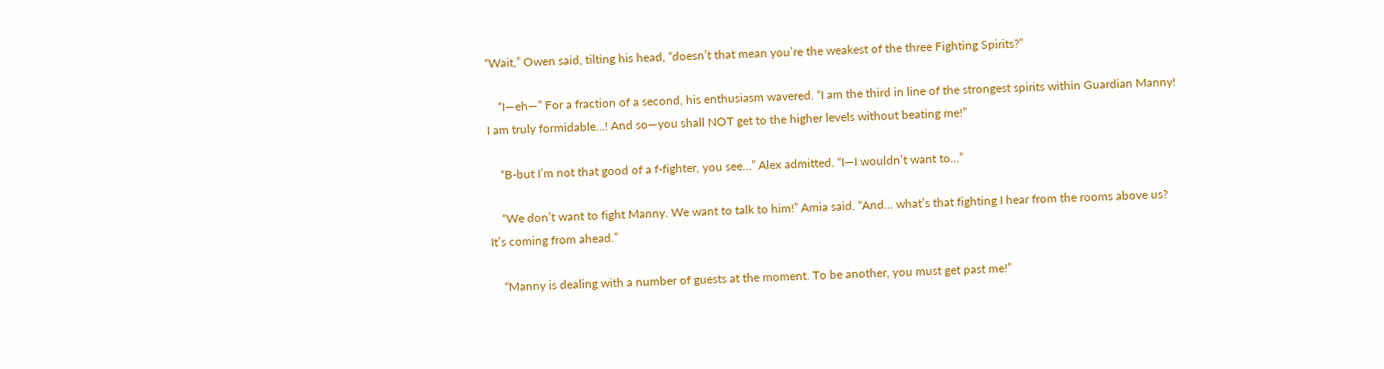“Wait,” Owen said, tilting his head, “doesn’t that mean you’re the weakest of the three Fighting Spirits?”

    “I—eh—” For a fraction of a second, his enthusiasm wavered. “I am the third in line of the strongest spirits within Guardian Manny! I am truly formidable…! And so—you shall NOT get to the higher levels without beating me!”

    “B-but I’m not that good of a f-fighter, you see…” Alex admitted. “I—I wouldn’t want to…”

    “We don’t want to fight Manny. We want to talk to him!” Amia said. “And… what’s that fighting I hear from the rooms above us? It’s coming from ahead.”

    “Manny is dealing with a number of guests at the moment. To be another, you must get past me!”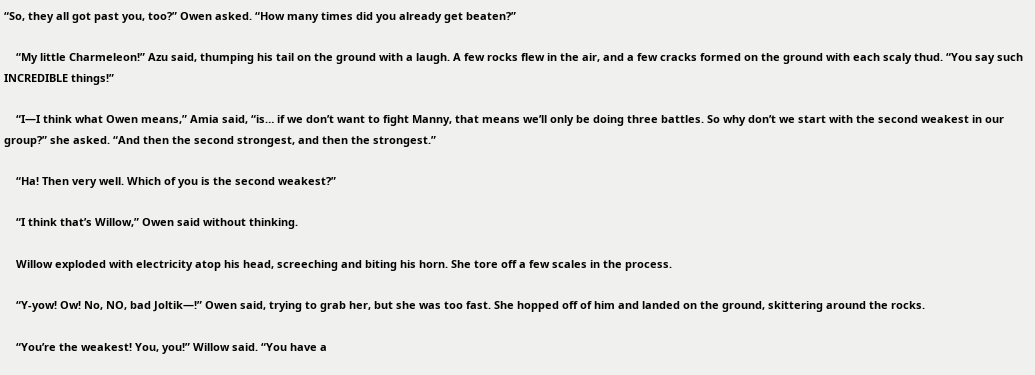“So, they all got past you, too?” Owen asked. “How many times did you already get beaten?”

    “My little Charmeleon!” Azu said, thumping his tail on the ground with a laugh. A few rocks flew in the air, and a few cracks formed on the ground with each scaly thud. “You say such INCREDIBLE things!”

    “I—I think what Owen means,” Amia said, “is… if we don’t want to fight Manny, that means we’ll only be doing three battles. So why don’t we start with the second weakest in our group?” she asked. “And then the second strongest, and then the strongest.”

    “Ha! Then very well. Which of you is the second weakest?”

    “I think that’s Willow,” Owen said without thinking.

    Willow exploded with electricity atop his head, screeching and biting his horn. She tore off a few scales in the process.

    “Y-yow! Ow! No, NO, bad Joltik—!” Owen said, trying to grab her, but she was too fast. She hopped off of him and landed on the ground, skittering around the rocks.

    “You’re the weakest! You, you!” Willow said. “You have a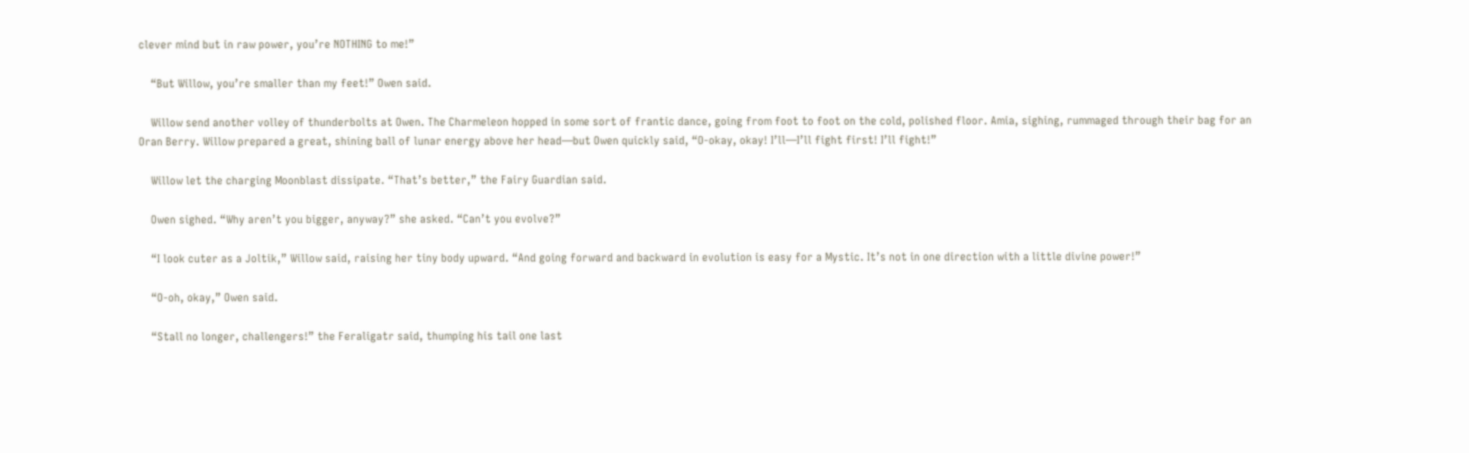clever mind but in raw power, you’re NOTHING to me!”

    “But Willow, you’re smaller than my feet!” Owen said.

    Willow send another volley of thunderbolts at Owen. The Charmeleon hopped in some sort of frantic dance, going from foot to foot on the cold, polished floor. Amia, sighing, rummaged through their bag for an Oran Berry. Willow prepared a great, shining ball of lunar energy above her head—but Owen quickly said, “O-okay, okay! I’ll—I’ll fight first! I’ll fight!”

    Willow let the charging Moonblast dissipate. “That’s better,” the Fairy Guardian said.

    Owen sighed. “Why aren’t you bigger, anyway?” she asked. “Can’t you evolve?”

    “I look cuter as a Joltik,” Willow said, raising her tiny body upward. “And going forward and backward in evolution is easy for a Mystic. It’s not in one direction with a little divine power!”

    “O-oh, okay,” Owen said.

    “Stall no longer, challengers!” the Feraligatr said, thumping his tail one last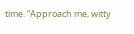time. “Approach me, witty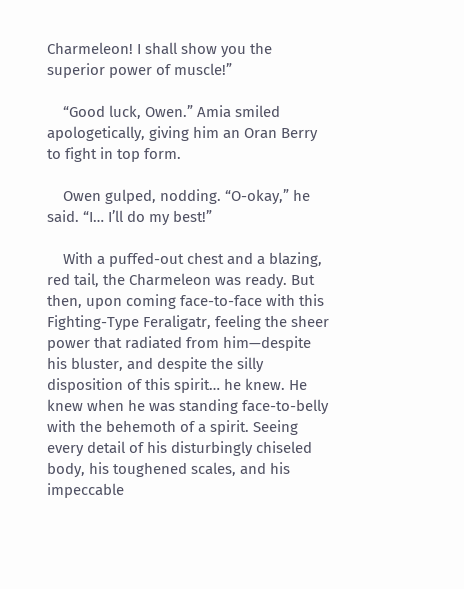Charmeleon! I shall show you the superior power of muscle!”

    “Good luck, Owen.” Amia smiled apologetically, giving him an Oran Berry to fight in top form.

    Owen gulped, nodding. “O-okay,” he said. “I… I’ll do my best!”

    With a puffed-out chest and a blazing, red tail, the Charmeleon was ready. But then, upon coming face-to-face with this Fighting-Type Feraligatr, feeling the sheer power that radiated from him—despite his bluster, and despite the silly disposition of this spirit… he knew. He knew when he was standing face-to-belly with the behemoth of a spirit. Seeing every detail of his disturbingly chiseled body, his toughened scales, and his impeccable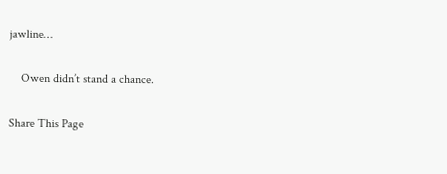jawline…

    Owen didn’t stand a chance.

Share This Page